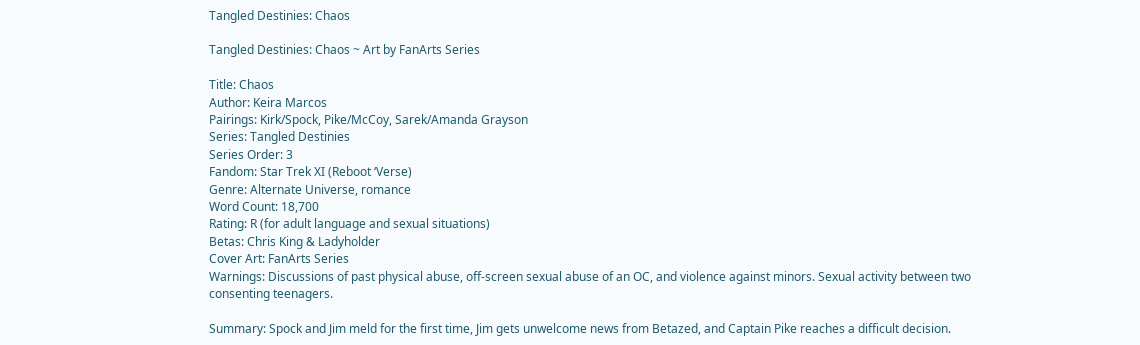Tangled Destinies: Chaos

Tangled Destinies: Chaos ~ Art by FanArts Series

Title: Chaos
Author: Keira Marcos
Pairings: Kirk/Spock, Pike/McCoy, Sarek/Amanda Grayson
Series: Tangled Destinies
Series Order: 3
Fandom: Star Trek XI (Reboot ‘Verse)
Genre: Alternate Universe, romance
Word Count: 18,700
Rating: R (for adult language and sexual situations)
Betas: Chris King & Ladyholder
Cover Art: FanArts Series
Warnings: Discussions of past physical abuse, off-screen sexual abuse of an OC, and violence against minors. Sexual activity between two consenting teenagers.

Summary: Spock and Jim meld for the first time, Jim gets unwelcome news from Betazed, and Captain Pike reaches a difficult decision.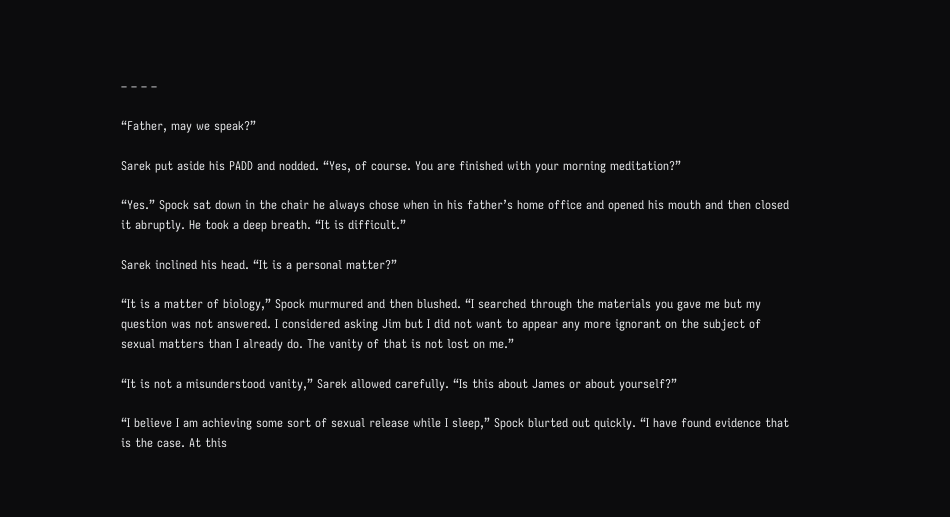– – – –

“Father, may we speak?”

Sarek put aside his PADD and nodded. “Yes, of course. You are finished with your morning meditation?”

“Yes.” Spock sat down in the chair he always chose when in his father’s home office and opened his mouth and then closed it abruptly. He took a deep breath. “It is difficult.”

Sarek inclined his head. “It is a personal matter?”

“It is a matter of biology,” Spock murmured and then blushed. “I searched through the materials you gave me but my question was not answered. I considered asking Jim but I did not want to appear any more ignorant on the subject of sexual matters than I already do. The vanity of that is not lost on me.”

“It is not a misunderstood vanity,” Sarek allowed carefully. “Is this about James or about yourself?”

“I believe I am achieving some sort of sexual release while I sleep,” Spock blurted out quickly. “I have found evidence that is the case. At this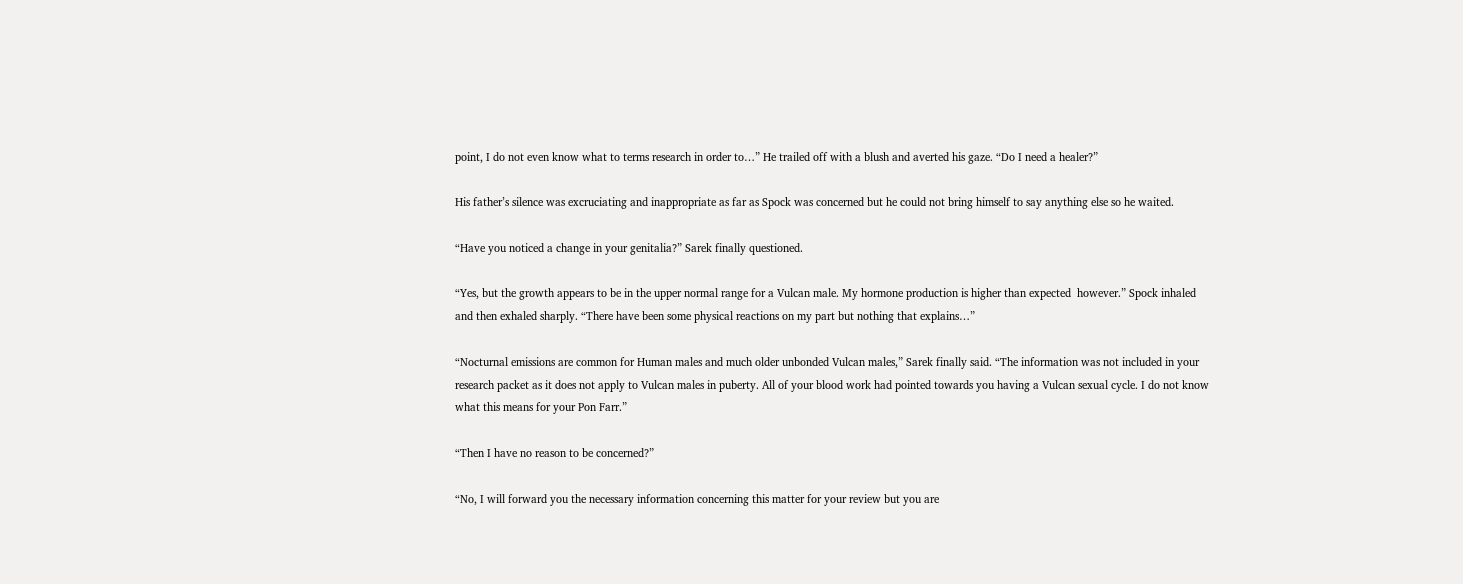point, I do not even know what to terms research in order to…” He trailed off with a blush and averted his gaze. “Do I need a healer?”

His father’s silence was excruciating and inappropriate as far as Spock was concerned but he could not bring himself to say anything else so he waited.

“Have you noticed a change in your genitalia?” Sarek finally questioned.

“Yes, but the growth appears to be in the upper normal range for a Vulcan male. My hormone production is higher than expected  however.” Spock inhaled and then exhaled sharply. “There have been some physical reactions on my part but nothing that explains…”

“Nocturnal emissions are common for Human males and much older unbonded Vulcan males,” Sarek finally said. “The information was not included in your research packet as it does not apply to Vulcan males in puberty. All of your blood work had pointed towards you having a Vulcan sexual cycle. I do not know what this means for your Pon Farr.”

“Then I have no reason to be concerned?”

“No, I will forward you the necessary information concerning this matter for your review but you are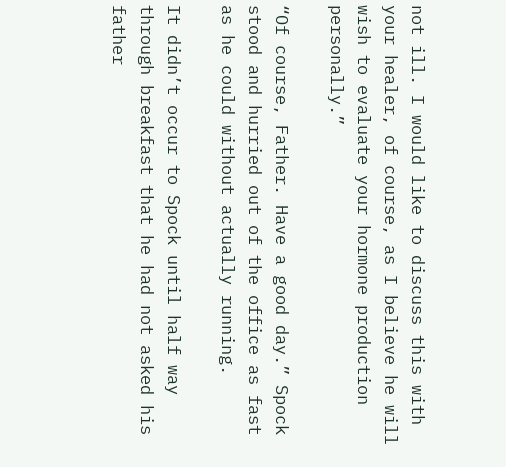not ill. I would like to discuss this with your healer, of course, as I believe he will wish to evaluate your hormone production personally.”

“Of course, Father. Have a good day.” Spock stood and hurried out of the office as fast as he could without actually running.

It didn’t occur to Spock until half way through breakfast that he had not asked his father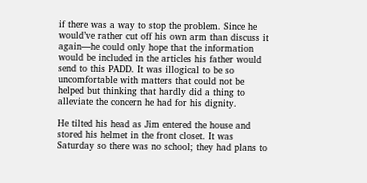if there was a way to stop the problem. Since he would’ve rather cut off his own arm than discuss it again—he could only hope that the information would be included in the articles his father would send to this PADD. It was illogical to be so uncomfortable with matters that could not be helped but thinking that hardly did a thing to alleviate the concern he had for his dignity.

He tilted his head as Jim entered the house and stored his helmet in the front closet. It was Saturday so there was no school; they had plans to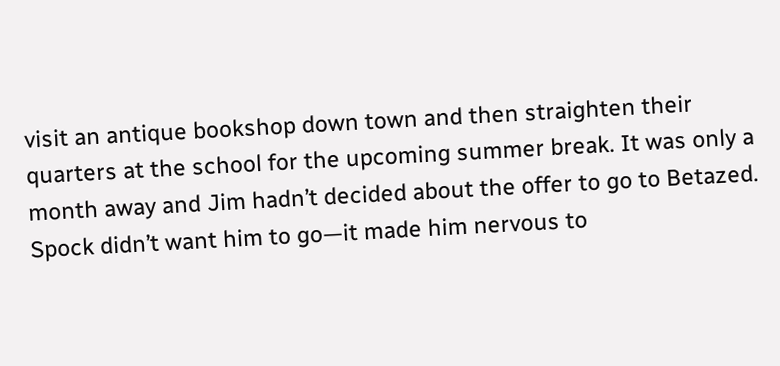visit an antique bookshop down town and then straighten their quarters at the school for the upcoming summer break. It was only a month away and Jim hadn’t decided about the offer to go to Betazed. Spock didn’t want him to go—it made him nervous to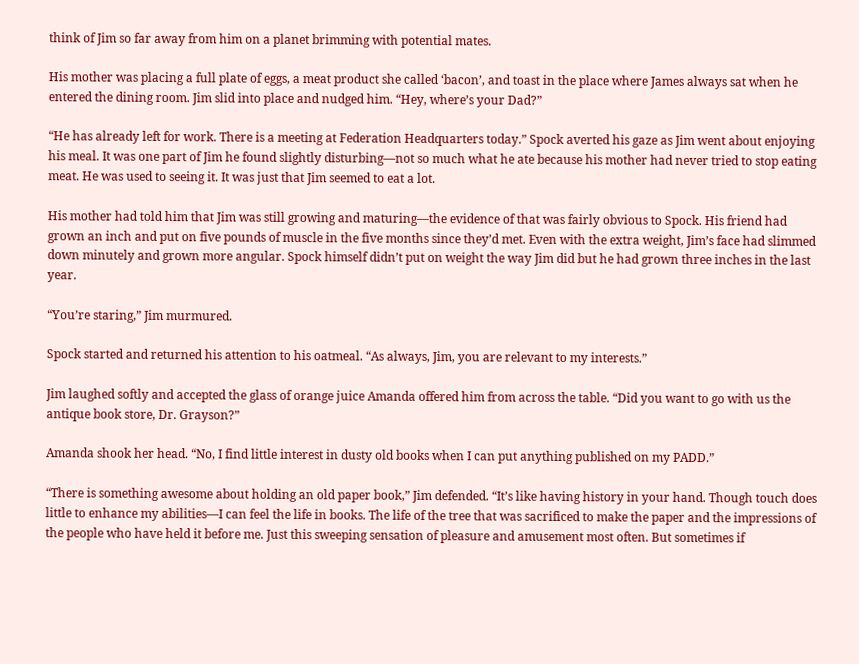think of Jim so far away from him on a planet brimming with potential mates.

His mother was placing a full plate of eggs, a meat product she called ‘bacon’, and toast in the place where James always sat when he entered the dining room. Jim slid into place and nudged him. “Hey, where’s your Dad?”

“He has already left for work. There is a meeting at Federation Headquarters today.” Spock averted his gaze as Jim went about enjoying his meal. It was one part of Jim he found slightly disturbing—not so much what he ate because his mother had never tried to stop eating meat. He was used to seeing it. It was just that Jim seemed to eat a lot.

His mother had told him that Jim was still growing and maturing—the evidence of that was fairly obvious to Spock. His friend had grown an inch and put on five pounds of muscle in the five months since they’d met. Even with the extra weight, Jim’s face had slimmed down minutely and grown more angular. Spock himself didn’t put on weight the way Jim did but he had grown three inches in the last year.

“You’re staring,” Jim murmured.

Spock started and returned his attention to his oatmeal. “As always, Jim, you are relevant to my interests.”

Jim laughed softly and accepted the glass of orange juice Amanda offered him from across the table. “Did you want to go with us the antique book store, Dr. Grayson?”

Amanda shook her head. “No, I find little interest in dusty old books when I can put anything published on my PADD.”

“There is something awesome about holding an old paper book,” Jim defended. “It’s like having history in your hand. Though touch does little to enhance my abilities—I can feel the life in books. The life of the tree that was sacrificed to make the paper and the impressions of the people who have held it before me. Just this sweeping sensation of pleasure and amusement most often. But sometimes if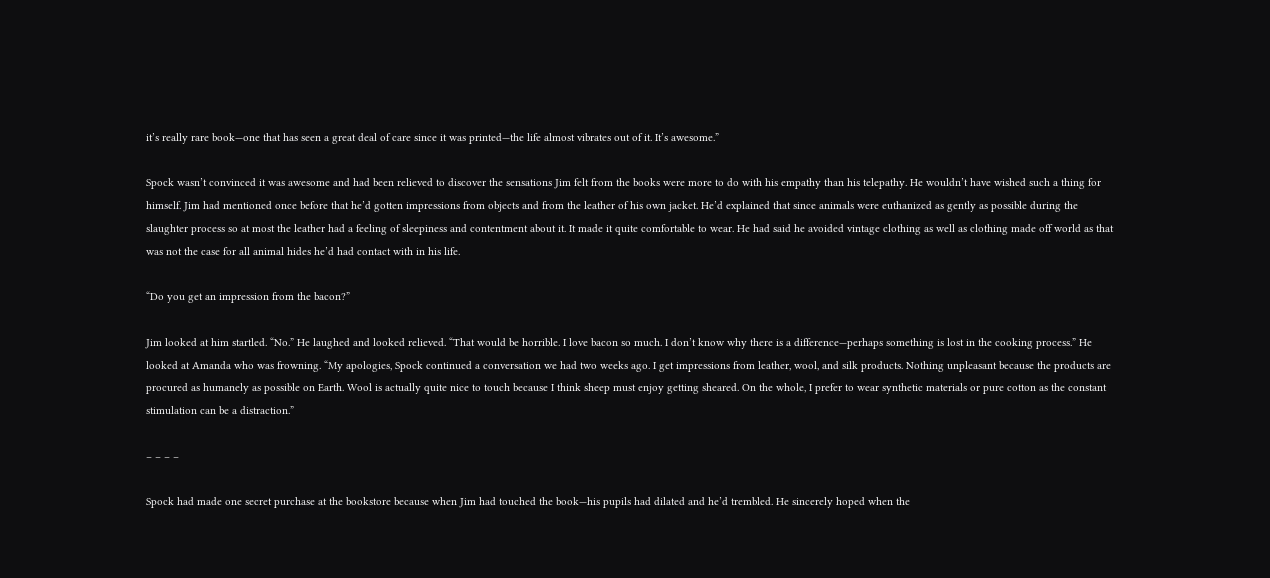it’s really rare book—one that has seen a great deal of care since it was printed—the life almost vibrates out of it. It’s awesome.”

Spock wasn’t convinced it was awesome and had been relieved to discover the sensations Jim felt from the books were more to do with his empathy than his telepathy. He wouldn’t have wished such a thing for himself. Jim had mentioned once before that he’d gotten impressions from objects and from the leather of his own jacket. He’d explained that since animals were euthanized as gently as possible during the slaughter process so at most the leather had a feeling of sleepiness and contentment about it. It made it quite comfortable to wear. He had said he avoided vintage clothing as well as clothing made off world as that was not the case for all animal hides he’d had contact with in his life.

“Do you get an impression from the bacon?”

Jim looked at him startled. “No.” He laughed and looked relieved. “That would be horrible. I love bacon so much. I don’t know why there is a difference—perhaps something is lost in the cooking process.” He looked at Amanda who was frowning. “My apologies, Spock continued a conversation we had two weeks ago. I get impressions from leather, wool, and silk products. Nothing unpleasant because the products are procured as humanely as possible on Earth. Wool is actually quite nice to touch because I think sheep must enjoy getting sheared. On the whole, I prefer to wear synthetic materials or pure cotton as the constant stimulation can be a distraction.”

– – – –

Spock had made one secret purchase at the bookstore because when Jim had touched the book—his pupils had dilated and he’d trembled. He sincerely hoped when the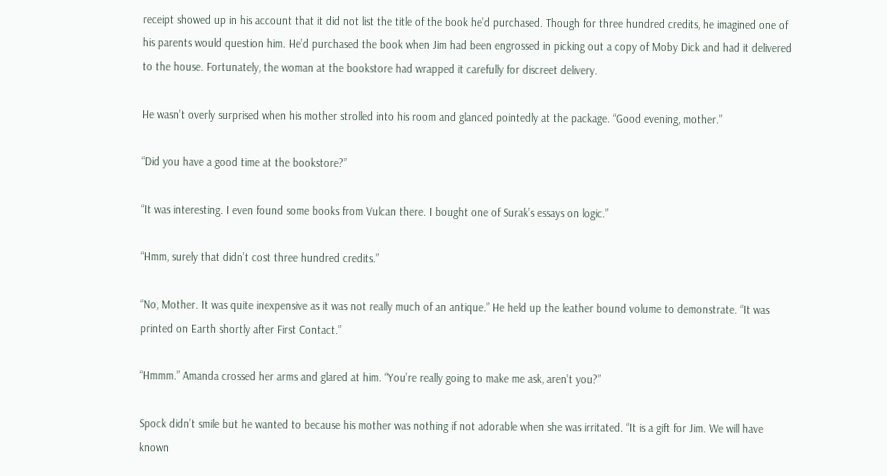receipt showed up in his account that it did not list the title of the book he’d purchased. Though for three hundred credits, he imagined one of his parents would question him. He’d purchased the book when Jim had been engrossed in picking out a copy of Moby Dick and had it delivered to the house. Fortunately, the woman at the bookstore had wrapped it carefully for discreet delivery.

He wasn’t overly surprised when his mother strolled into his room and glanced pointedly at the package. “Good evening, mother.”

“Did you have a good time at the bookstore?”

“It was interesting. I even found some books from Vulcan there. I bought one of Surak’s essays on logic.”

“Hmm, surely that didn’t cost three hundred credits.”

“No, Mother. It was quite inexpensive as it was not really much of an antique.” He held up the leather bound volume to demonstrate. “It was printed on Earth shortly after First Contact.”

“Hmmm.” Amanda crossed her arms and glared at him. “You’re really going to make me ask, aren’t you?”

Spock didn’t smile but he wanted to because his mother was nothing if not adorable when she was irritated. “It is a gift for Jim. We will have known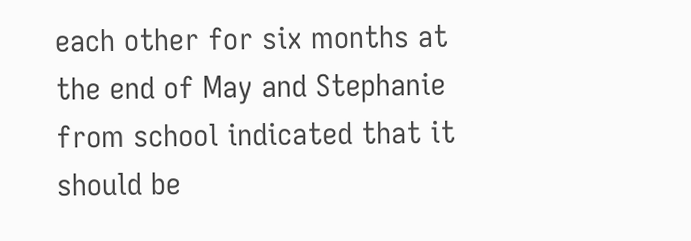each other for six months at the end of May and Stephanie from school indicated that it should be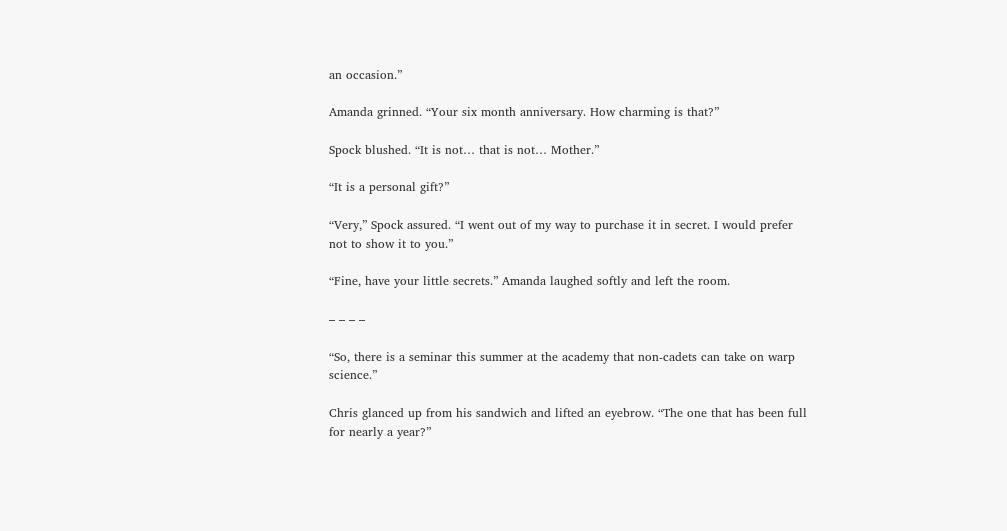an occasion.”

Amanda grinned. “Your six month anniversary. How charming is that?”

Spock blushed. “It is not… that is not… Mother.”

“It is a personal gift?”

“Very,” Spock assured. “I went out of my way to purchase it in secret. I would prefer not to show it to you.”

“Fine, have your little secrets.” Amanda laughed softly and left the room.

– – – –

“So, there is a seminar this summer at the academy that non-cadets can take on warp science.”

Chris glanced up from his sandwich and lifted an eyebrow. “The one that has been full for nearly a year?”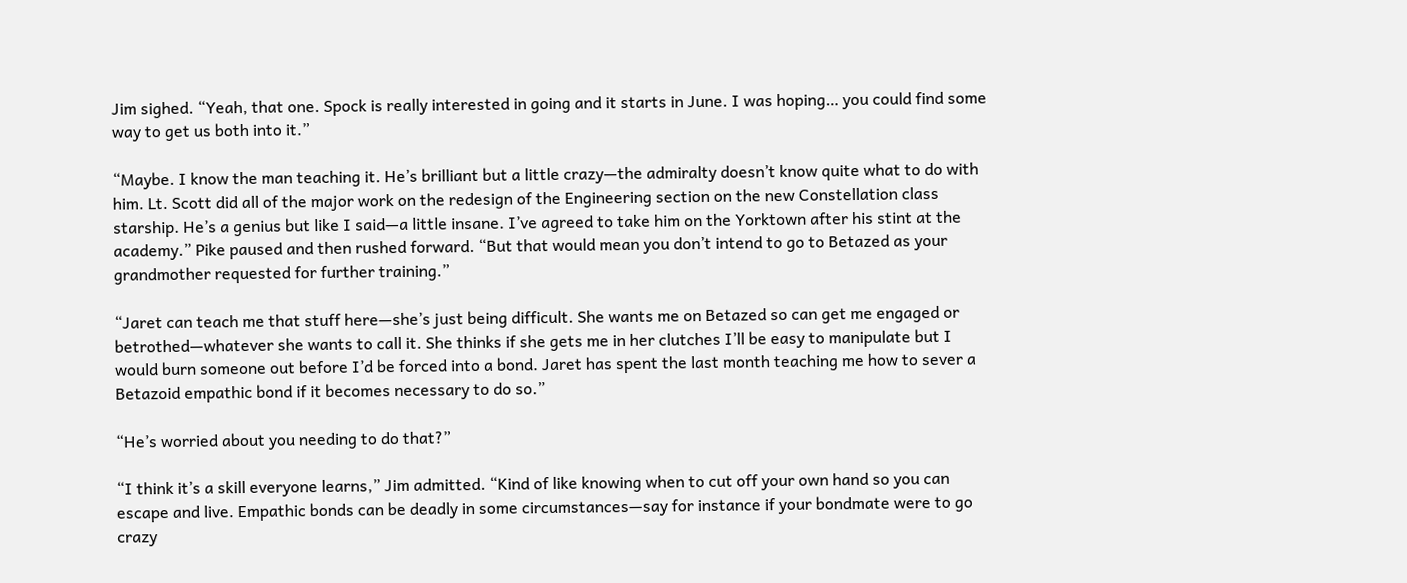Jim sighed. “Yeah, that one. Spock is really interested in going and it starts in June. I was hoping… you could find some way to get us both into it.”

“Maybe. I know the man teaching it. He’s brilliant but a little crazy—the admiralty doesn’t know quite what to do with him. Lt. Scott did all of the major work on the redesign of the Engineering section on the new Constellation class starship. He’s a genius but like I said—a little insane. I’ve agreed to take him on the Yorktown after his stint at the academy.” Pike paused and then rushed forward. “But that would mean you don’t intend to go to Betazed as your grandmother requested for further training.”

“Jaret can teach me that stuff here—she’s just being difficult. She wants me on Betazed so can get me engaged or betrothed—whatever she wants to call it. She thinks if she gets me in her clutches I’ll be easy to manipulate but I would burn someone out before I’d be forced into a bond. Jaret has spent the last month teaching me how to sever a Betazoid empathic bond if it becomes necessary to do so.”

“He’s worried about you needing to do that?”

“I think it’s a skill everyone learns,” Jim admitted. “Kind of like knowing when to cut off your own hand so you can escape and live. Empathic bonds can be deadly in some circumstances—say for instance if your bondmate were to go crazy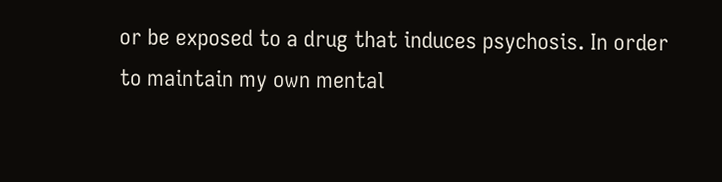or be exposed to a drug that induces psychosis. In order to maintain my own mental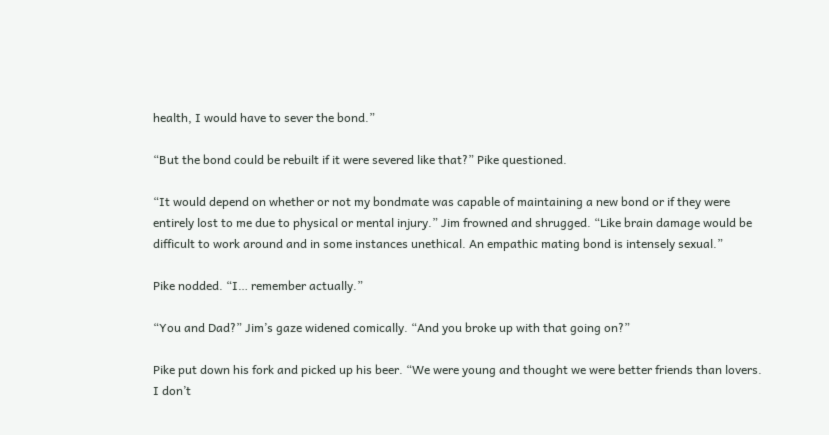health, I would have to sever the bond.”

“But the bond could be rebuilt if it were severed like that?” Pike questioned.

“It would depend on whether or not my bondmate was capable of maintaining a new bond or if they were entirely lost to me due to physical or mental injury.” Jim frowned and shrugged. “Like brain damage would be difficult to work around and in some instances unethical. An empathic mating bond is intensely sexual.”

Pike nodded. “I… remember actually.”

“You and Dad?” Jim’s gaze widened comically. “And you broke up with that going on?”

Pike put down his fork and picked up his beer. “We were young and thought we were better friends than lovers. I don’t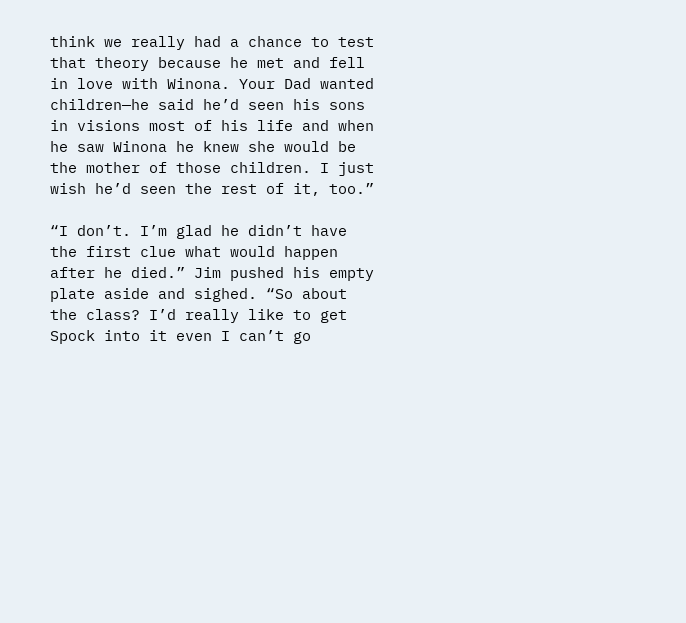think we really had a chance to test that theory because he met and fell in love with Winona. Your Dad wanted children—he said he’d seen his sons in visions most of his life and when he saw Winona he knew she would be the mother of those children. I just wish he’d seen the rest of it, too.”

“I don’t. I’m glad he didn’t have the first clue what would happen after he died.” Jim pushed his empty plate aside and sighed. “So about the class? I’d really like to get Spock into it even I can’t go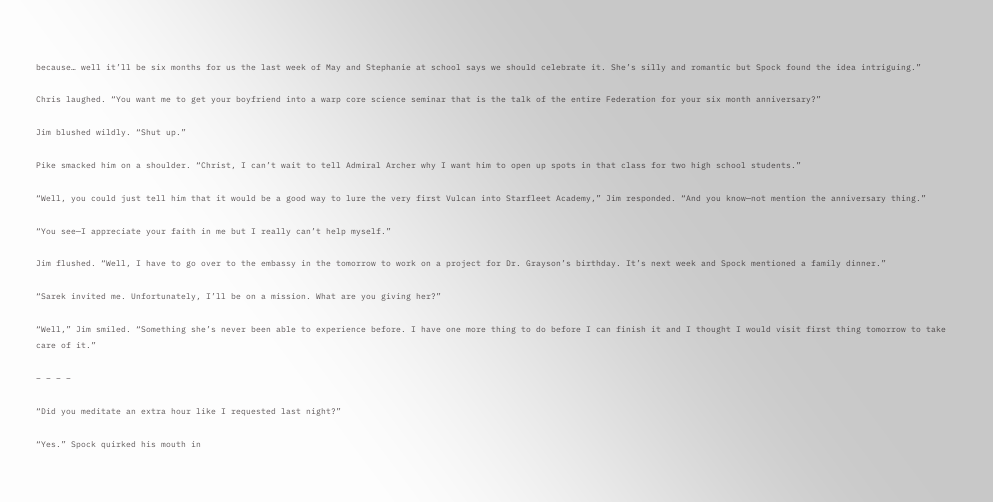because… well it’ll be six months for us the last week of May and Stephanie at school says we should celebrate it. She’s silly and romantic but Spock found the idea intriguing.”

Chris laughed. “You want me to get your boyfriend into a warp core science seminar that is the talk of the entire Federation for your six month anniversary?”

Jim blushed wildly. “Shut up.”

Pike smacked him on a shoulder. “Christ, I can’t wait to tell Admiral Archer why I want him to open up spots in that class for two high school students.”

“Well, you could just tell him that it would be a good way to lure the very first Vulcan into Starfleet Academy,” Jim responded. “And you know—not mention the anniversary thing.”

“You see—I appreciate your faith in me but I really can’t help myself.”

Jim flushed. “Well, I have to go over to the embassy in the tomorrow to work on a project for Dr. Grayson’s birthday. It’s next week and Spock mentioned a family dinner.”

“Sarek invited me. Unfortunately, I’ll be on a mission. What are you giving her?”

“Well,” Jim smiled. “Something she’s never been able to experience before. I have one more thing to do before I can finish it and I thought I would visit first thing tomorrow to take care of it.”

– – – –

“Did you meditate an extra hour like I requested last night?”

“Yes.” Spock quirked his mouth in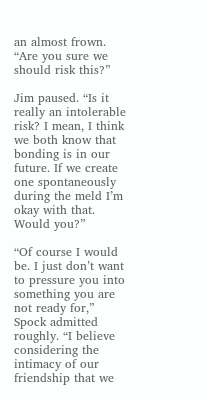an almost frown. “Are you sure we should risk this?”

Jim paused. “Is it really an intolerable risk? I mean, I think we both know that bonding is in our future. If we create one spontaneously during the meld I’m okay with that. Would you?”

“Of course I would be. I just don’t want to pressure you into something you are not ready for,” Spock admitted roughly. “I believe considering the intimacy of our friendship that we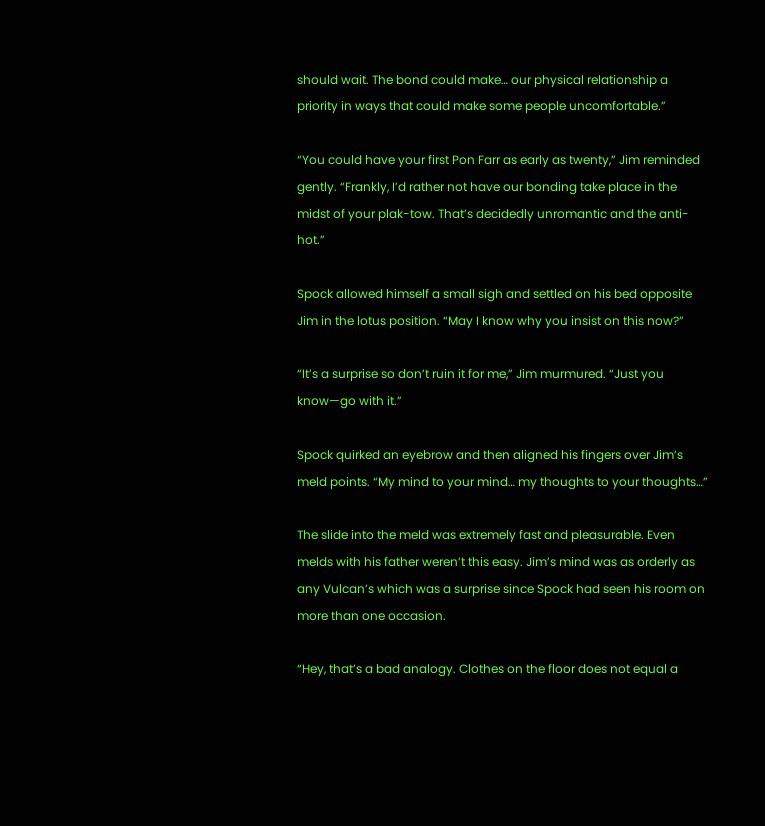should wait. The bond could make… our physical relationship a priority in ways that could make some people uncomfortable.”

“You could have your first Pon Farr as early as twenty,” Jim reminded gently. “Frankly, I’d rather not have our bonding take place in the midst of your plak-tow. That’s decidedly unromantic and the anti-hot.”

Spock allowed himself a small sigh and settled on his bed opposite Jim in the lotus position. “May I know why you insist on this now?”

“It’s a surprise so don’t ruin it for me,” Jim murmured. “Just you know—go with it.”

Spock quirked an eyebrow and then aligned his fingers over Jim’s meld points. “My mind to your mind… my thoughts to your thoughts…”

The slide into the meld was extremely fast and pleasurable. Even melds with his father weren’t this easy. Jim’s mind was as orderly as any Vulcan’s which was a surprise since Spock had seen his room on more than one occasion.

“Hey, that’s a bad analogy. Clothes on the floor does not equal a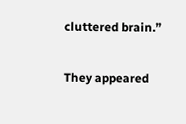cluttered brain.”

They appeared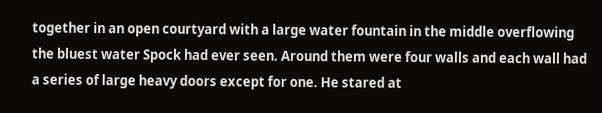together in an open courtyard with a large water fountain in the middle overflowing the bluest water Spock had ever seen. Around them were four walls and each wall had a series of large heavy doors except for one. He stared at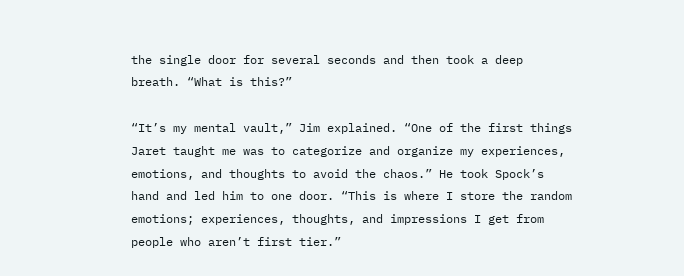the single door for several seconds and then took a deep breath. “What is this?”

“It’s my mental vault,” Jim explained. “One of the first things Jaret taught me was to categorize and organize my experiences, emotions, and thoughts to avoid the chaos.” He took Spock’s hand and led him to one door. “This is where I store the random emotions; experiences, thoughts, and impressions I get from people who aren’t first tier.”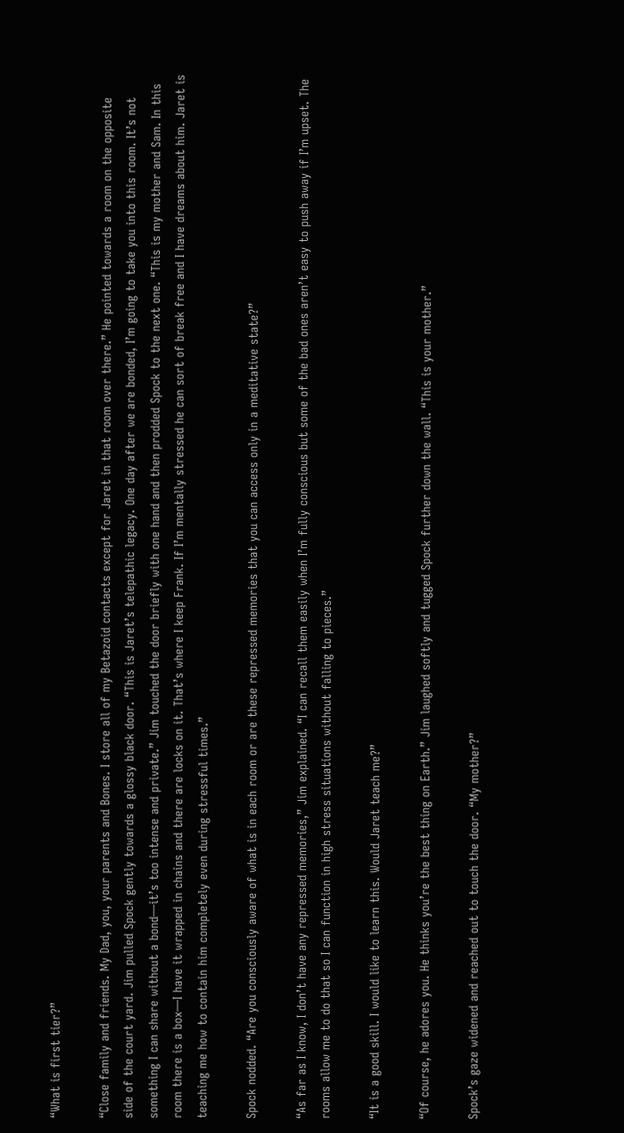“What is first tier?”

“Close family and friends. My Dad, you, your parents and Bones. I store all of my Betazoid contacts except for Jaret in that room over there.” He pointed towards a room on the opposite side of the court yard. Jim pulled Spock gently towards a glossy black door. “This is Jaret’s telepathic legacy. One day after we are bonded, I’m going to take you into this room. It’s not something I can share without a bond—it’s too intense and private.” Jim touched the door briefly with one hand and then prodded Spock to the next one. “This is my mother and Sam. In this room there is a box—I have it wrapped in chains and there are locks on it. That’s where I keep Frank. If I’m mentally stressed he can sort of break free and I have dreams about him. Jaret is teaching me how to contain him completely even during stressful times.”

Spock nodded. “Are you consciously aware of what is in each room or are these repressed memories that you can access only in a meditative state?”

“As far as I know, I don’t have any repressed memories,” Jim explained. “I can recall them easily when I’m fully conscious but some of the bad ones aren’t easy to push away if I’m upset. The rooms allow me to do that so I can function in high stress situations without falling to pieces.”

“It is a good skill. I would like to learn this. Would Jaret teach me?”

“Of course, he adores you. He thinks you’re the best thing on Earth.” Jim laughed softly and tugged Spock further down the wall. “This is your mother.”

Spock’s gaze widened and reached out to touch the door. “My mother?”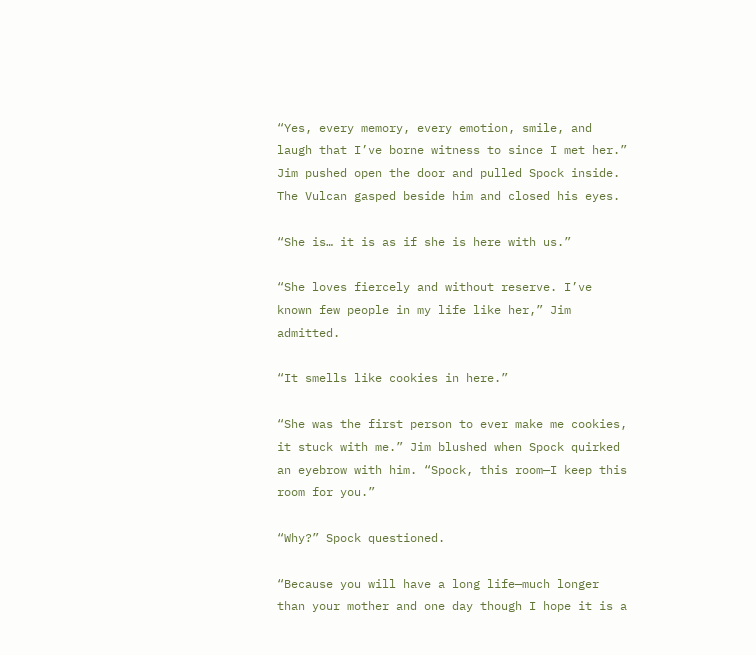“Yes, every memory, every emotion, smile, and laugh that I’ve borne witness to since I met her.” Jim pushed open the door and pulled Spock inside. The Vulcan gasped beside him and closed his eyes.

“She is… it is as if she is here with us.”

“She loves fiercely and without reserve. I’ve known few people in my life like her,” Jim admitted.

“It smells like cookies in here.”

“She was the first person to ever make me cookies, it stuck with me.” Jim blushed when Spock quirked an eyebrow with him. “Spock, this room—I keep this room for you.”

“Why?” Spock questioned.

“Because you will have a long life—much longer than your mother and one day though I hope it is a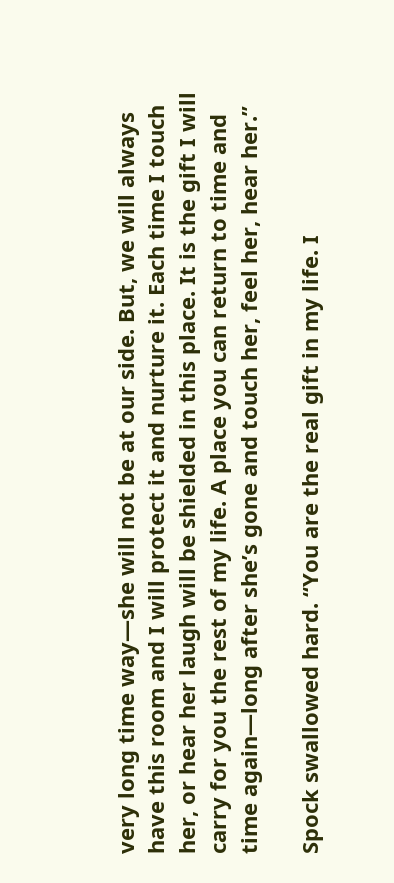very long time way—she will not be at our side. But, we will always have this room and I will protect it and nurture it. Each time I touch her, or hear her laugh will be shielded in this place. It is the gift I will carry for you the rest of my life. A place you can return to time and time again—long after she’s gone and touch her, feel her, hear her.”

Spock swallowed hard. “You are the real gift in my life. I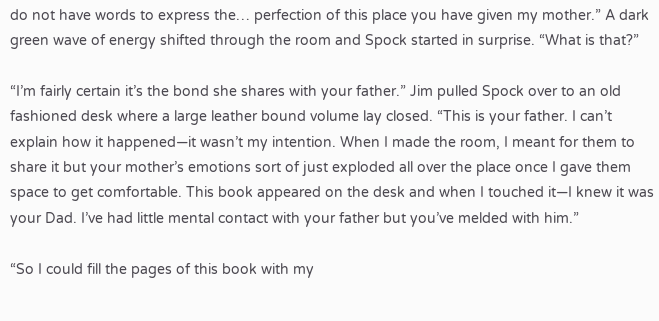do not have words to express the… perfection of this place you have given my mother.” A dark green wave of energy shifted through the room and Spock started in surprise. “What is that?”

“I’m fairly certain it’s the bond she shares with your father.” Jim pulled Spock over to an old fashioned desk where a large leather bound volume lay closed. “This is your father. I can’t explain how it happened—it wasn’t my intention. When I made the room, I meant for them to share it but your mother’s emotions sort of just exploded all over the place once I gave them space to get comfortable. This book appeared on the desk and when I touched it—I knew it was your Dad. I’ve had little mental contact with your father but you’ve melded with him.”

“So I could fill the pages of this book with my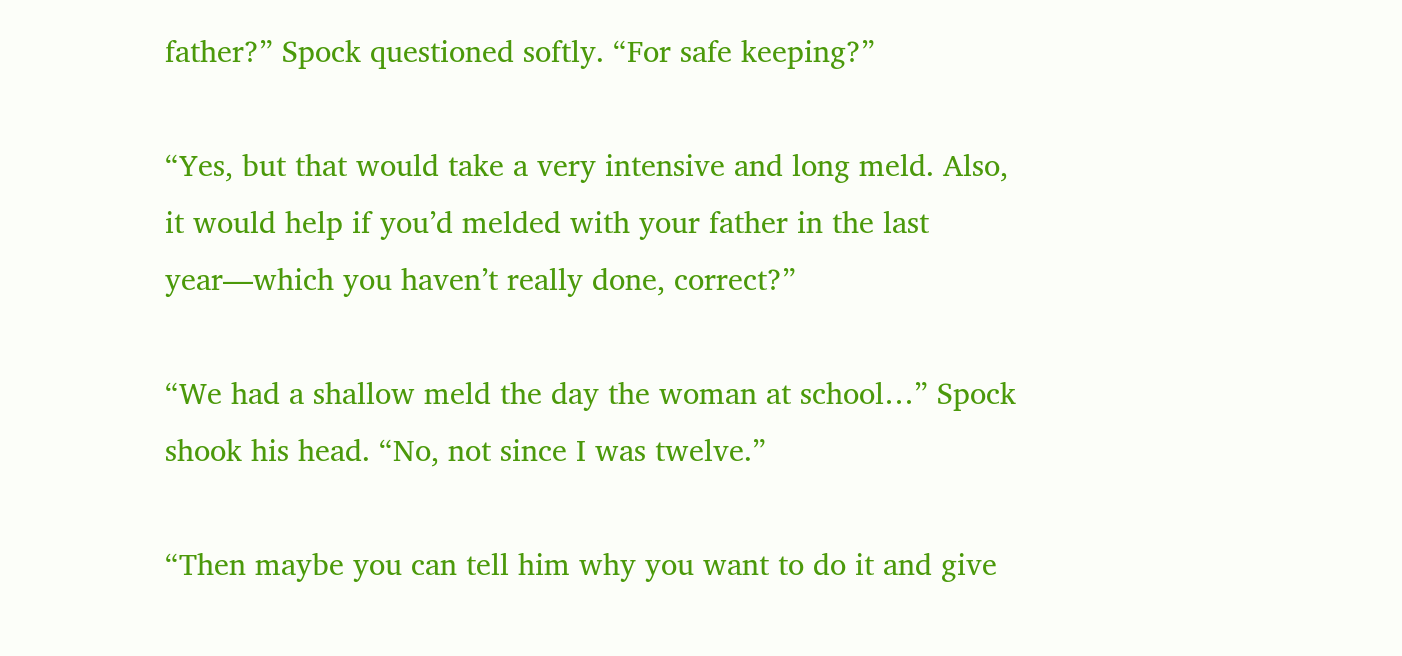father?” Spock questioned softly. “For safe keeping?”

“Yes, but that would take a very intensive and long meld. Also, it would help if you’d melded with your father in the last year—which you haven’t really done, correct?”

“We had a shallow meld the day the woman at school…” Spock shook his head. “No, not since I was twelve.”

“Then maybe you can tell him why you want to do it and give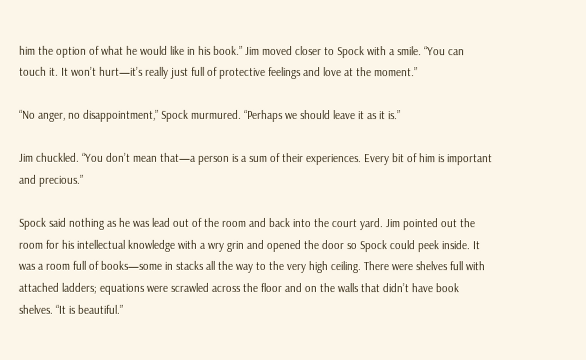him the option of what he would like in his book.” Jim moved closer to Spock with a smile. “You can touch it. It won’t hurt—it’s really just full of protective feelings and love at the moment.”

“No anger, no disappointment,” Spock murmured. “Perhaps we should leave it as it is.”

Jim chuckled. “You don’t mean that—a person is a sum of their experiences. Every bit of him is important and precious.”

Spock said nothing as he was lead out of the room and back into the court yard. Jim pointed out the room for his intellectual knowledge with a wry grin and opened the door so Spock could peek inside. It was a room full of books—some in stacks all the way to the very high ceiling. There were shelves full with attached ladders; equations were scrawled across the floor and on the walls that didn’t have book shelves. “It is beautiful.”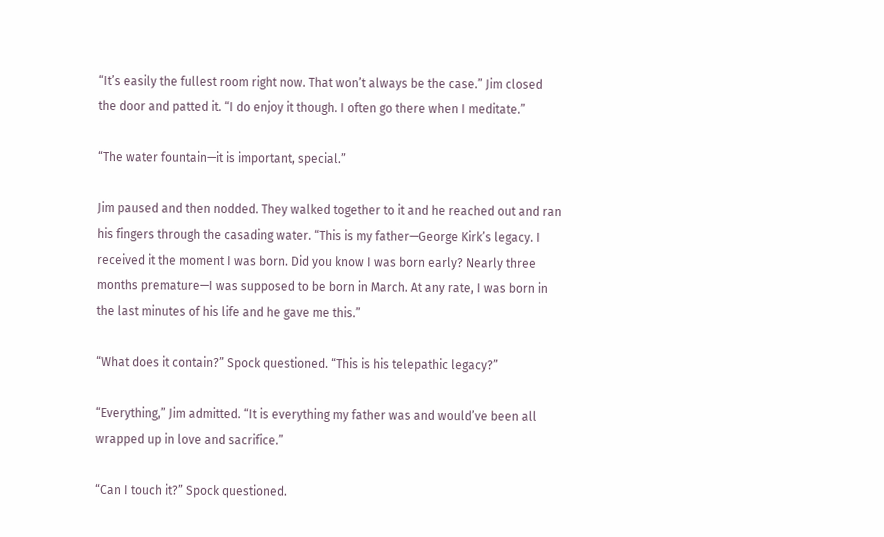“It’s easily the fullest room right now. That won’t always be the case.” Jim closed the door and patted it. “I do enjoy it though. I often go there when I meditate.”

“The water fountain—it is important, special.”

Jim paused and then nodded. They walked together to it and he reached out and ran his fingers through the casading water. “This is my father—George Kirk’s legacy. I received it the moment I was born. Did you know I was born early? Nearly three months premature—I was supposed to be born in March. At any rate, I was born in the last minutes of his life and he gave me this.”

“What does it contain?” Spock questioned. “This is his telepathic legacy?”

“Everything,” Jim admitted. “It is everything my father was and would’ve been all wrapped up in love and sacrifice.”

“Can I touch it?” Spock questioned.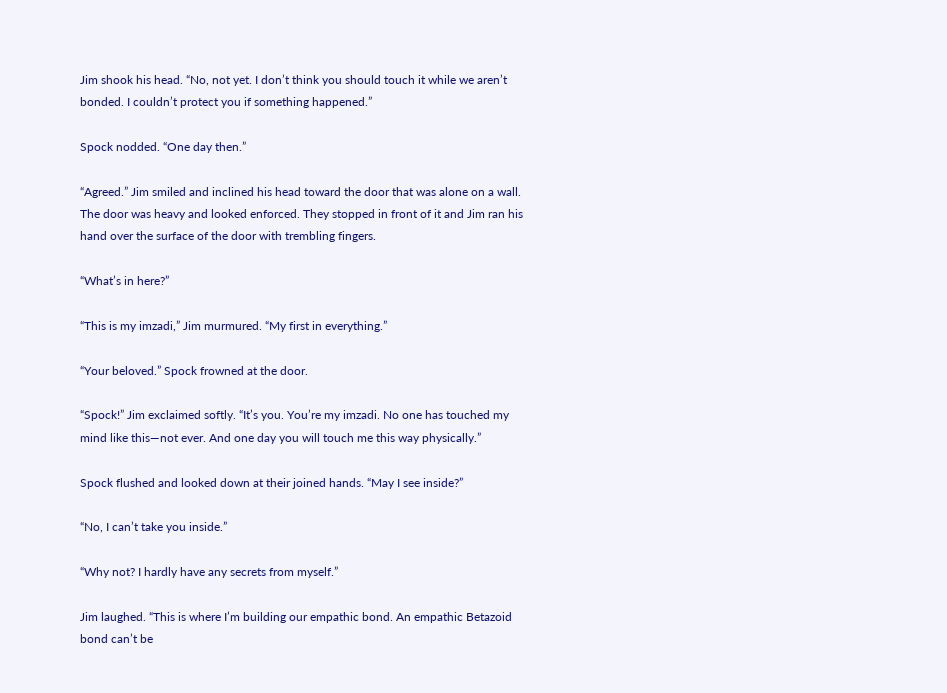Jim shook his head. “No, not yet. I don’t think you should touch it while we aren’t bonded. I couldn’t protect you if something happened.”

Spock nodded. “One day then.”

“Agreed.” Jim smiled and inclined his head toward the door that was alone on a wall. The door was heavy and looked enforced. They stopped in front of it and Jim ran his hand over the surface of the door with trembling fingers.

“What’s in here?”

“This is my imzadi,” Jim murmured. “My first in everything.”

“Your beloved.” Spock frowned at the door.

“Spock!” Jim exclaimed softly. “It’s you. You’re my imzadi. No one has touched my mind like this—not ever. And one day you will touch me this way physically.”

Spock flushed and looked down at their joined hands. “May I see inside?”

“No, I can’t take you inside.”

“Why not? I hardly have any secrets from myself.”

Jim laughed. “This is where I’m building our empathic bond. An empathic Betazoid bond can’t be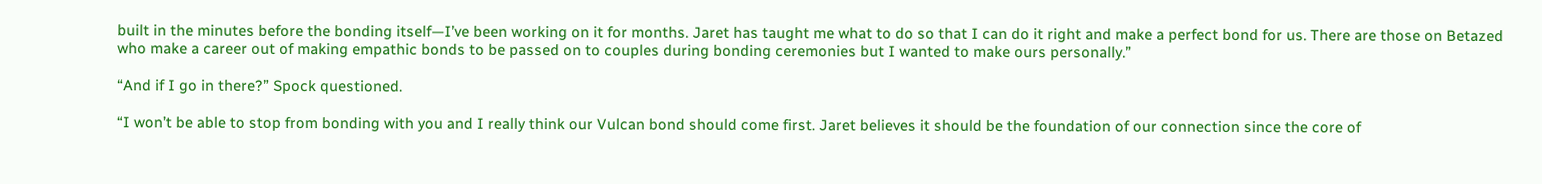built in the minutes before the bonding itself—I’ve been working on it for months. Jaret has taught me what to do so that I can do it right and make a perfect bond for us. There are those on Betazed who make a career out of making empathic bonds to be passed on to couples during bonding ceremonies but I wanted to make ours personally.”

“And if I go in there?” Spock questioned.

“I won’t be able to stop from bonding with you and I really think our Vulcan bond should come first. Jaret believes it should be the foundation of our connection since the core of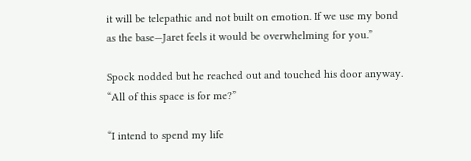it will be telepathic and not built on emotion. If we use my bond as the base—Jaret feels it would be overwhelming for you.”

Spock nodded but he reached out and touched his door anyway. “All of this space is for me?”

“I intend to spend my life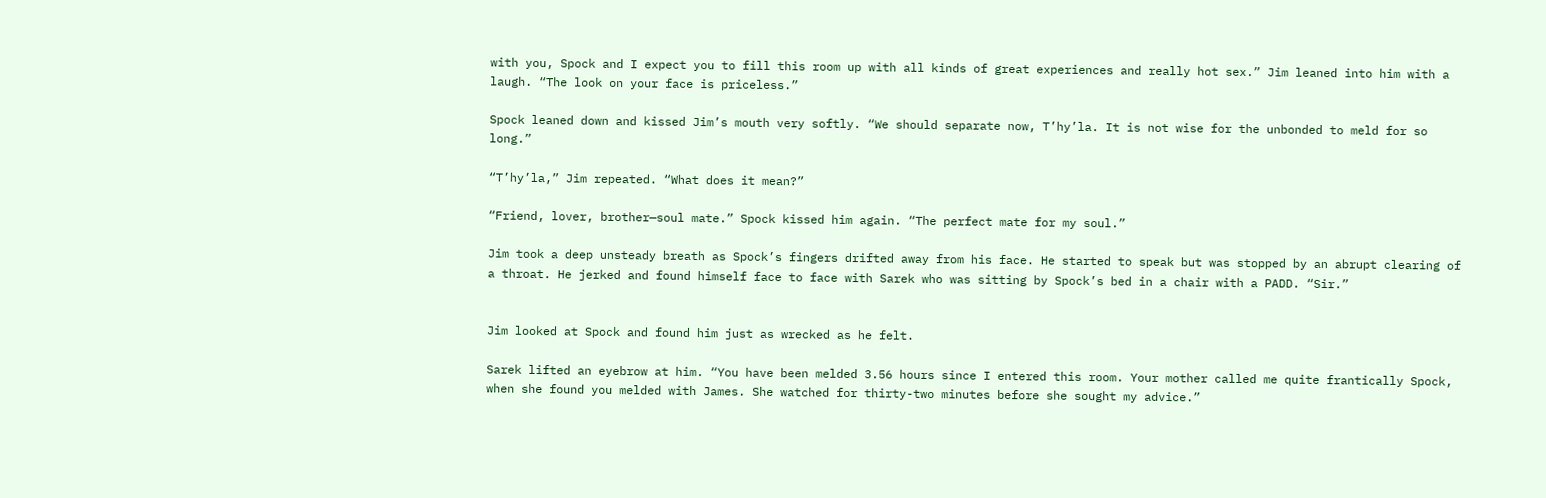with you, Spock and I expect you to fill this room up with all kinds of great experiences and really hot sex.” Jim leaned into him with a laugh. “The look on your face is priceless.”

Spock leaned down and kissed Jim’s mouth very softly. “We should separate now, T’hy’la. It is not wise for the unbonded to meld for so long.”

“T’hy’la,” Jim repeated. “What does it mean?”

“Friend, lover, brother—soul mate.” Spock kissed him again. “The perfect mate for my soul.”

Jim took a deep unsteady breath as Spock’s fingers drifted away from his face. He started to speak but was stopped by an abrupt clearing of a throat. He jerked and found himself face to face with Sarek who was sitting by Spock’s bed in a chair with a PADD. “Sir.”


Jim looked at Spock and found him just as wrecked as he felt.

Sarek lifted an eyebrow at him. “You have been melded 3.56 hours since I entered this room. Your mother called me quite frantically Spock, when she found you melded with James. She watched for thirty-two minutes before she sought my advice.”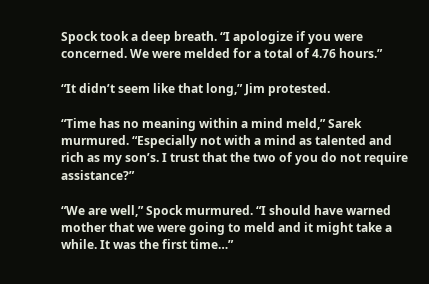Spock took a deep breath. “I apologize if you were concerned. We were melded for a total of 4.76 hours.”

“It didn’t seem like that long,” Jim protested.

“Time has no meaning within a mind meld,” Sarek murmured. “Especially not with a mind as talented and rich as my son’s. I trust that the two of you do not require assistance?”

“We are well,” Spock murmured. “I should have warned mother that we were going to meld and it might take a while. It was the first time…”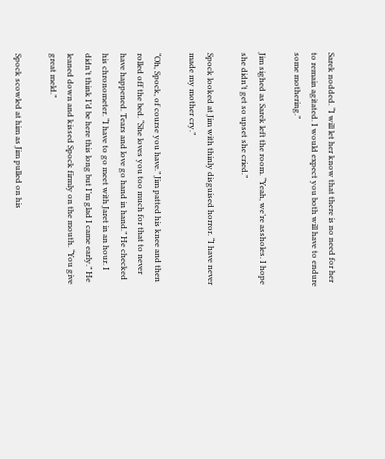Sarek nodded. “I will let her know that there is no need for her to remain agitated. I would expect you both will have to endure some mothering.”

Jim sighed as Sarek left the room. “Yeah, we’re assholes. I hope she didn’t get so upset she cried.”

Spock looked at Jim with thinly disguised horror. “I have never made my mother cry.”

“Oh, Spock, of course you have.” Jim patted his knee and then rolled off the bed. “She loves you too much for that to never have happened. Tears and love go hand in hand.” He checked his chronometer. “I have to go meet with Jaret in an hour. I didn’t think I’d be here this long but I’m glad I came early.” He leaned down and kissed Spock firmly on the mouth. “You give great meld.”

Spock scowled at him as Jim pulled on his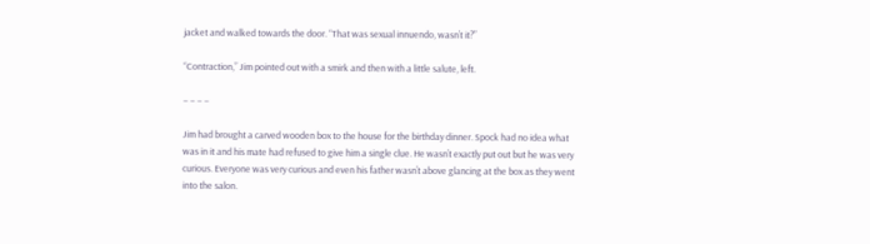jacket and walked towards the door. “That was sexual innuendo, wasn’t it?”

“Contraction,” Jim pointed out with a smirk and then with a little salute, left.

– – – –

Jim had brought a carved wooden box to the house for the birthday dinner. Spock had no idea what was in it and his mate had refused to give him a single clue. He wasn’t exactly put out but he was very curious. Everyone was very curious and even his father wasn’t above glancing at the box as they went into the salon.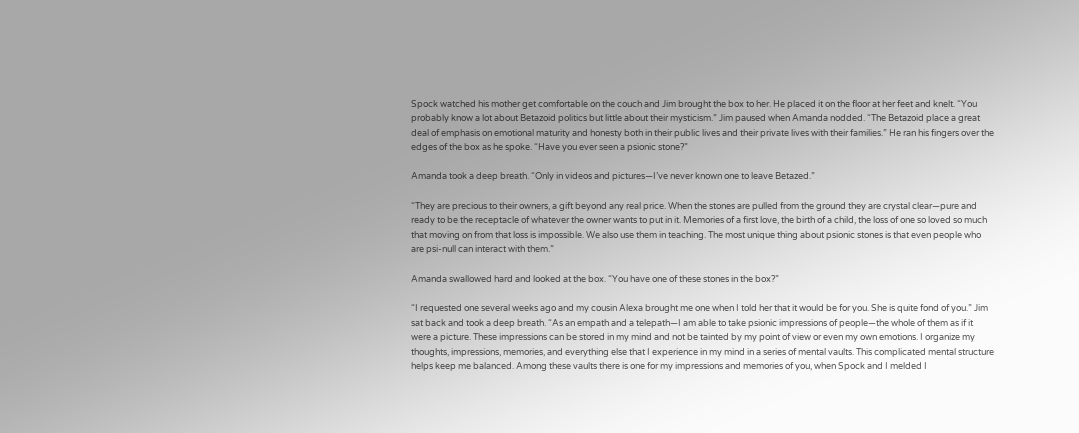Spock watched his mother get comfortable on the couch and Jim brought the box to her. He placed it on the floor at her feet and knelt. “You probably know a lot about Betazoid politics but little about their mysticism.” Jim paused when Amanda nodded. “The Betazoid place a great deal of emphasis on emotional maturity and honesty both in their public lives and their private lives with their families.” He ran his fingers over the edges of the box as he spoke. “Have you ever seen a psionic stone?”

Amanda took a deep breath. “Only in videos and pictures—I’ve never known one to leave Betazed.”

“They are precious to their owners, a gift beyond any real price. When the stones are pulled from the ground they are crystal clear—pure and ready to be the receptacle of whatever the owner wants to put in it. Memories of a first love, the birth of a child, the loss of one so loved so much that moving on from that loss is impossible. We also use them in teaching. The most unique thing about psionic stones is that even people who are psi-null can interact with them.”

Amanda swallowed hard and looked at the box. “You have one of these stones in the box?”

“I requested one several weeks ago and my cousin Alexa brought me one when I told her that it would be for you. She is quite fond of you.” Jim sat back and took a deep breath. “As an empath and a telepath—I am able to take psionic impressions of people—the whole of them as if it were a picture. These impressions can be stored in my mind and not be tainted by my point of view or even my own emotions. I organize my thoughts, impressions, memories, and everything else that I experience in my mind in a series of mental vaults. This complicated mental structure helps keep me balanced. Among these vaults there is one for my impressions and memories of you, when Spock and I melded I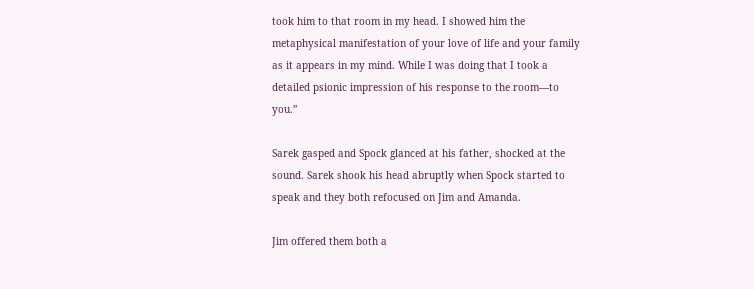took him to that room in my head. I showed him the metaphysical manifestation of your love of life and your family as it appears in my mind. While I was doing that I took a detailed psionic impression of his response to the room—to you.”

Sarek gasped and Spock glanced at his father, shocked at the sound. Sarek shook his head abruptly when Spock started to speak and they both refocused on Jim and Amanda.

Jim offered them both a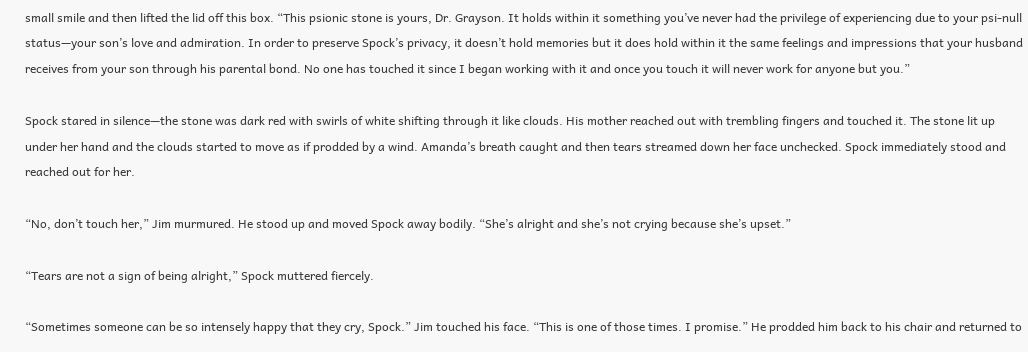small smile and then lifted the lid off this box. “This psionic stone is yours, Dr. Grayson. It holds within it something you’ve never had the privilege of experiencing due to your psi-null status—your son’s love and admiration. In order to preserve Spock’s privacy, it doesn’t hold memories but it does hold within it the same feelings and impressions that your husband receives from your son through his parental bond. No one has touched it since I began working with it and once you touch it will never work for anyone but you.”

Spock stared in silence—the stone was dark red with swirls of white shifting through it like clouds. His mother reached out with trembling fingers and touched it. The stone lit up under her hand and the clouds started to move as if prodded by a wind. Amanda’s breath caught and then tears streamed down her face unchecked. Spock immediately stood and reached out for her.

“No, don’t touch her,” Jim murmured. He stood up and moved Spock away bodily. “She’s alright and she’s not crying because she’s upset.”

“Tears are not a sign of being alright,” Spock muttered fiercely.

“Sometimes someone can be so intensely happy that they cry, Spock.” Jim touched his face. “This is one of those times. I promise.” He prodded him back to his chair and returned to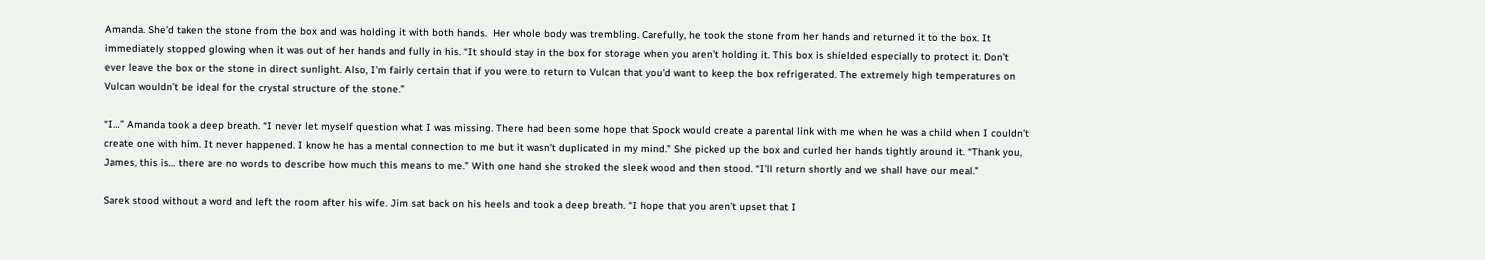Amanda. She’d taken the stone from the box and was holding it with both hands.  Her whole body was trembling. Carefully, he took the stone from her hands and returned it to the box. It immediately stopped glowing when it was out of her hands and fully in his. “It should stay in the box for storage when you aren’t holding it. This box is shielded especially to protect it. Don’t ever leave the box or the stone in direct sunlight. Also, I’m fairly certain that if you were to return to Vulcan that you’d want to keep the box refrigerated. The extremely high temperatures on Vulcan wouldn’t be ideal for the crystal structure of the stone.”

“I…” Amanda took a deep breath. “I never let myself question what I was missing. There had been some hope that Spock would create a parental link with me when he was a child when I couldn’t create one with him. It never happened. I know he has a mental connection to me but it wasn’t duplicated in my mind.” She picked up the box and curled her hands tightly around it. “Thank you, James, this is… there are no words to describe how much this means to me.” With one hand she stroked the sleek wood and then stood. “I’ll return shortly and we shall have our meal.”

Sarek stood without a word and left the room after his wife. Jim sat back on his heels and took a deep breath. “I hope that you aren’t upset that I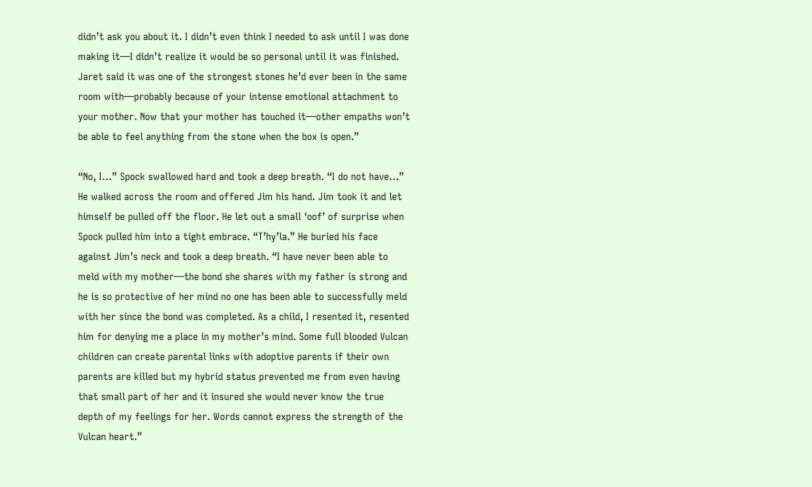didn’t ask you about it. I didn’t even think I needed to ask until I was done making it—I didn’t realize it would be so personal until it was finished. Jaret said it was one of the strongest stones he’d ever been in the same room with—probably because of your intense emotional attachment to your mother. Now that your mother has touched it—other empaths won’t be able to feel anything from the stone when the box is open.”

“No, I…” Spock swallowed hard and took a deep breath. “I do not have…” He walked across the room and offered Jim his hand. Jim took it and let himself be pulled off the floor. He let out a small ‘oof’ of surprise when Spock pulled him into a tight embrace. “T’hy’la.” He buried his face against Jim’s neck and took a deep breath. “I have never been able to meld with my mother—the bond she shares with my father is strong and he is so protective of her mind no one has been able to successfully meld with her since the bond was completed. As a child, I resented it, resented him for denying me a place in my mother’s mind. Some full blooded Vulcan children can create parental links with adoptive parents if their own parents are killed but my hybrid status prevented me from even having that small part of her and it insured she would never know the true depth of my feelings for her. Words cannot express the strength of the Vulcan heart.”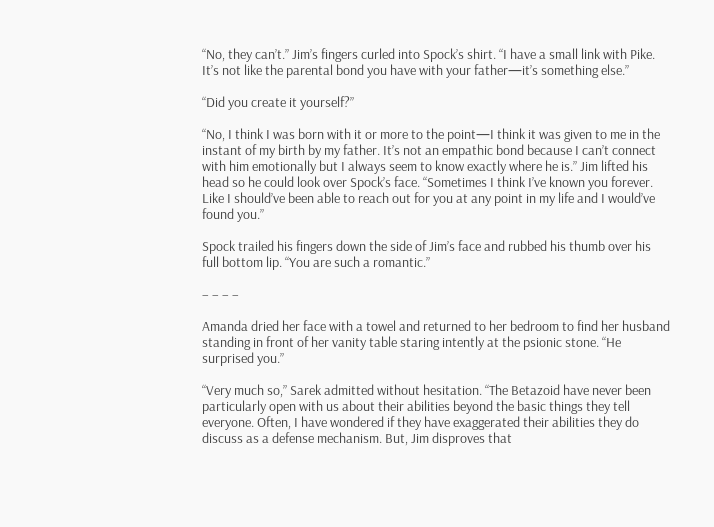“No, they can’t.” Jim’s fingers curled into Spock’s shirt. “I have a small link with Pike. It’s not like the parental bond you have with your father—it’s something else.”

“Did you create it yourself?”

“No, I think I was born with it or more to the point—I think it was given to me in the instant of my birth by my father. It’s not an empathic bond because I can’t connect with him emotionally but I always seem to know exactly where he is.” Jim lifted his head so he could look over Spock’s face. “Sometimes I think I’ve known you forever. Like I should’ve been able to reach out for you at any point in my life and I would’ve found you.”

Spock trailed his fingers down the side of Jim’s face and rubbed his thumb over his full bottom lip. “You are such a romantic.”

– – – –

Amanda dried her face with a towel and returned to her bedroom to find her husband standing in front of her vanity table staring intently at the psionic stone. “He surprised you.”

“Very much so,” Sarek admitted without hesitation. “The Betazoid have never been particularly open with us about their abilities beyond the basic things they tell everyone. Often, I have wondered if they have exaggerated their abilities they do discuss as a defense mechanism. But, Jim disproves that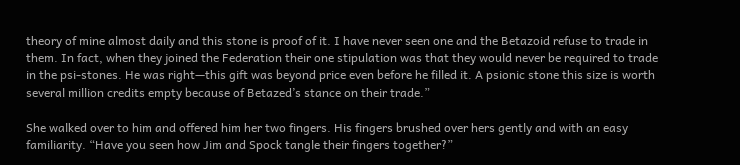theory of mine almost daily and this stone is proof of it. I have never seen one and the Betazoid refuse to trade in them. In fact, when they joined the Federation their one stipulation was that they would never be required to trade in the psi-stones. He was right—this gift was beyond price even before he filled it. A psionic stone this size is worth several million credits empty because of Betazed’s stance on their trade.”

She walked over to him and offered him her two fingers. His fingers brushed over hers gently and with an easy familiarity. “Have you seen how Jim and Spock tangle their fingers together?”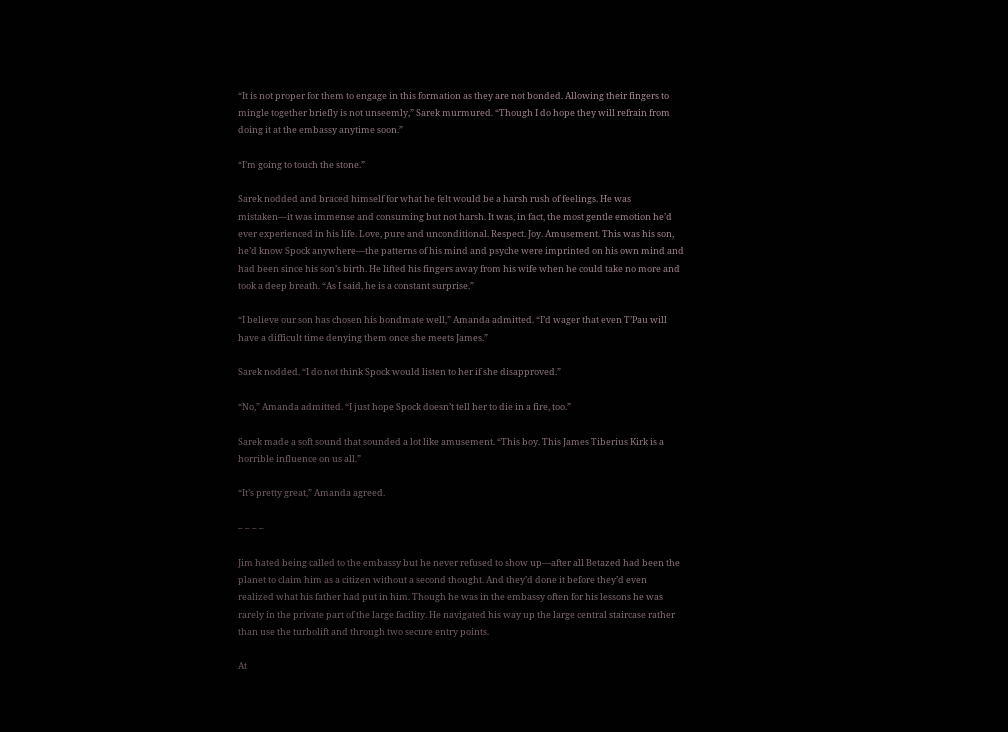“It is not proper for them to engage in this formation as they are not bonded. Allowing their fingers to mingle together briefly is not unseemly,” Sarek murmured. “Though I do hope they will refrain from doing it at the embassy anytime soon.”

“I’m going to touch the stone.”

Sarek nodded and braced himself for what he felt would be a harsh rush of feelings. He was mistaken—it was immense and consuming but not harsh. It was, in fact, the most gentle emotion he’d ever experienced in his life. Love, pure and unconditional. Respect. Joy. Amusement. This was his son, he’d know Spock anywhere—the patterns of his mind and psyche were imprinted on his own mind and had been since his son’s birth. He lifted his fingers away from his wife when he could take no more and took a deep breath. “As I said, he is a constant surprise.”

“I believe our son has chosen his bondmate well,” Amanda admitted. “I’d wager that even T’Pau will have a difficult time denying them once she meets James.”

Sarek nodded. “I do not think Spock would listen to her if she disapproved.”

“No,” Amanda admitted. “I just hope Spock doesn’t tell her to die in a fire, too.”

Sarek made a soft sound that sounded a lot like amusement. “This boy. This James Tiberius Kirk is a horrible influence on us all.”

“It’s pretty great,” Amanda agreed.

– – – –

Jim hated being called to the embassy but he never refused to show up—after all Betazed had been the planet to claim him as a citizen without a second thought. And they’d done it before they’d even realized what his father had put in him. Though he was in the embassy often for his lessons he was rarely in the private part of the large facility. He navigated his way up the large central staircase rather than use the turbolift and through two secure entry points.

At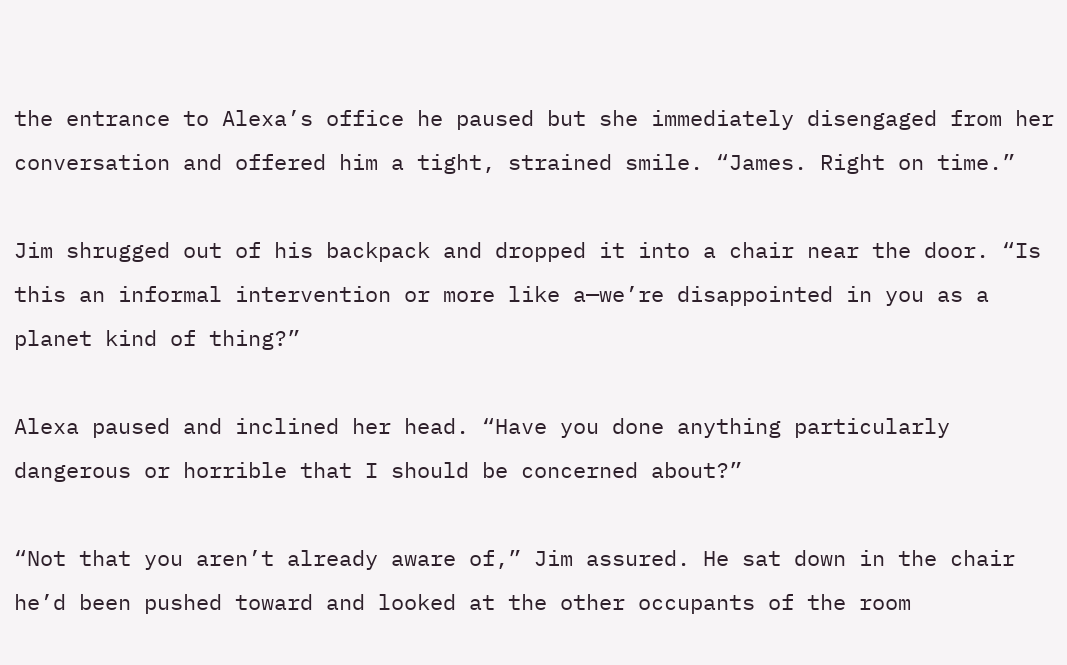the entrance to Alexa’s office he paused but she immediately disengaged from her conversation and offered him a tight, strained smile. “James. Right on time.”

Jim shrugged out of his backpack and dropped it into a chair near the door. “Is this an informal intervention or more like a—we’re disappointed in you as a planet kind of thing?”

Alexa paused and inclined her head. “Have you done anything particularly dangerous or horrible that I should be concerned about?”

“Not that you aren’t already aware of,” Jim assured. He sat down in the chair he’d been pushed toward and looked at the other occupants of the room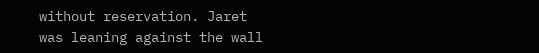without reservation. Jaret was leaning against the wall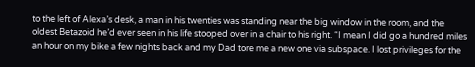to the left of Alexa’s desk, a man in his twenties was standing near the big window in the room, and the oldest Betazoid he’d ever seen in his life stooped over in a chair to his right. “I mean I did go a hundred miles an hour on my bike a few nights back and my Dad tore me a new one via subspace. I lost privileges for the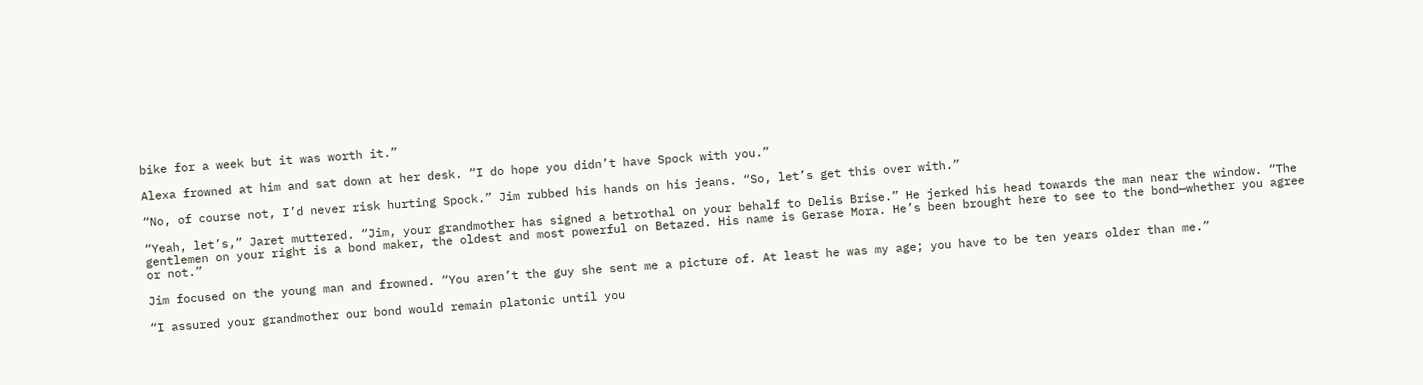bike for a week but it was worth it.”

Alexa frowned at him and sat down at her desk. “I do hope you didn’t have Spock with you.”

“No, of course not, I’d never risk hurting Spock.” Jim rubbed his hands on his jeans. “So, let’s get this over with.”

“Yeah, let’s,” Jaret muttered. “Jim, your grandmother has signed a betrothal on your behalf to Delis Brise.” He jerked his head towards the man near the window. “The gentlemen on your right is a bond maker, the oldest and most powerful on Betazed. His name is Gerase Mora. He’s been brought here to see to the bond—whether you agree or not.”

Jim focused on the young man and frowned. “You aren’t the guy she sent me a picture of. At least he was my age; you have to be ten years older than me.”

“I assured your grandmother our bond would remain platonic until you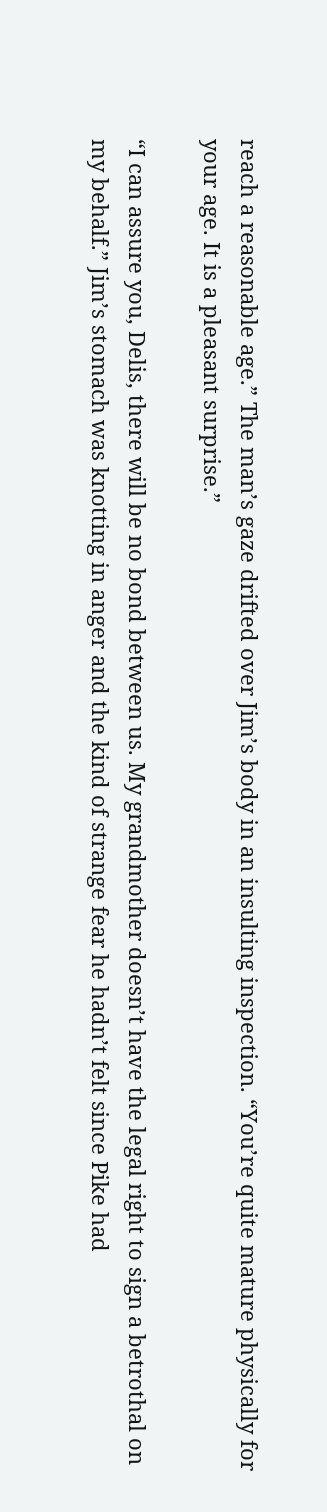reach a reasonable age.” The man’s gaze drifted over Jim’s body in an insulting inspection. “You’re quite mature physically for your age. It is a pleasant surprise.”

“I can assure you, Delis, there will be no bond between us. My grandmother doesn’t have the legal right to sign a betrothal on my behalf.” Jim’s stomach was knotting in anger and the kind of strange fear he hadn’t felt since Pike had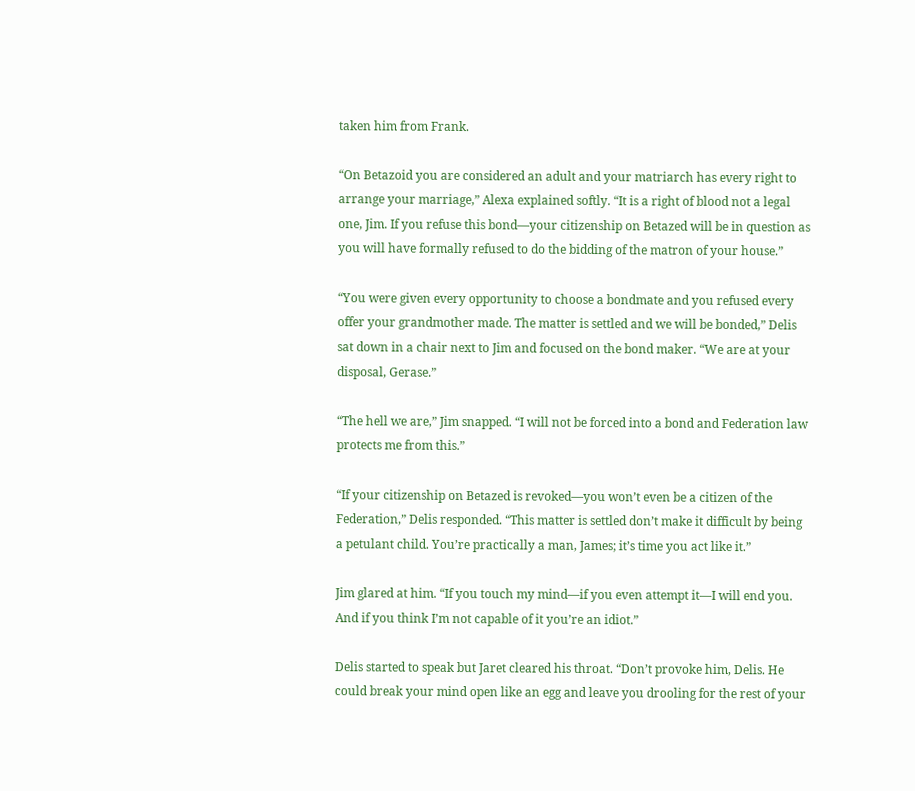taken him from Frank.

“On Betazoid you are considered an adult and your matriarch has every right to arrange your marriage,” Alexa explained softly. “It is a right of blood not a legal one, Jim. If you refuse this bond—your citizenship on Betazed will be in question as you will have formally refused to do the bidding of the matron of your house.”

“You were given every opportunity to choose a bondmate and you refused every offer your grandmother made. The matter is settled and we will be bonded,” Delis sat down in a chair next to Jim and focused on the bond maker. “We are at your disposal, Gerase.”

“The hell we are,” Jim snapped. “I will not be forced into a bond and Federation law protects me from this.”

“If your citizenship on Betazed is revoked—you won’t even be a citizen of the Federation,” Delis responded. “This matter is settled don’t make it difficult by being a petulant child. You’re practically a man, James; it’s time you act like it.”

Jim glared at him. “If you touch my mind—if you even attempt it—I will end you. And if you think I’m not capable of it you’re an idiot.”

Delis started to speak but Jaret cleared his throat. “Don’t provoke him, Delis. He could break your mind open like an egg and leave you drooling for the rest of your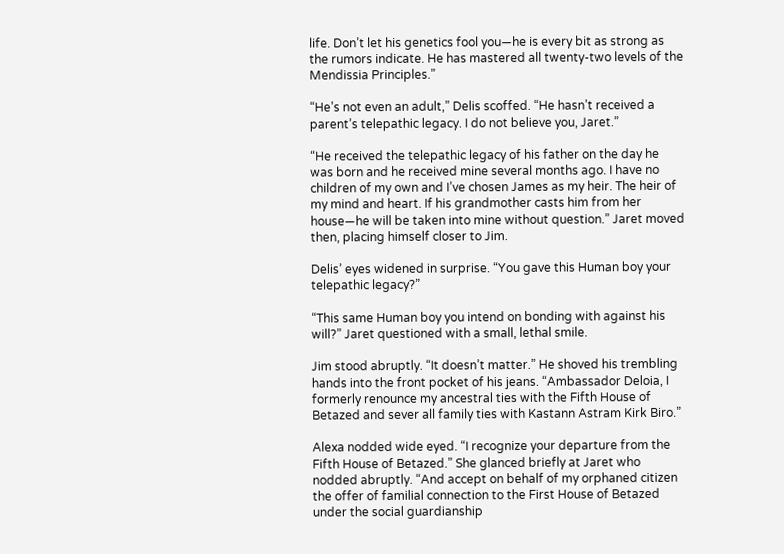life. Don’t let his genetics fool you—he is every bit as strong as the rumors indicate. He has mastered all twenty-two levels of the Mendissia Principles.”

“He’s not even an adult,” Delis scoffed. “He hasn’t received a parent’s telepathic legacy. I do not believe you, Jaret.”

“He received the telepathic legacy of his father on the day he was born and he received mine several months ago. I have no children of my own and I’ve chosen James as my heir. The heir of my mind and heart. If his grandmother casts him from her house—he will be taken into mine without question.” Jaret moved then, placing himself closer to Jim.

Delis’ eyes widened in surprise. “You gave this Human boy your telepathic legacy?”

“This same Human boy you intend on bonding with against his will?” Jaret questioned with a small, lethal smile.

Jim stood abruptly. “It doesn’t matter.” He shoved his trembling hands into the front pocket of his jeans. “Ambassador Deloia, I formerly renounce my ancestral ties with the Fifth House of Betazed and sever all family ties with Kastann Astram Kirk Biro.”

Alexa nodded wide eyed. “I recognize your departure from the Fifth House of Betazed.” She glanced briefly at Jaret who nodded abruptly. “And accept on behalf of my orphaned citizen the offer of familial connection to the First House of Betazed under the social guardianship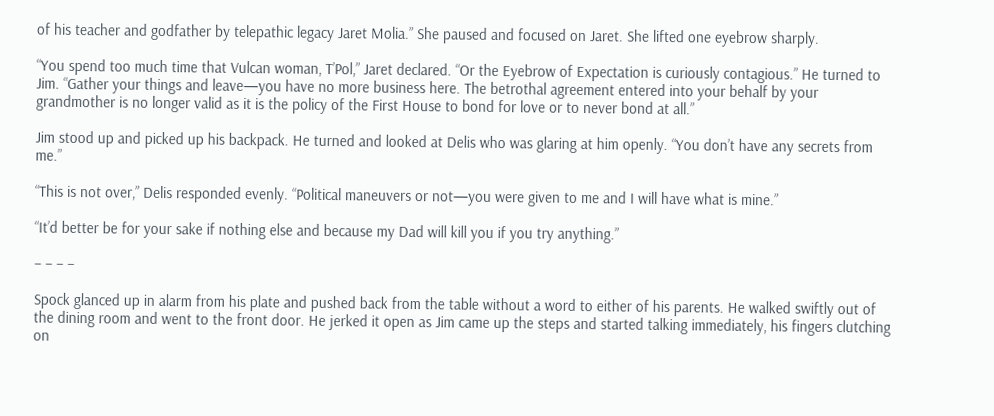of his teacher and godfather by telepathic legacy Jaret Molia.” She paused and focused on Jaret. She lifted one eyebrow sharply.

“You spend too much time that Vulcan woman, T’Pol,” Jaret declared. “Or the Eyebrow of Expectation is curiously contagious.” He turned to Jim. “Gather your things and leave—you have no more business here. The betrothal agreement entered into your behalf by your grandmother is no longer valid as it is the policy of the First House to bond for love or to never bond at all.”

Jim stood up and picked up his backpack. He turned and looked at Delis who was glaring at him openly. “You don’t have any secrets from me.”

“This is not over,” Delis responded evenly. “Political maneuvers or not—you were given to me and I will have what is mine.”

“It’d better be for your sake if nothing else and because my Dad will kill you if you try anything.”

– – – –

Spock glanced up in alarm from his plate and pushed back from the table without a word to either of his parents. He walked swiftly out of the dining room and went to the front door. He jerked it open as Jim came up the steps and started talking immediately, his fingers clutching on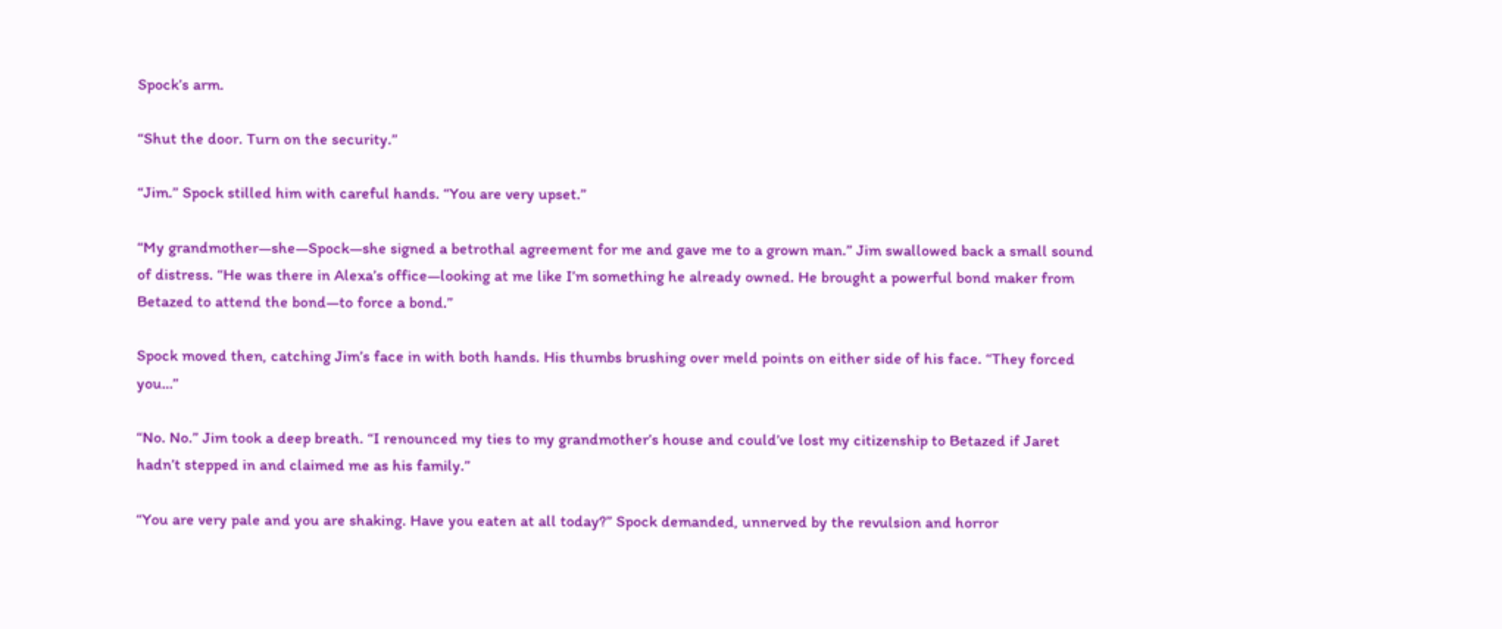Spock’s arm.

“Shut the door. Turn on the security.”

“Jim.” Spock stilled him with careful hands. “You are very upset.”

“My grandmother—she—Spock—she signed a betrothal agreement for me and gave me to a grown man.” Jim swallowed back a small sound of distress. “He was there in Alexa’s office—looking at me like I’m something he already owned. He brought a powerful bond maker from Betazed to attend the bond—to force a bond.”

Spock moved then, catching Jim’s face in with both hands. His thumbs brushing over meld points on either side of his face. “They forced you…”

“No. No.” Jim took a deep breath. “I renounced my ties to my grandmother’s house and could’ve lost my citizenship to Betazed if Jaret hadn’t stepped in and claimed me as his family.”

“You are very pale and you are shaking. Have you eaten at all today?” Spock demanded, unnerved by the revulsion and horror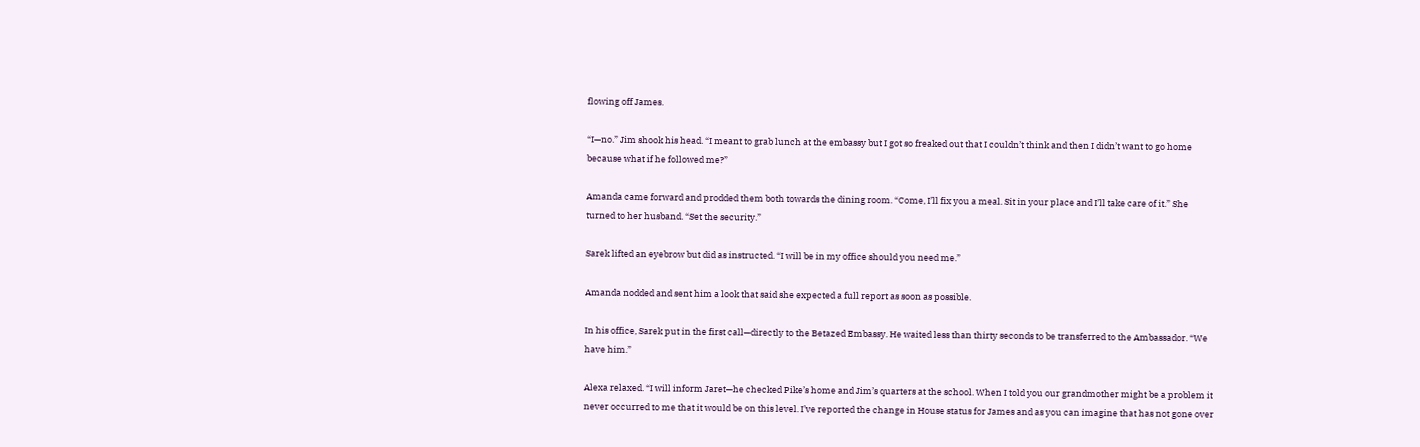flowing off James.

“I—no.” Jim shook his head. “I meant to grab lunch at the embassy but I got so freaked out that I couldn’t think and then I didn’t want to go home because what if he followed me?”

Amanda came forward and prodded them both towards the dining room. “Come, I’ll fix you a meal. Sit in your place and I’ll take care of it.” She turned to her husband. “Set the security.”

Sarek lifted an eyebrow but did as instructed. “I will be in my office should you need me.”

Amanda nodded and sent him a look that said she expected a full report as soon as possible.

In his office, Sarek put in the first call—directly to the Betazed Embassy. He waited less than thirty seconds to be transferred to the Ambassador. “We have him.”

Alexa relaxed. “I will inform Jaret—he checked Pike’s home and Jim’s quarters at the school. When I told you our grandmother might be a problem it never occurred to me that it would be on this level. I’ve reported the change in House status for James and as you can imagine that has not gone over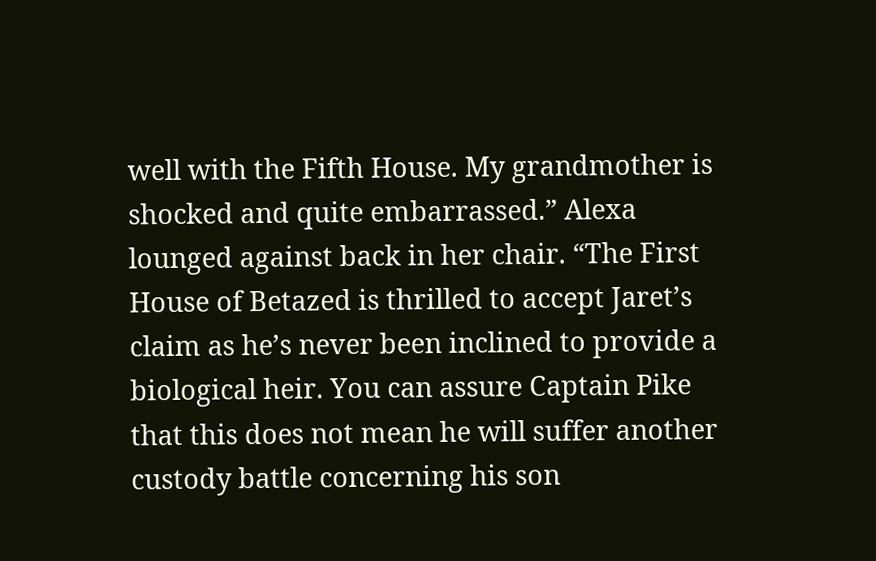well with the Fifth House. My grandmother is shocked and quite embarrassed.” Alexa lounged against back in her chair. “The First House of Betazed is thrilled to accept Jaret’s claim as he’s never been inclined to provide a biological heir. You can assure Captain Pike that this does not mean he will suffer another custody battle concerning his son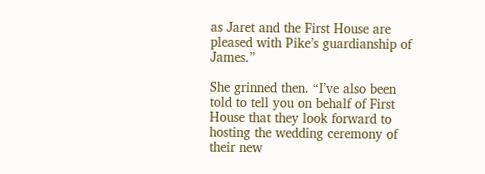as Jaret and the First House are pleased with Pike’s guardianship of James.”

She grinned then. “I’ve also been told to tell you on behalf of First House that they look forward to hosting the wedding ceremony of their new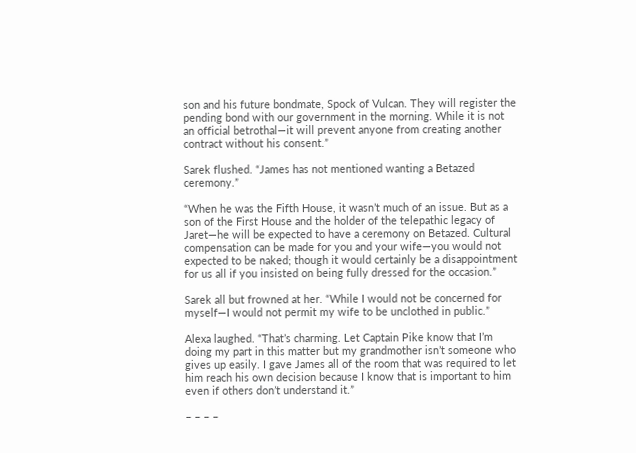son and his future bondmate, Spock of Vulcan. They will register the pending bond with our government in the morning. While it is not an official betrothal—it will prevent anyone from creating another contract without his consent.”

Sarek flushed. “James has not mentioned wanting a Betazed ceremony.”

“When he was the Fifth House, it wasn’t much of an issue. But as a son of the First House and the holder of the telepathic legacy of Jaret—he will be expected to have a ceremony on Betazed. Cultural compensation can be made for you and your wife—you would not expected to be naked; though it would certainly be a disappointment for us all if you insisted on being fully dressed for the occasion.”

Sarek all but frowned at her. “While I would not be concerned for myself—I would not permit my wife to be unclothed in public.”

Alexa laughed. “That’s charming. Let Captain Pike know that I’m doing my part in this matter but my grandmother isn’t someone who gives up easily. I gave James all of the room that was required to let him reach his own decision because I know that is important to him even if others don’t understand it.”

– – – –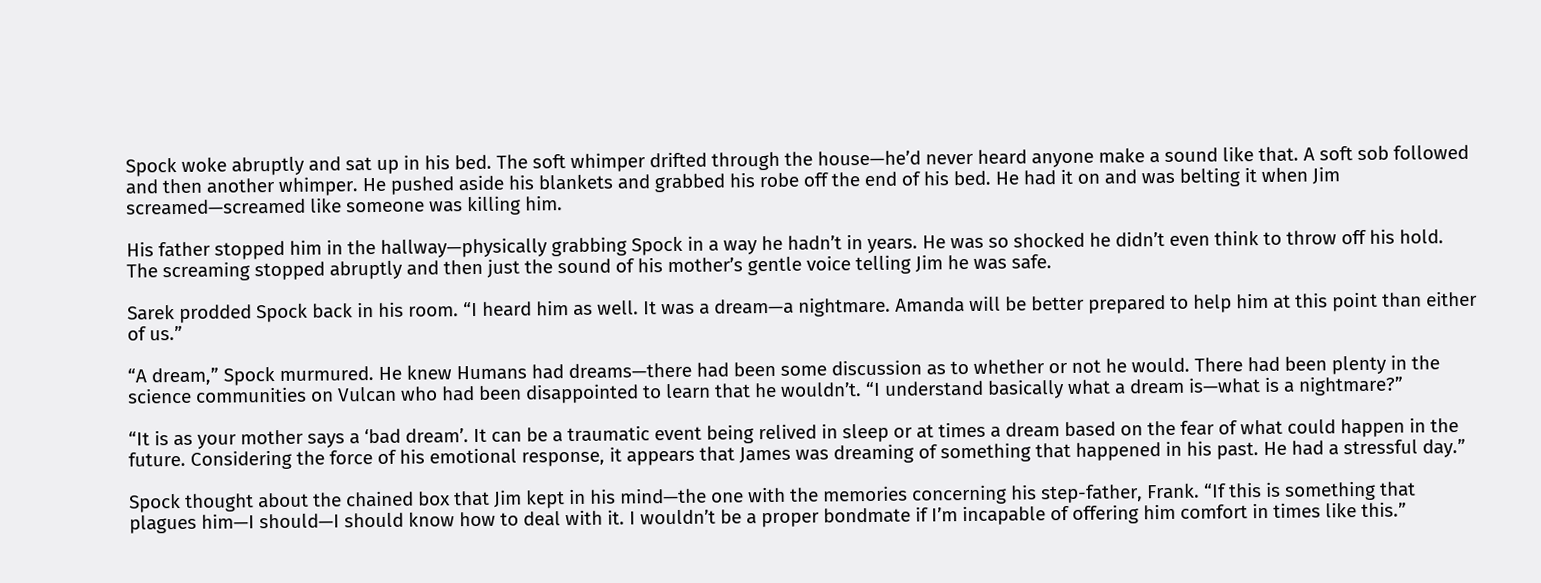Spock woke abruptly and sat up in his bed. The soft whimper drifted through the house—he’d never heard anyone make a sound like that. A soft sob followed and then another whimper. He pushed aside his blankets and grabbed his robe off the end of his bed. He had it on and was belting it when Jim screamed—screamed like someone was killing him.

His father stopped him in the hallway—physically grabbing Spock in a way he hadn’t in years. He was so shocked he didn’t even think to throw off his hold. The screaming stopped abruptly and then just the sound of his mother’s gentle voice telling Jim he was safe.

Sarek prodded Spock back in his room. “I heard him as well. It was a dream—a nightmare. Amanda will be better prepared to help him at this point than either of us.”

“A dream,” Spock murmured. He knew Humans had dreams—there had been some discussion as to whether or not he would. There had been plenty in the science communities on Vulcan who had been disappointed to learn that he wouldn’t. “I understand basically what a dream is—what is a nightmare?”

“It is as your mother says a ‘bad dream’. It can be a traumatic event being relived in sleep or at times a dream based on the fear of what could happen in the future. Considering the force of his emotional response, it appears that James was dreaming of something that happened in his past. He had a stressful day.”

Spock thought about the chained box that Jim kept in his mind—the one with the memories concerning his step-father, Frank. “If this is something that plagues him—I should—I should know how to deal with it. I wouldn’t be a proper bondmate if I’m incapable of offering him comfort in times like this.”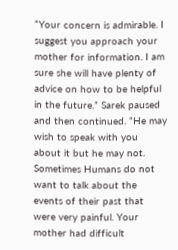“Your concern is admirable. I suggest you approach your mother for information. I am sure she will have plenty of advice on how to be helpful in the future.” Sarek paused and then continued. “He may wish to speak with you about it but he may not. Sometimes Humans do not want to talk about the events of their past that were very painful. Your mother had difficult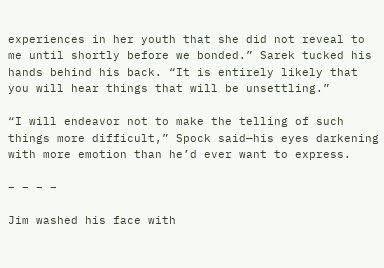experiences in her youth that she did not reveal to me until shortly before we bonded.” Sarek tucked his hands behind his back. “It is entirely likely that you will hear things that will be unsettling.”

“I will endeavor not to make the telling of such things more difficult,” Spock said—his eyes darkening with more emotion than he’d ever want to express.

– – – –

Jim washed his face with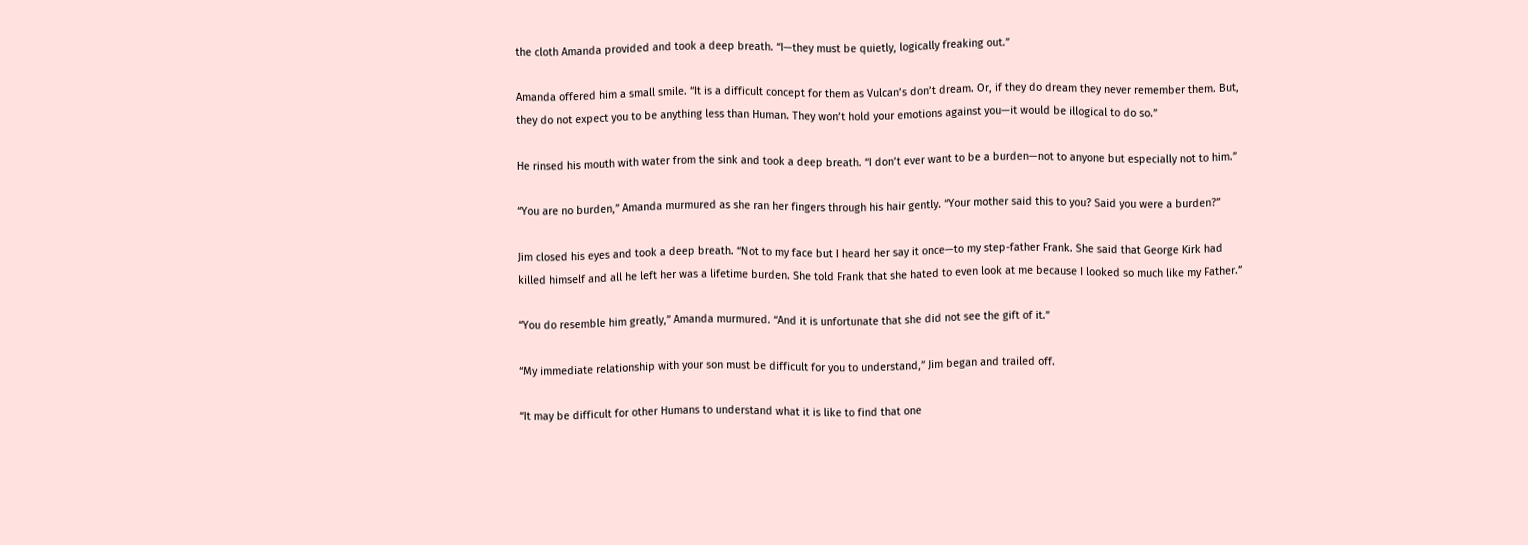the cloth Amanda provided and took a deep breath. “I—they must be quietly, logically freaking out.”

Amanda offered him a small smile. “It is a difficult concept for them as Vulcan’s don’t dream. Or, if they do dream they never remember them. But, they do not expect you to be anything less than Human. They won’t hold your emotions against you—it would be illogical to do so.”

He rinsed his mouth with water from the sink and took a deep breath. “I don’t ever want to be a burden—not to anyone but especially not to him.”

“You are no burden,” Amanda murmured as she ran her fingers through his hair gently. “Your mother said this to you? Said you were a burden?”

Jim closed his eyes and took a deep breath. “Not to my face but I heard her say it once—to my step-father Frank. She said that George Kirk had killed himself and all he left her was a lifetime burden. She told Frank that she hated to even look at me because I looked so much like my Father.”

“You do resemble him greatly,” Amanda murmured. “And it is unfortunate that she did not see the gift of it.”

“My immediate relationship with your son must be difficult for you to understand,” Jim began and trailed off.

“It may be difficult for other Humans to understand what it is like to find that one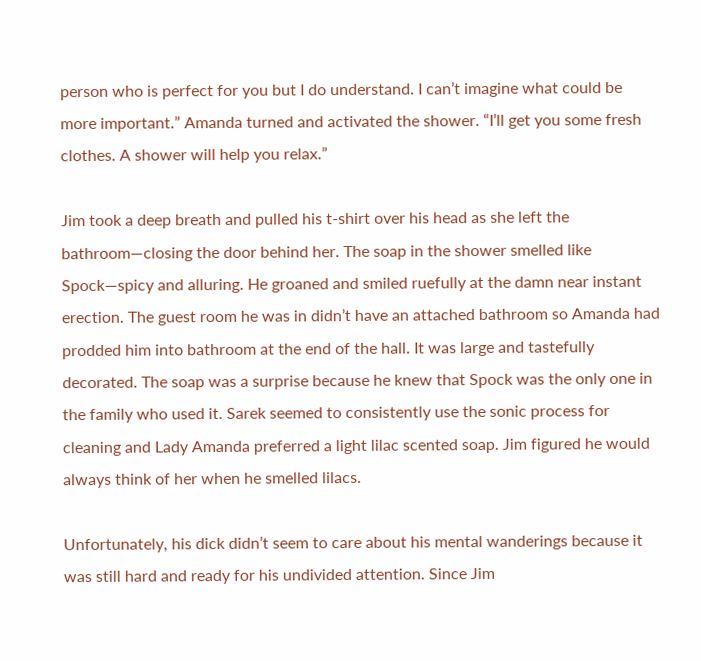person who is perfect for you but I do understand. I can’t imagine what could be more important.” Amanda turned and activated the shower. “I’ll get you some fresh clothes. A shower will help you relax.”

Jim took a deep breath and pulled his t-shirt over his head as she left the bathroom—closing the door behind her. The soap in the shower smelled like Spock—spicy and alluring. He groaned and smiled ruefully at the damn near instant erection. The guest room he was in didn’t have an attached bathroom so Amanda had prodded him into bathroom at the end of the hall. It was large and tastefully decorated. The soap was a surprise because he knew that Spock was the only one in the family who used it. Sarek seemed to consistently use the sonic process for cleaning and Lady Amanda preferred a light lilac scented soap. Jim figured he would always think of her when he smelled lilacs.

Unfortunately, his dick didn’t seem to care about his mental wanderings because it was still hard and ready for his undivided attention. Since Jim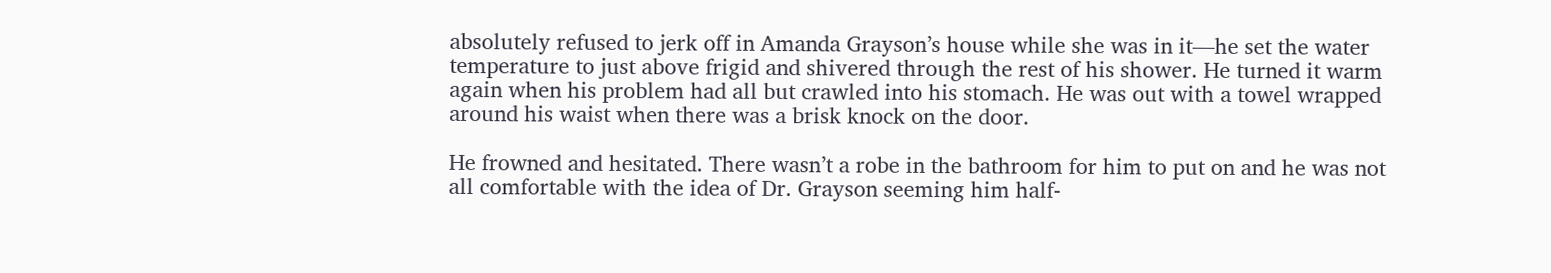absolutely refused to jerk off in Amanda Grayson’s house while she was in it—he set the water temperature to just above frigid and shivered through the rest of his shower. He turned it warm again when his problem had all but crawled into his stomach. He was out with a towel wrapped around his waist when there was a brisk knock on the door.

He frowned and hesitated. There wasn’t a robe in the bathroom for him to put on and he was not all comfortable with the idea of Dr. Grayson seeming him half-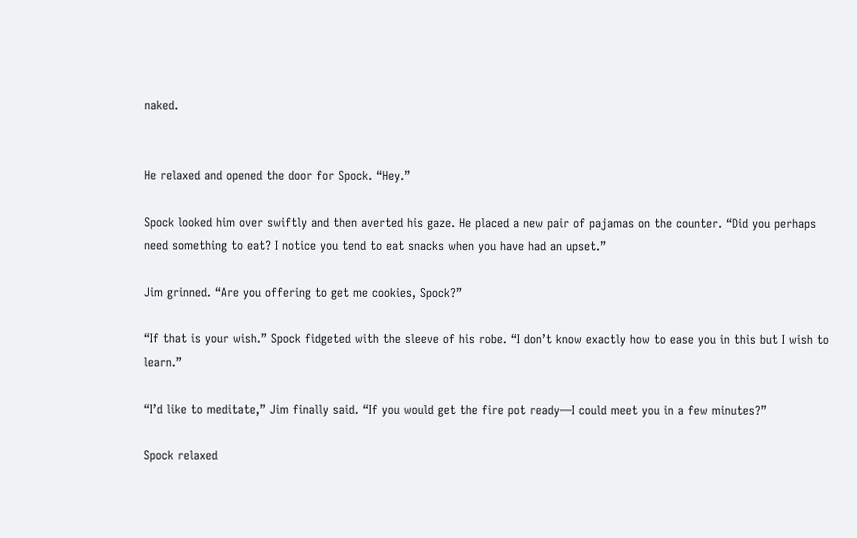naked.


He relaxed and opened the door for Spock. “Hey.”

Spock looked him over swiftly and then averted his gaze. He placed a new pair of pajamas on the counter. “Did you perhaps need something to eat? I notice you tend to eat snacks when you have had an upset.”

Jim grinned. “Are you offering to get me cookies, Spock?”

“If that is your wish.” Spock fidgeted with the sleeve of his robe. “I don’t know exactly how to ease you in this but I wish to learn.”

“I’d like to meditate,” Jim finally said. “If you would get the fire pot ready—I could meet you in a few minutes?”

Spock relaxed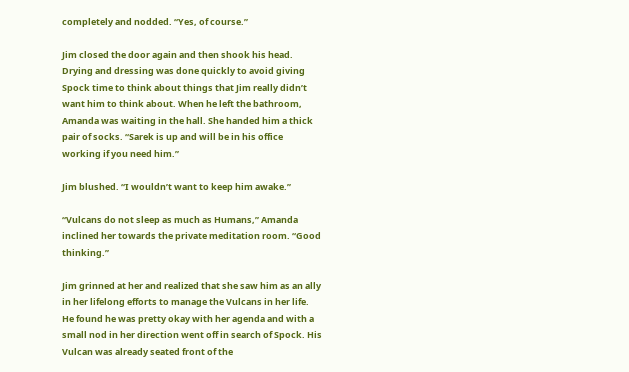completely and nodded. “Yes, of course.”

Jim closed the door again and then shook his head. Drying and dressing was done quickly to avoid giving Spock time to think about things that Jim really didn’t want him to think about. When he left the bathroom, Amanda was waiting in the hall. She handed him a thick pair of socks. “Sarek is up and will be in his office working if you need him.”

Jim blushed. “I wouldn’t want to keep him awake.”

“Vulcans do not sleep as much as Humans,” Amanda inclined her towards the private meditation room. “Good thinking.”

Jim grinned at her and realized that she saw him as an ally in her lifelong efforts to manage the Vulcans in her life. He found he was pretty okay with her agenda and with a small nod in her direction went off in search of Spock. His Vulcan was already seated front of the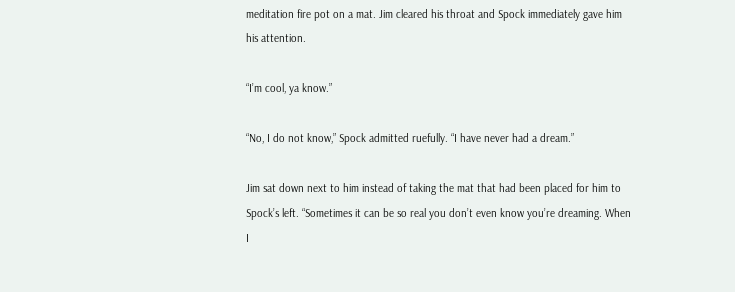meditation fire pot on a mat. Jim cleared his throat and Spock immediately gave him his attention.

“I’m cool, ya know.”

“No, I do not know,” Spock admitted ruefully. “I have never had a dream.”

Jim sat down next to him instead of taking the mat that had been placed for him to Spock’s left. “Sometimes it can be so real you don’t even know you’re dreaming. When I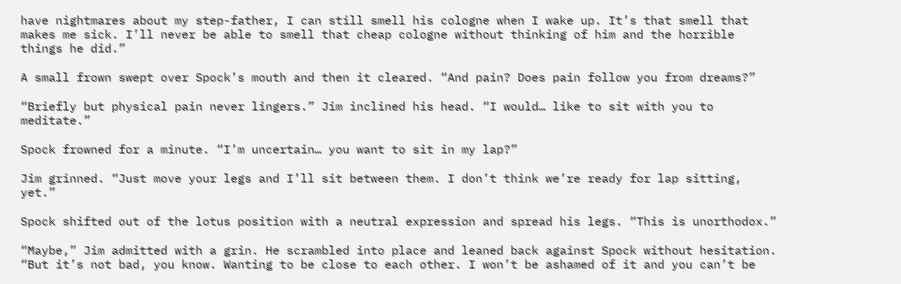have nightmares about my step-father, I can still smell his cologne when I wake up. It’s that smell that makes me sick. I’ll never be able to smell that cheap cologne without thinking of him and the horrible things he did.”

A small frown swept over Spock’s mouth and then it cleared. “And pain? Does pain follow you from dreams?”

“Briefly but physical pain never lingers.” Jim inclined his head. “I would… like to sit with you to meditate.”

Spock frowned for a minute. “I’m uncertain… you want to sit in my lap?”

Jim grinned. “Just move your legs and I’ll sit between them. I don’t think we’re ready for lap sitting, yet.”

Spock shifted out of the lotus position with a neutral expression and spread his legs. “This is unorthodox.”

“Maybe,” Jim admitted with a grin. He scrambled into place and leaned back against Spock without hesitation. “But it’s not bad, you know. Wanting to be close to each other. I won’t be ashamed of it and you can’t be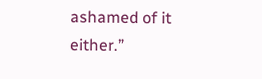ashamed of it either.”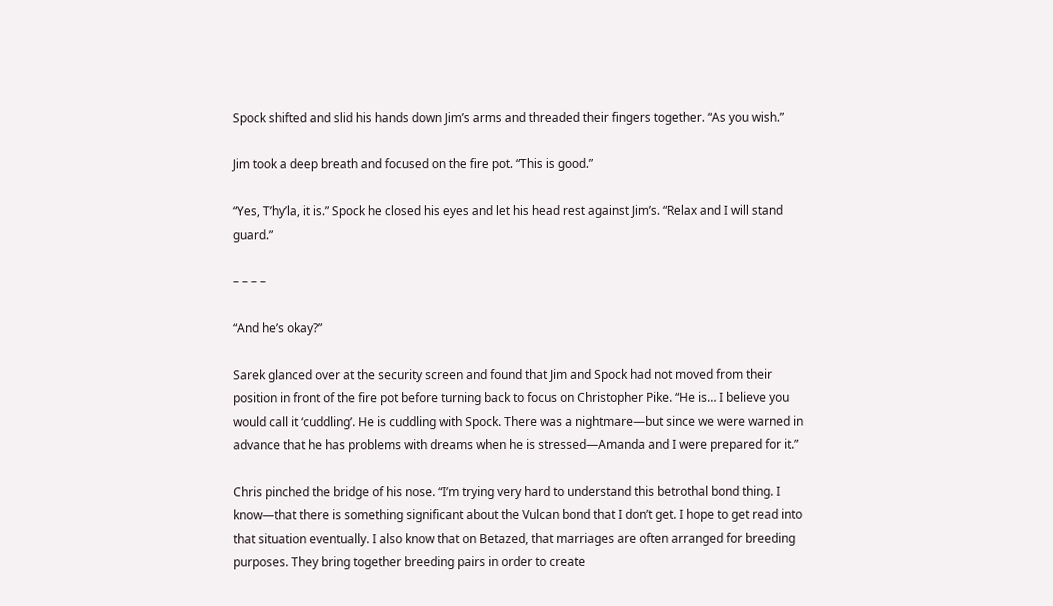Spock shifted and slid his hands down Jim’s arms and threaded their fingers together. “As you wish.”

Jim took a deep breath and focused on the fire pot. “This is good.”

“Yes, T’hy’la, it is.” Spock he closed his eyes and let his head rest against Jim’s. “Relax and I will stand guard.”

– – – –

“And he’s okay?”

Sarek glanced over at the security screen and found that Jim and Spock had not moved from their position in front of the fire pot before turning back to focus on Christopher Pike. “He is… I believe you would call it ‘cuddling’. He is cuddling with Spock. There was a nightmare—but since we were warned in advance that he has problems with dreams when he is stressed—Amanda and I were prepared for it.”

Chris pinched the bridge of his nose. “I’m trying very hard to understand this betrothal bond thing. I know—that there is something significant about the Vulcan bond that I don’t get. I hope to get read into that situation eventually. I also know that on Betazed, that marriages are often arranged for breeding purposes. They bring together breeding pairs in order to create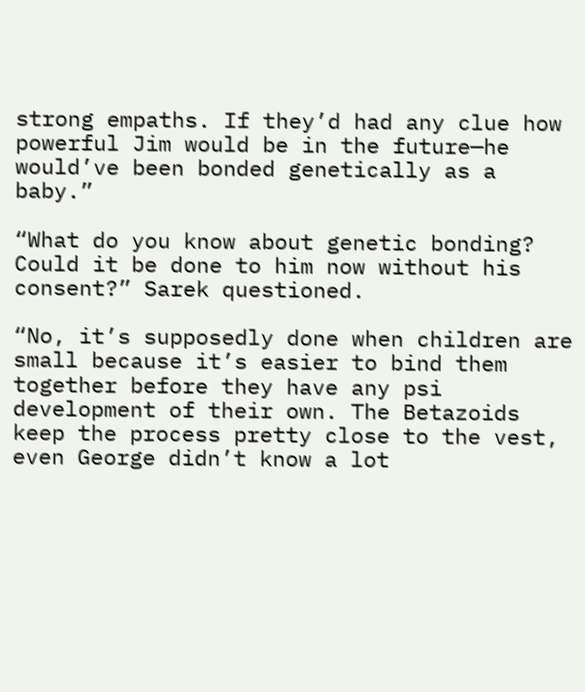strong empaths. If they’d had any clue how powerful Jim would be in the future—he would’ve been bonded genetically as a baby.”

“What do you know about genetic bonding? Could it be done to him now without his consent?” Sarek questioned.

“No, it’s supposedly done when children are small because it’s easier to bind them together before they have any psi development of their own. The Betazoids keep the process pretty close to the vest, even George didn’t know a lot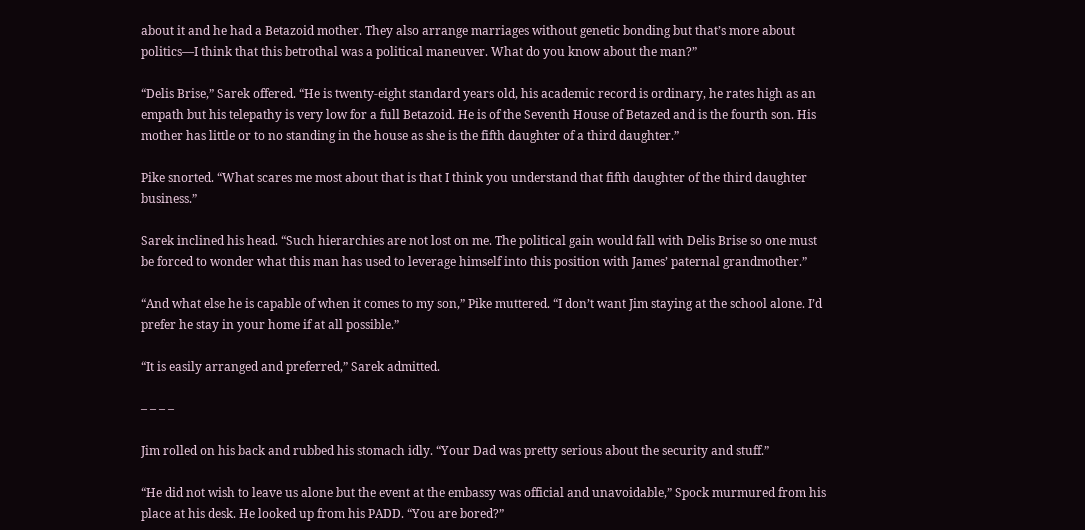about it and he had a Betazoid mother. They also arrange marriages without genetic bonding but that’s more about politics—I think that this betrothal was a political maneuver. What do you know about the man?”

“Delis Brise,” Sarek offered. “He is twenty-eight standard years old, his academic record is ordinary, he rates high as an empath but his telepathy is very low for a full Betazoid. He is of the Seventh House of Betazed and is the fourth son. His mother has little or to no standing in the house as she is the fifth daughter of a third daughter.”

Pike snorted. “What scares me most about that is that I think you understand that fifth daughter of the third daughter business.”

Sarek inclined his head. “Such hierarchies are not lost on me. The political gain would fall with Delis Brise so one must be forced to wonder what this man has used to leverage himself into this position with James’ paternal grandmother.”

“And what else he is capable of when it comes to my son,” Pike muttered. “I don’t want Jim staying at the school alone. I’d prefer he stay in your home if at all possible.”

“It is easily arranged and preferred,” Sarek admitted.

– – – –

Jim rolled on his back and rubbed his stomach idly. “Your Dad was pretty serious about the security and stuff.”

“He did not wish to leave us alone but the event at the embassy was official and unavoidable,” Spock murmured from his place at his desk. He looked up from his PADD. “You are bored?”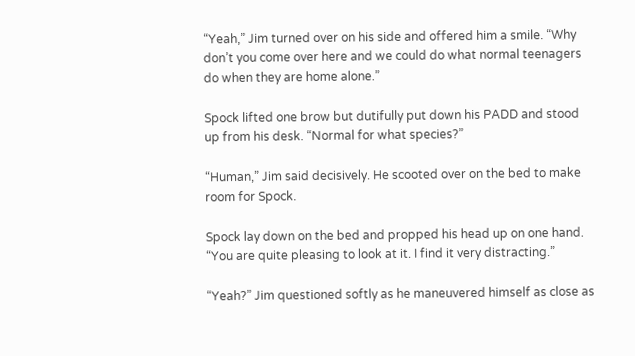“Yeah,” Jim turned over on his side and offered him a smile. “Why don’t you come over here and we could do what normal teenagers do when they are home alone.”

Spock lifted one brow but dutifully put down his PADD and stood up from his desk. “Normal for what species?”

“Human,” Jim said decisively. He scooted over on the bed to make room for Spock.

Spock lay down on the bed and propped his head up on one hand. “You are quite pleasing to look at it. I find it very distracting.”

“Yeah?” Jim questioned softly as he maneuvered himself as close as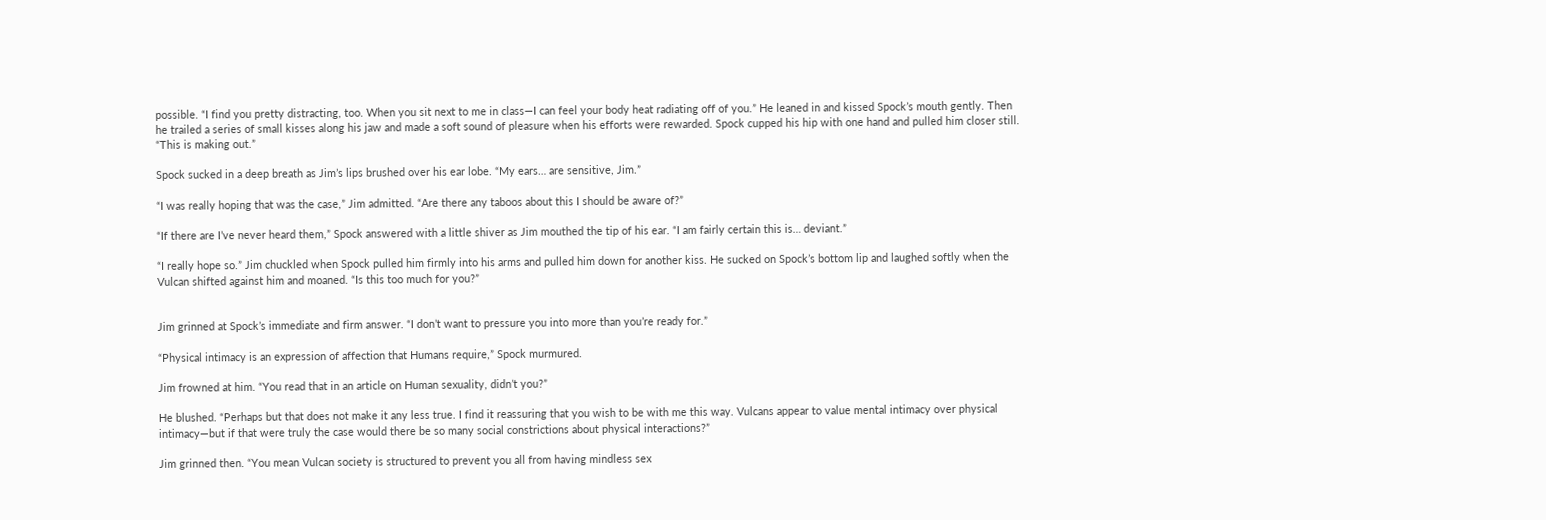possible. “I find you pretty distracting, too. When you sit next to me in class—I can feel your body heat radiating off of you.” He leaned in and kissed Spock’s mouth gently. Then he trailed a series of small kisses along his jaw and made a soft sound of pleasure when his efforts were rewarded. Spock cupped his hip with one hand and pulled him closer still. “This is making out.”

Spock sucked in a deep breath as Jim’s lips brushed over his ear lobe. “My ears… are sensitive, Jim.”

“I was really hoping that was the case,” Jim admitted. “Are there any taboos about this I should be aware of?”

“If there are I’ve never heard them,” Spock answered with a little shiver as Jim mouthed the tip of his ear. “I am fairly certain this is… deviant.”

“I really hope so.” Jim chuckled when Spock pulled him firmly into his arms and pulled him down for another kiss. He sucked on Spock’s bottom lip and laughed softly when the Vulcan shifted against him and moaned. “Is this too much for you?”


Jim grinned at Spock’s immediate and firm answer. “I don’t want to pressure you into more than you’re ready for.”

“Physical intimacy is an expression of affection that Humans require,” Spock murmured.

Jim frowned at him. “You read that in an article on Human sexuality, didn’t you?”

He blushed. “Perhaps but that does not make it any less true. I find it reassuring that you wish to be with me this way. Vulcans appear to value mental intimacy over physical intimacy—but if that were truly the case would there be so many social constrictions about physical interactions?”

Jim grinned then. “You mean Vulcan society is structured to prevent you all from having mindless sex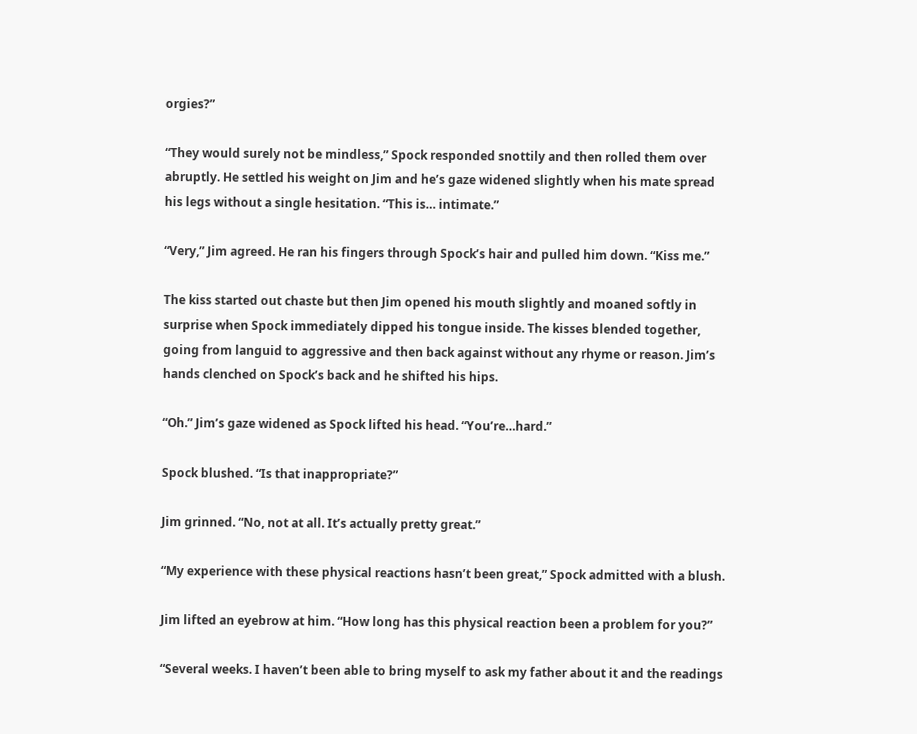orgies?”

“They would surely not be mindless,” Spock responded snottily and then rolled them over abruptly. He settled his weight on Jim and he’s gaze widened slightly when his mate spread his legs without a single hesitation. “This is… intimate.”

“Very,” Jim agreed. He ran his fingers through Spock’s hair and pulled him down. “Kiss me.”

The kiss started out chaste but then Jim opened his mouth slightly and moaned softly in surprise when Spock immediately dipped his tongue inside. The kisses blended together, going from languid to aggressive and then back against without any rhyme or reason. Jim’s hands clenched on Spock’s back and he shifted his hips.

“Oh.” Jim’s gaze widened as Spock lifted his head. “You’re…hard.”

Spock blushed. “Is that inappropriate?”

Jim grinned. “No, not at all. It’s actually pretty great.”

“My experience with these physical reactions hasn’t been great,” Spock admitted with a blush.

Jim lifted an eyebrow at him. “How long has this physical reaction been a problem for you?”

“Several weeks. I haven’t been able to bring myself to ask my father about it and the readings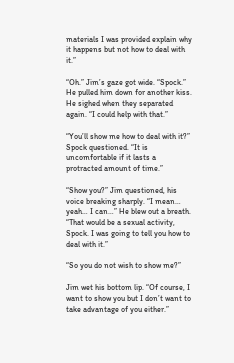materials I was provided explain why it happens but not how to deal with it.”

“Oh.” Jim’s gaze got wide. “Spock.” He pulled him down for another kiss. He sighed when they separated again. “I could help with that.”

“You’ll show me how to deal with it?” Spock questioned. “It is uncomfortable if it lasts a protracted amount of time.”

“Show you?” Jim questioned, his voice breaking sharply. “I mean… yeah… I can…” He blew out a breath. “That would be a sexual activity, Spock. I was going to tell you how to deal with it.”

“So you do not wish to show me?”

Jim wet his bottom lip. “Of course, I want to show you but I don’t want to take advantage of you either.”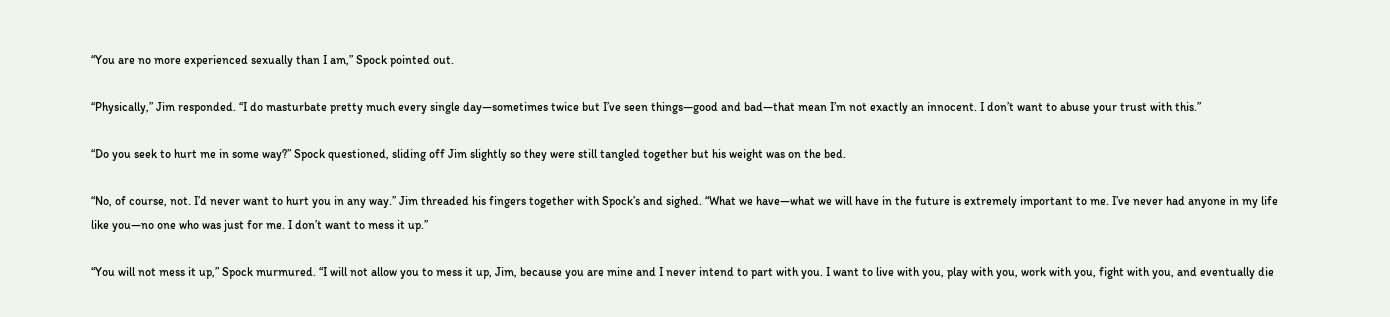“You are no more experienced sexually than I am,” Spock pointed out.

“Physically,” Jim responded. “I do masturbate pretty much every single day—sometimes twice but I’ve seen things—good and bad—that mean I’m not exactly an innocent. I don’t want to abuse your trust with this.”

“Do you seek to hurt me in some way?” Spock questioned, sliding off Jim slightly so they were still tangled together but his weight was on the bed.

“No, of course, not. I’d never want to hurt you in any way.” Jim threaded his fingers together with Spock’s and sighed. “What we have—what we will have in the future is extremely important to me. I’ve never had anyone in my life like you—no one who was just for me. I don’t want to mess it up.”

“You will not mess it up,” Spock murmured. “I will not allow you to mess it up, Jim, because you are mine and I never intend to part with you. I want to live with you, play with you, work with you, fight with you, and eventually die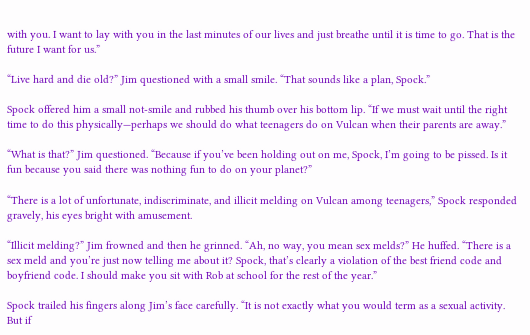with you. I want to lay with you in the last minutes of our lives and just breathe until it is time to go. That is the future I want for us.”

“Live hard and die old?” Jim questioned with a small smile. “That sounds like a plan, Spock.”

Spock offered him a small not-smile and rubbed his thumb over his bottom lip. “If we must wait until the right time to do this physically—perhaps we should do what teenagers do on Vulcan when their parents are away.”

“What is that?” Jim questioned. “Because if you’ve been holding out on me, Spock, I’m going to be pissed. Is it fun because you said there was nothing fun to do on your planet?”

“There is a lot of unfortunate, indiscriminate, and illicit melding on Vulcan among teenagers,” Spock responded gravely, his eyes bright with amusement.

“Illicit melding?” Jim frowned and then he grinned. “Ah, no way, you mean sex melds?” He huffed. “There is a sex meld and you’re just now telling me about it? Spock, that’s clearly a violation of the best friend code and boyfriend code. I should make you sit with Rob at school for the rest of the year.”

Spock trailed his fingers along Jim’s face carefully. “It is not exactly what you would term as a sexual activity. But if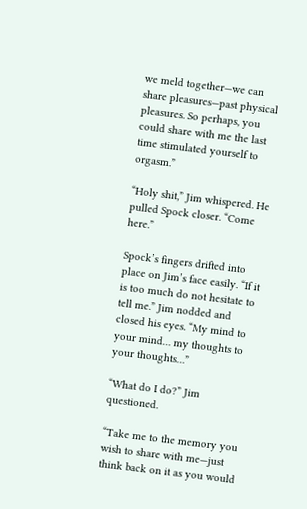we meld together—we can share pleasures—past physical pleasures. So perhaps, you could share with me the last time stimulated yourself to orgasm.”

“Holy shit,” Jim whispered. He pulled Spock closer. “Come here.”

Spock’s fingers drifted into place on Jim’s face easily. “If it is too much do not hesitate to tell me.” Jim nodded and closed his eyes. “My mind to your mind… my thoughts to your thoughts…”

“What do I do?” Jim questioned.

“Take me to the memory you wish to share with me—just think back on it as you would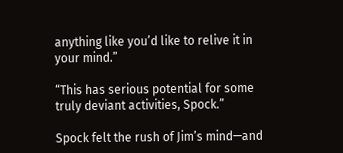anything like you’d like to relive it in your mind.”

“This has serious potential for some truly deviant activities, Spock.”

Spock felt the rush of Jim’s mind—and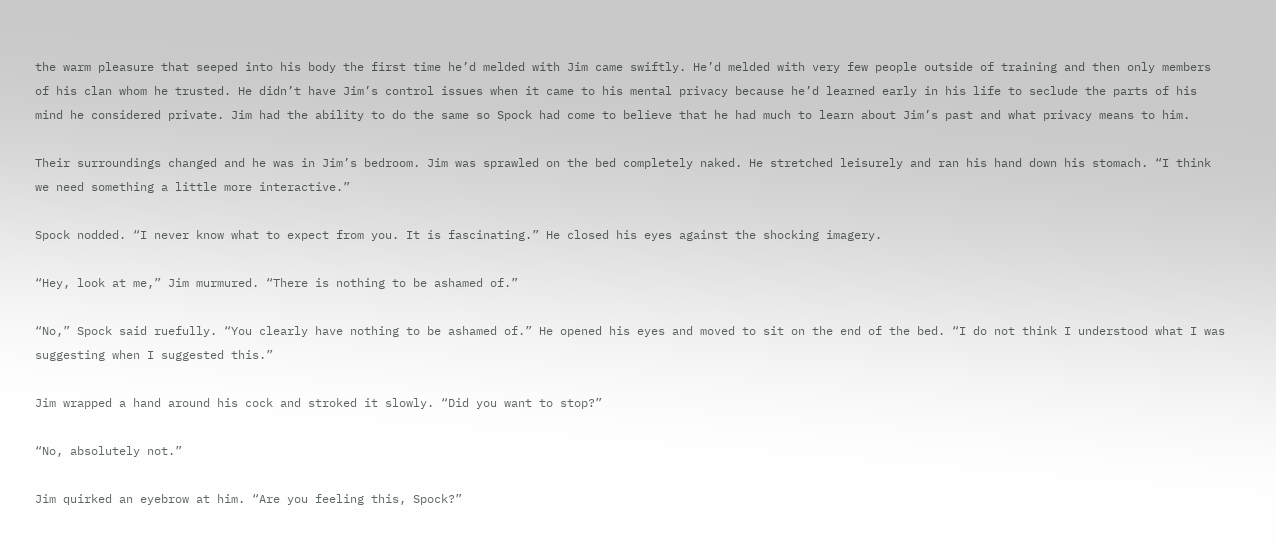the warm pleasure that seeped into his body the first time he’d melded with Jim came swiftly. He’d melded with very few people outside of training and then only members of his clan whom he trusted. He didn’t have Jim’s control issues when it came to his mental privacy because he’d learned early in his life to seclude the parts of his mind he considered private. Jim had the ability to do the same so Spock had come to believe that he had much to learn about Jim’s past and what privacy means to him.

Their surroundings changed and he was in Jim’s bedroom. Jim was sprawled on the bed completely naked. He stretched leisurely and ran his hand down his stomach. “I think we need something a little more interactive.”

Spock nodded. “I never know what to expect from you. It is fascinating.” He closed his eyes against the shocking imagery.

“Hey, look at me,” Jim murmured. “There is nothing to be ashamed of.”

“No,” Spock said ruefully. “You clearly have nothing to be ashamed of.” He opened his eyes and moved to sit on the end of the bed. “I do not think I understood what I was suggesting when I suggested this.”

Jim wrapped a hand around his cock and stroked it slowly. “Did you want to stop?”

“No, absolutely not.”

Jim quirked an eyebrow at him. “Are you feeling this, Spock?”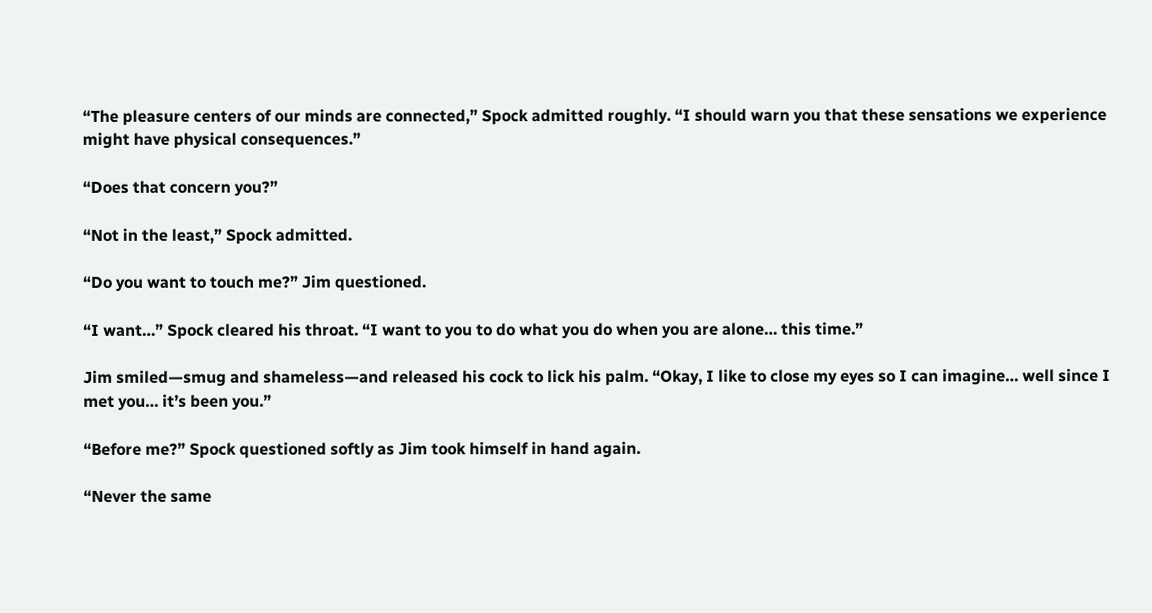“The pleasure centers of our minds are connected,” Spock admitted roughly. “I should warn you that these sensations we experience might have physical consequences.”

“Does that concern you?”

“Not in the least,” Spock admitted.

“Do you want to touch me?” Jim questioned.

“I want…” Spock cleared his throat. “I want to you to do what you do when you are alone… this time.”

Jim smiled—smug and shameless—and released his cock to lick his palm. “Okay, I like to close my eyes so I can imagine… well since I met you… it’s been you.”

“Before me?” Spock questioned softly as Jim took himself in hand again.

“Never the same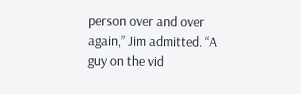person over and over again,” Jim admitted. “A guy on the vid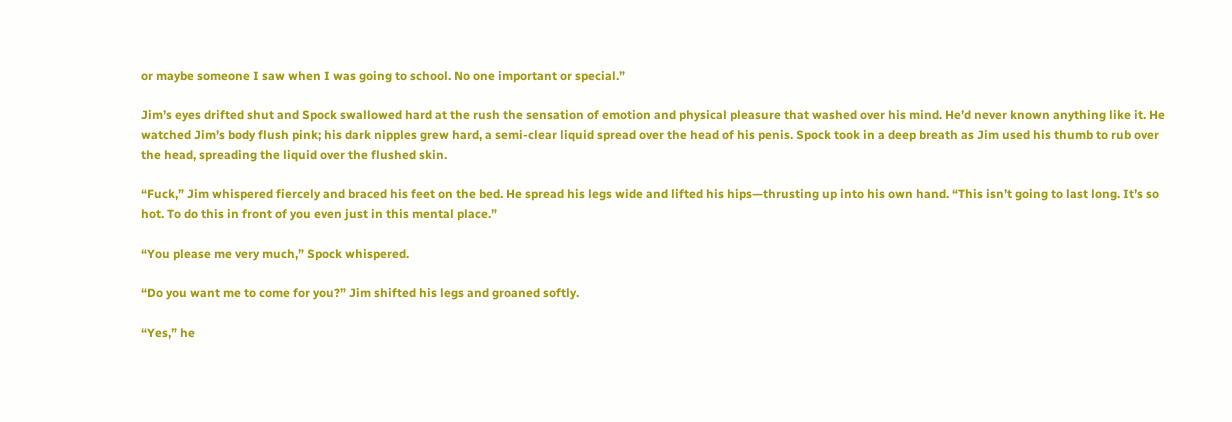or maybe someone I saw when I was going to school. No one important or special.”

Jim’s eyes drifted shut and Spock swallowed hard at the rush the sensation of emotion and physical pleasure that washed over his mind. He’d never known anything like it. He watched Jim’s body flush pink; his dark nipples grew hard, a semi-clear liquid spread over the head of his penis. Spock took in a deep breath as Jim used his thumb to rub over the head, spreading the liquid over the flushed skin.

“Fuck,” Jim whispered fiercely and braced his feet on the bed. He spread his legs wide and lifted his hips—thrusting up into his own hand. “This isn’t going to last long. It’s so hot. To do this in front of you even just in this mental place.”

“You please me very much,” Spock whispered.

“Do you want me to come for you?” Jim shifted his legs and groaned softly.

“Yes,” he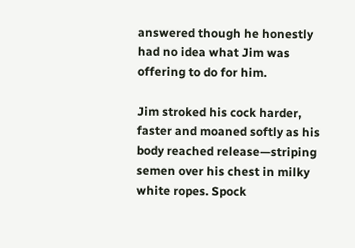answered though he honestly had no idea what Jim was offering to do for him.

Jim stroked his cock harder, faster and moaned softly as his body reached release—striping semen over his chest in milky white ropes. Spock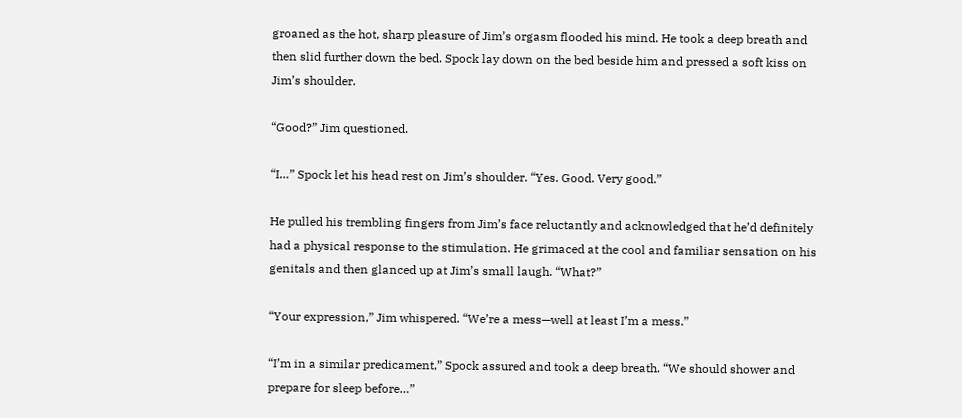groaned as the hot, sharp pleasure of Jim’s orgasm flooded his mind. He took a deep breath and then slid further down the bed. Spock lay down on the bed beside him and pressed a soft kiss on Jim’s shoulder.

“Good?” Jim questioned.

“I…” Spock let his head rest on Jim’s shoulder. “Yes. Good. Very good.”

He pulled his trembling fingers from Jim’s face reluctantly and acknowledged that he’d definitely had a physical response to the stimulation. He grimaced at the cool and familiar sensation on his genitals and then glanced up at Jim’s small laugh. “What?”

“Your expression,” Jim whispered. “We’re a mess—well at least I’m a mess.”

“I’m in a similar predicament,” Spock assured and took a deep breath. “We should shower and prepare for sleep before…”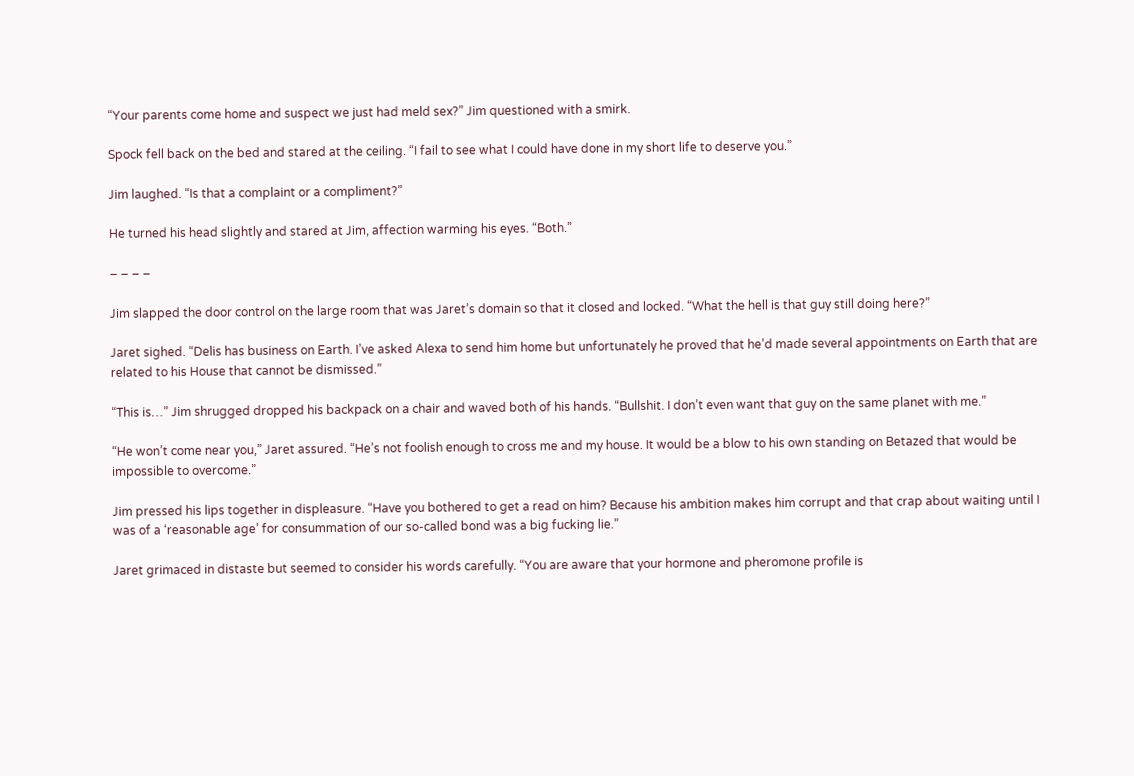“Your parents come home and suspect we just had meld sex?” Jim questioned with a smirk.

Spock fell back on the bed and stared at the ceiling. “I fail to see what I could have done in my short life to deserve you.”

Jim laughed. “Is that a complaint or a compliment?”

He turned his head slightly and stared at Jim, affection warming his eyes. “Both.”

– – – –

Jim slapped the door control on the large room that was Jaret’s domain so that it closed and locked. “What the hell is that guy still doing here?”

Jaret sighed. “Delis has business on Earth. I’ve asked Alexa to send him home but unfortunately he proved that he’d made several appointments on Earth that are related to his House that cannot be dismissed.”

“This is…” Jim shrugged dropped his backpack on a chair and waved both of his hands. “Bullshit. I don’t even want that guy on the same planet with me.”

“He won’t come near you,” Jaret assured. “He’s not foolish enough to cross me and my house. It would be a blow to his own standing on Betazed that would be impossible to overcome.”

Jim pressed his lips together in displeasure. “Have you bothered to get a read on him? Because his ambition makes him corrupt and that crap about waiting until I was of a ‘reasonable age’ for consummation of our so-called bond was a big fucking lie.”

Jaret grimaced in distaste but seemed to consider his words carefully. “You are aware that your hormone and pheromone profile is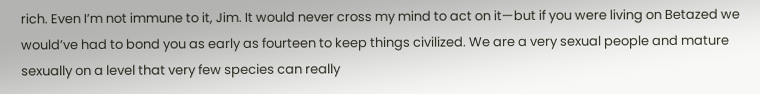rich. Even I’m not immune to it, Jim. It would never cross my mind to act on it—but if you were living on Betazed we would’ve had to bond you as early as fourteen to keep things civilized. We are a very sexual people and mature sexually on a level that very few species can really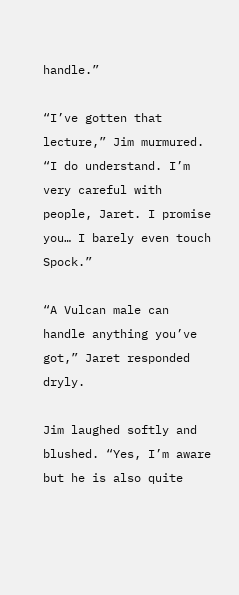handle.”

“I’ve gotten that lecture,” Jim murmured. “I do understand. I’m very careful with people, Jaret. I promise you… I barely even touch Spock.”

“A Vulcan male can handle anything you’ve got,” Jaret responded dryly.

Jim laughed softly and blushed. “Yes, I’m aware but he is also quite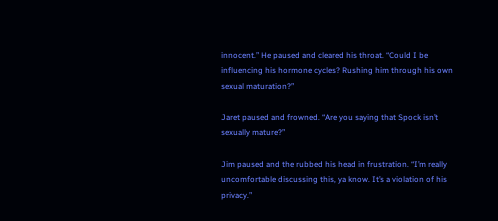innocent.” He paused and cleared his throat. “Could I be influencing his hormone cycles? Rushing him through his own sexual maturation?”

Jaret paused and frowned. “Are you saying that Spock isn’t sexually mature?”

Jim paused and the rubbed his head in frustration. “I’m really uncomfortable discussing this, ya know. It’s a violation of his privacy.”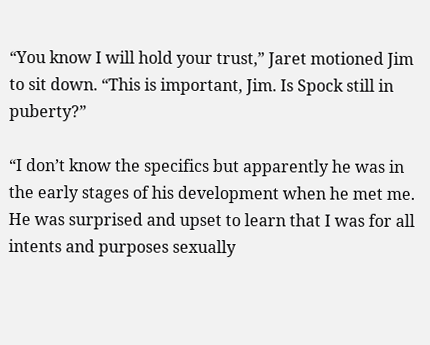“You know I will hold your trust,” Jaret motioned Jim to sit down. “This is important, Jim. Is Spock still in puberty?”

“I don’t know the specifics but apparently he was in the early stages of his development when he met me. He was surprised and upset to learn that I was for all intents and purposes sexually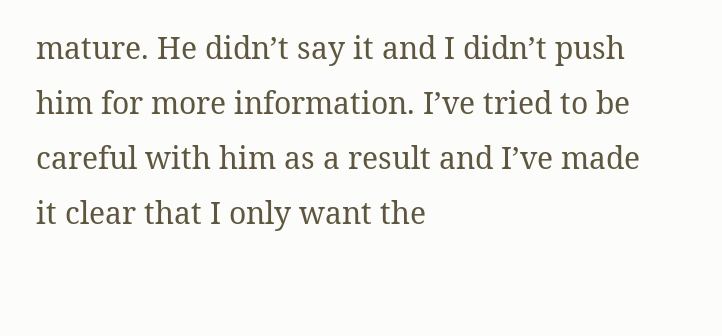mature. He didn’t say it and I didn’t push him for more information. I’ve tried to be careful with him as a result and I’ve made it clear that I only want the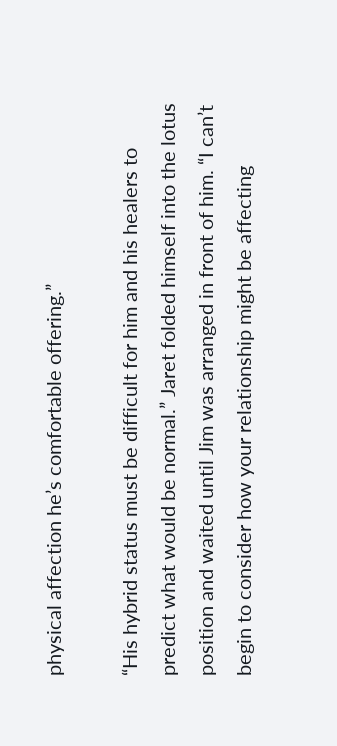physical affection he’s comfortable offering.”

“His hybrid status must be difficult for him and his healers to predict what would be normal.” Jaret folded himself into the lotus position and waited until Jim was arranged in front of him. “I can’t begin to consider how your relationship might be affecting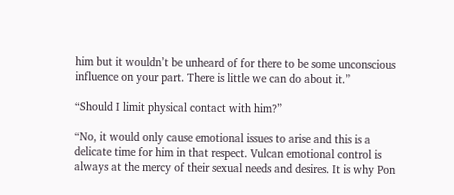him but it wouldn’t be unheard of for there to be some unconscious influence on your part. There is little we can do about it.”

“Should I limit physical contact with him?”

“No, it would only cause emotional issues to arise and this is a delicate time for him in that respect. Vulcan emotional control is always at the mercy of their sexual needs and desires. It is why Pon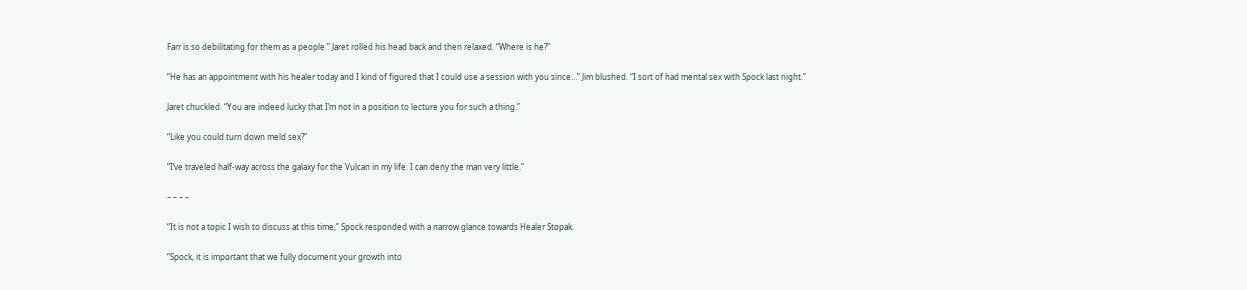Farr is so debilitating for them as a people.” Jaret rolled his head back and then relaxed. “Where is he?”

“He has an appointment with his healer today and I kind of figured that I could use a session with you since…” Jim blushed. “I sort of had mental sex with Spock last night.”

Jaret chuckled. “You are indeed lucky that I’m not in a position to lecture you for such a thing.”

“Like you could turn down meld sex?”

“I’ve traveled half-way across the galaxy for the Vulcan in my life. I can deny the man very little.”

– – – –

“It is not a topic I wish to discuss at this time,” Spock responded with a narrow glance towards Healer Stopak.

“Spock, it is important that we fully document your growth into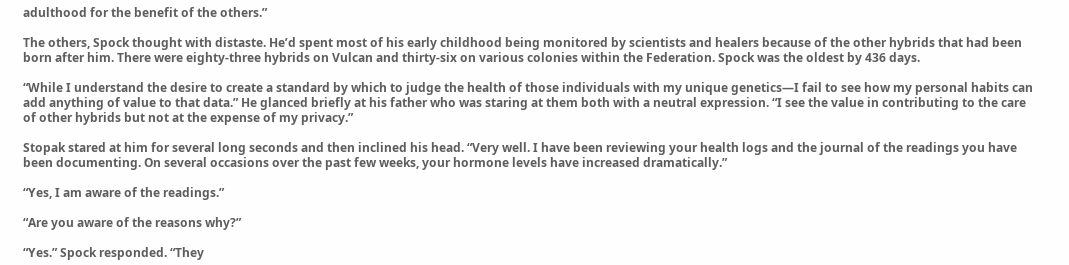adulthood for the benefit of the others.”

The others, Spock thought with distaste. He’d spent most of his early childhood being monitored by scientists and healers because of the other hybrids that had been born after him. There were eighty-three hybrids on Vulcan and thirty-six on various colonies within the Federation. Spock was the oldest by 436 days.

“While I understand the desire to create a standard by which to judge the health of those individuals with my unique genetics—I fail to see how my personal habits can add anything of value to that data.” He glanced briefly at his father who was staring at them both with a neutral expression. “I see the value in contributing to the care of other hybrids but not at the expense of my privacy.”

Stopak stared at him for several long seconds and then inclined his head. “Very well. I have been reviewing your health logs and the journal of the readings you have been documenting. On several occasions over the past few weeks, your hormone levels have increased dramatically.”

“Yes, I am aware of the readings.”

“Are you aware of the reasons why?”

“Yes.” Spock responded. “They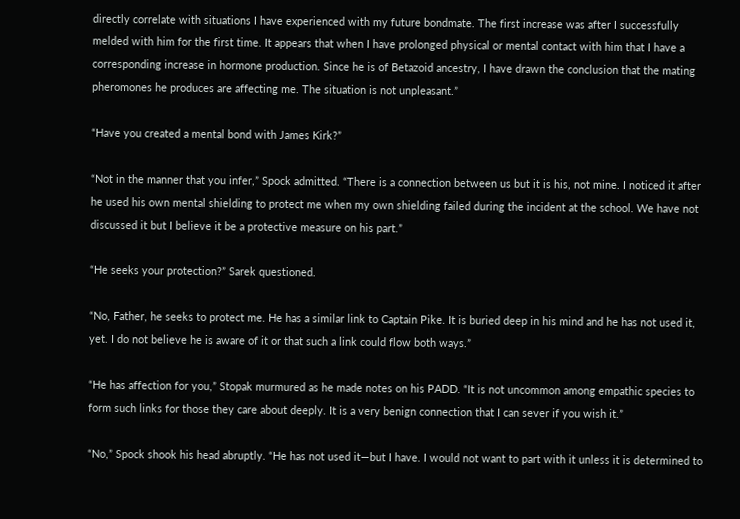directly correlate with situations I have experienced with my future bondmate. The first increase was after I successfully melded with him for the first time. It appears that when I have prolonged physical or mental contact with him that I have a corresponding increase in hormone production. Since he is of Betazoid ancestry, I have drawn the conclusion that the mating pheromones he produces are affecting me. The situation is not unpleasant.”

“Have you created a mental bond with James Kirk?”

“Not in the manner that you infer,” Spock admitted. “There is a connection between us but it is his, not mine. I noticed it after he used his own mental shielding to protect me when my own shielding failed during the incident at the school. We have not discussed it but I believe it be a protective measure on his part.”

“He seeks your protection?” Sarek questioned.

“No, Father, he seeks to protect me. He has a similar link to Captain Pike. It is buried deep in his mind and he has not used it, yet. I do not believe he is aware of it or that such a link could flow both ways.”

“He has affection for you,” Stopak murmured as he made notes on his PADD. “It is not uncommon among empathic species to form such links for those they care about deeply. It is a very benign connection that I can sever if you wish it.”

“No,” Spock shook his head abruptly. “He has not used it—but I have. I would not want to part with it unless it is determined to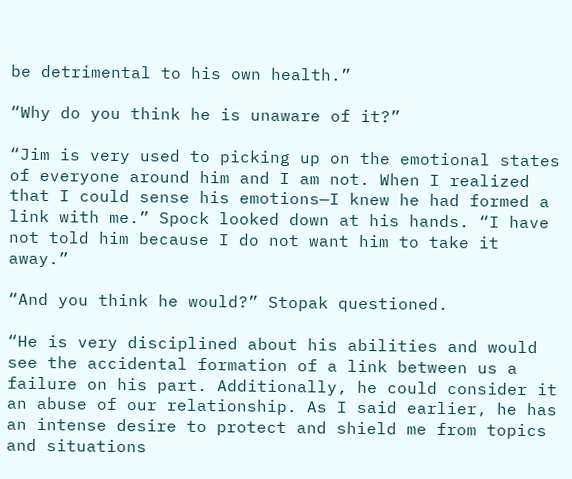be detrimental to his own health.”

“Why do you think he is unaware of it?”

“Jim is very used to picking up on the emotional states of everyone around him and I am not. When I realized that I could sense his emotions—I knew he had formed a link with me.” Spock looked down at his hands. “I have not told him because I do not want him to take it away.”

“And you think he would?” Stopak questioned.

“He is very disciplined about his abilities and would see the accidental formation of a link between us a failure on his part. Additionally, he could consider it an abuse of our relationship. As I said earlier, he has an intense desire to protect and shield me from topics and situations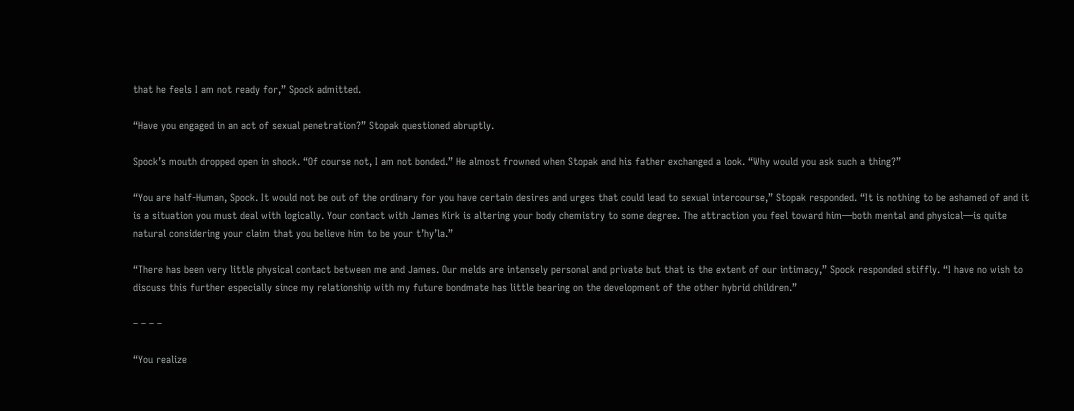that he feels I am not ready for,” Spock admitted.

“Have you engaged in an act of sexual penetration?” Stopak questioned abruptly.

Spock’s mouth dropped open in shock. “Of course not, I am not bonded.” He almost frowned when Stopak and his father exchanged a look. “Why would you ask such a thing?”

“You are half-Human, Spock. It would not be out of the ordinary for you have certain desires and urges that could lead to sexual intercourse,” Stopak responded. “It is nothing to be ashamed of and it is a situation you must deal with logically. Your contact with James Kirk is altering your body chemistry to some degree. The attraction you feel toward him—both mental and physical—is quite natural considering your claim that you believe him to be your t’hy’la.”

“There has been very little physical contact between me and James. Our melds are intensely personal and private but that is the extent of our intimacy,” Spock responded stiffly. “I have no wish to discuss this further especially since my relationship with my future bondmate has little bearing on the development of the other hybrid children.”

– – – –

“You realize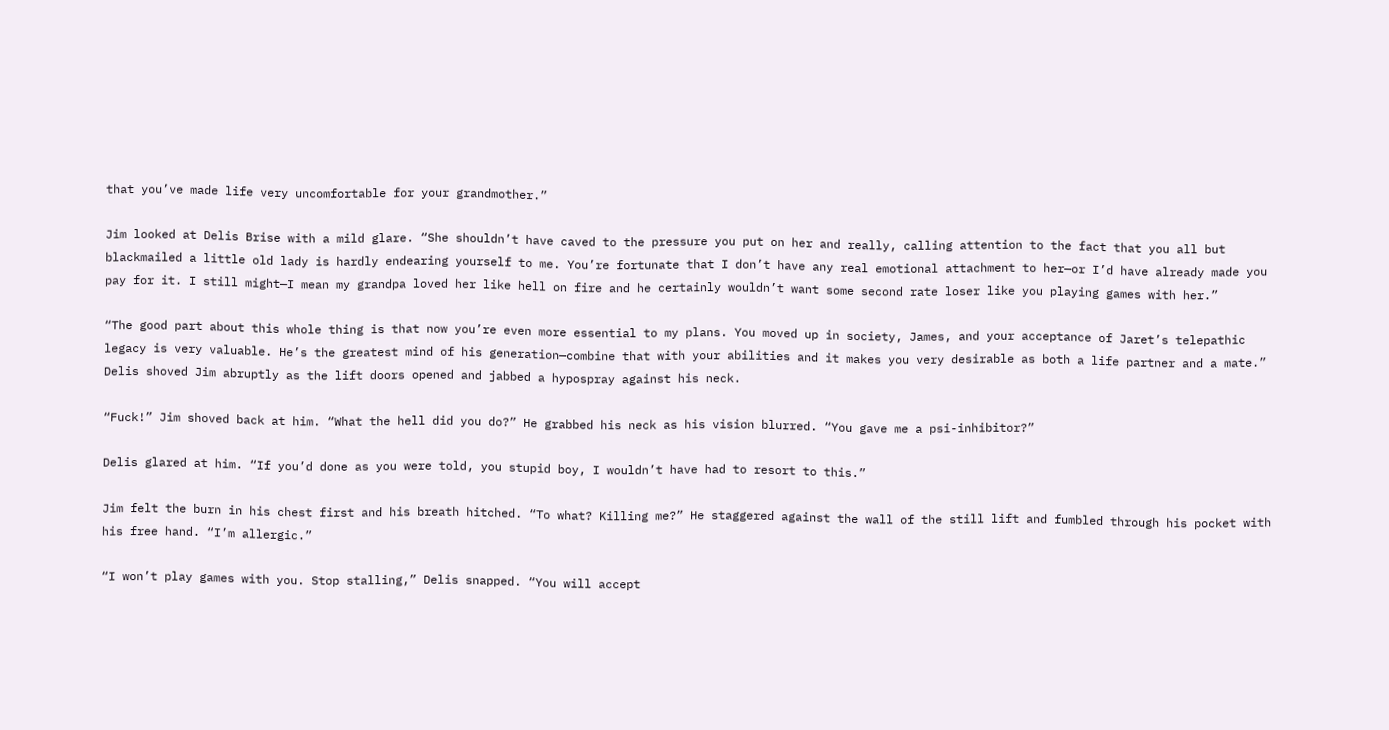that you’ve made life very uncomfortable for your grandmother.”

Jim looked at Delis Brise with a mild glare. “She shouldn’t have caved to the pressure you put on her and really, calling attention to the fact that you all but blackmailed a little old lady is hardly endearing yourself to me. You’re fortunate that I don’t have any real emotional attachment to her—or I’d have already made you pay for it. I still might—I mean my grandpa loved her like hell on fire and he certainly wouldn’t want some second rate loser like you playing games with her.”

“The good part about this whole thing is that now you’re even more essential to my plans. You moved up in society, James, and your acceptance of Jaret’s telepathic legacy is very valuable. He’s the greatest mind of his generation—combine that with your abilities and it makes you very desirable as both a life partner and a mate.” Delis shoved Jim abruptly as the lift doors opened and jabbed a hypospray against his neck.

“Fuck!” Jim shoved back at him. “What the hell did you do?” He grabbed his neck as his vision blurred. “You gave me a psi-inhibitor?”

Delis glared at him. “If you’d done as you were told, you stupid boy, I wouldn’t have had to resort to this.”

Jim felt the burn in his chest first and his breath hitched. “To what? Killing me?” He staggered against the wall of the still lift and fumbled through his pocket with his free hand. “I’m allergic.”

“I won’t play games with you. Stop stalling,” Delis snapped. “You will accept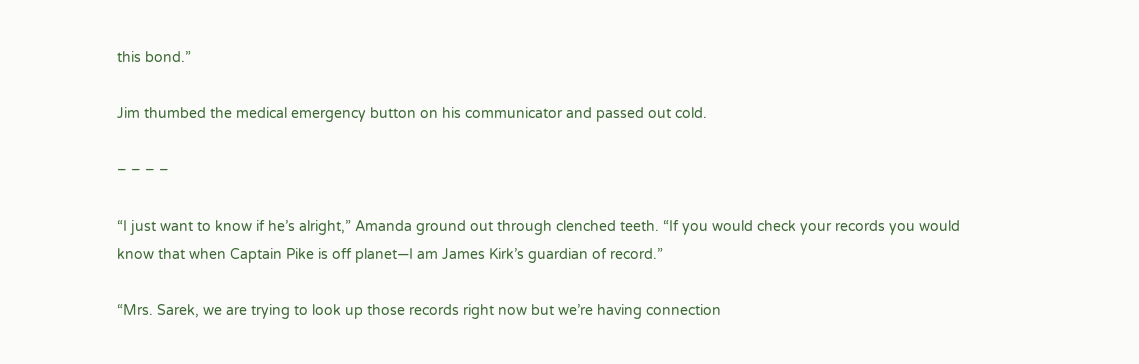this bond.”

Jim thumbed the medical emergency button on his communicator and passed out cold.

– – – –

“I just want to know if he’s alright,” Amanda ground out through clenched teeth. “If you would check your records you would know that when Captain Pike is off planet—I am James Kirk’s guardian of record.”

“Mrs. Sarek, we are trying to look up those records right now but we’re having connection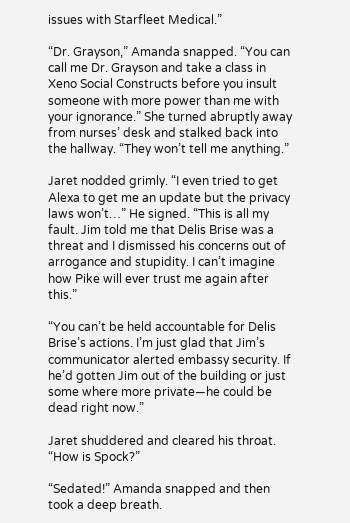issues with Starfleet Medical.”

“Dr. Grayson,” Amanda snapped. “You can call me Dr. Grayson and take a class in Xeno Social Constructs before you insult someone with more power than me with your ignorance.” She turned abruptly away from nurses’ desk and stalked back into the hallway. “They won’t tell me anything.”

Jaret nodded grimly. “I even tried to get Alexa to get me an update but the privacy laws won’t…” He signed. “This is all my fault. Jim told me that Delis Brise was a threat and I dismissed his concerns out of arrogance and stupidity. I can’t imagine how Pike will ever trust me again after this.”

“You can’t be held accountable for Delis Brise’s actions. I’m just glad that Jim’s communicator alerted embassy security. If he’d gotten Jim out of the building or just some where more private—he could be dead right now.”

Jaret shuddered and cleared his throat. “How is Spock?”

“Sedated!” Amanda snapped and then took a deep breath.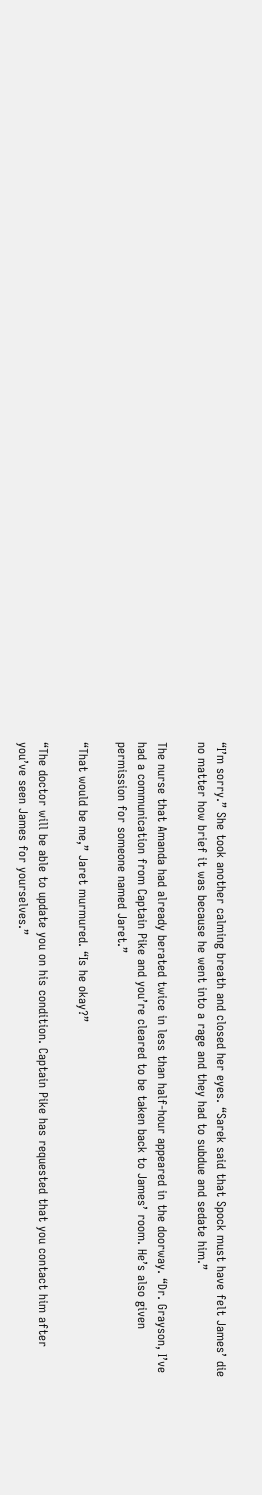“I’m sorry.” She took another calming breath and closed her eyes. “Sarek said that Spock must have felt James’ die no matter how brief it was because he went into a rage and they had to subdue and sedate him.”

The nurse that Amanda had already berated twice in less than half-hour appeared in the doorway. “Dr. Grayson, I’ve had a communication from Captain Pike and you’re cleared to be taken back to James’ room. He’s also given permission for someone named Jaret.”

“That would be me,” Jaret murmured. “Is he okay?”

“The doctor will be able to update you on his condition. Captain Pike has requested that you contact him after you’ve seen James for yourselves.”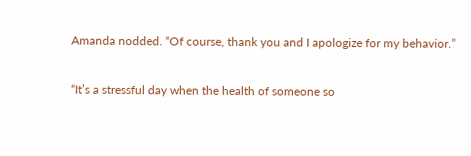Amanda nodded. “Of course, thank you and I apologize for my behavior.”

“It’s a stressful day when the health of someone so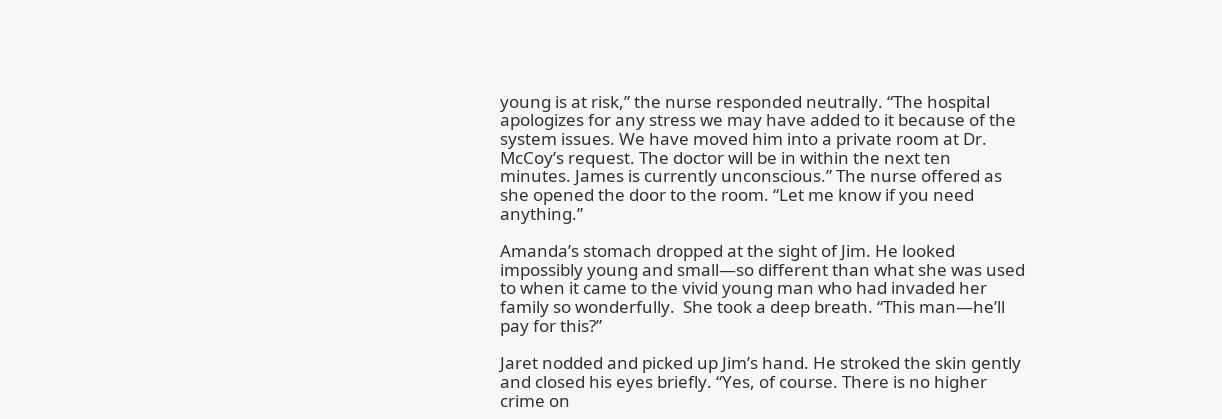young is at risk,” the nurse responded neutrally. “The hospital apologizes for any stress we may have added to it because of the system issues. We have moved him into a private room at Dr. McCoy’s request. The doctor will be in within the next ten minutes. James is currently unconscious.” The nurse offered as she opened the door to the room. “Let me know if you need anything.”

Amanda’s stomach dropped at the sight of Jim. He looked impossibly young and small—so different than what she was used to when it came to the vivid young man who had invaded her family so wonderfully.  She took a deep breath. “This man—he’ll pay for this?”

Jaret nodded and picked up Jim’s hand. He stroked the skin gently and closed his eyes briefly. “Yes, of course. There is no higher crime on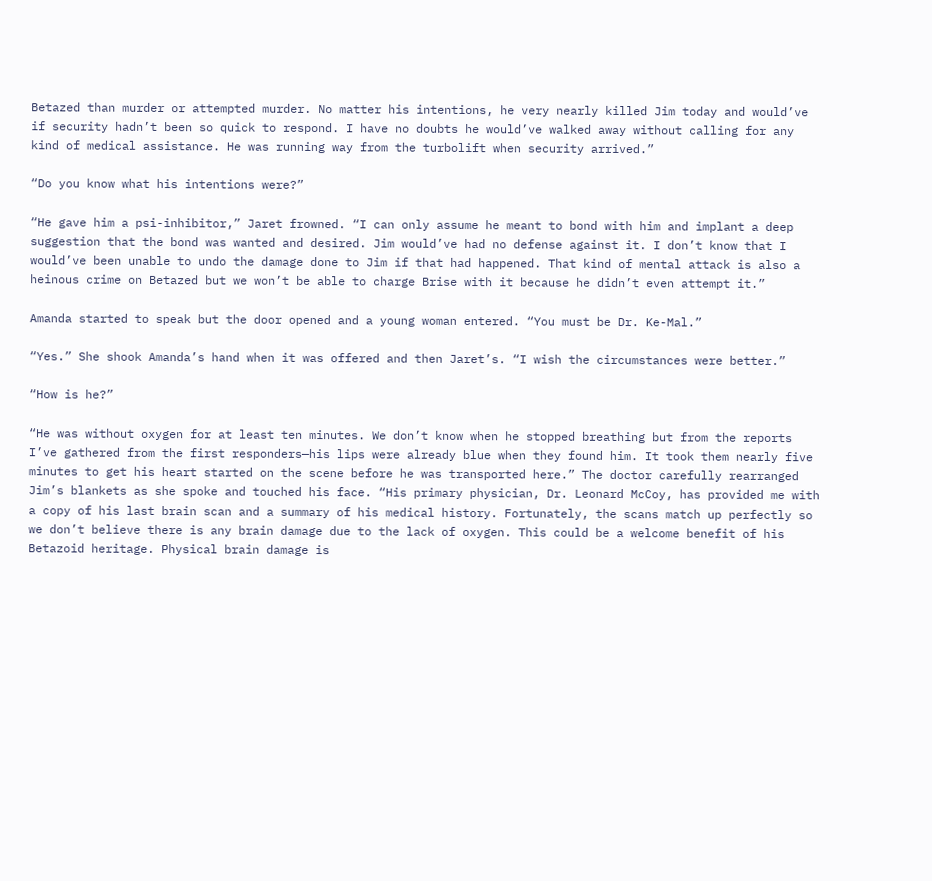Betazed than murder or attempted murder. No matter his intentions, he very nearly killed Jim today and would’ve if security hadn’t been so quick to respond. I have no doubts he would’ve walked away without calling for any kind of medical assistance. He was running way from the turbolift when security arrived.”

“Do you know what his intentions were?”

“He gave him a psi-inhibitor,” Jaret frowned. “I can only assume he meant to bond with him and implant a deep suggestion that the bond was wanted and desired. Jim would’ve had no defense against it. I don’t know that I would’ve been unable to undo the damage done to Jim if that had happened. That kind of mental attack is also a heinous crime on Betazed but we won’t be able to charge Brise with it because he didn’t even attempt it.”

Amanda started to speak but the door opened and a young woman entered. “You must be Dr. Ke-Mal.”

“Yes.” She shook Amanda’s hand when it was offered and then Jaret’s. “I wish the circumstances were better.”

“How is he?”

“He was without oxygen for at least ten minutes. We don’t know when he stopped breathing but from the reports I’ve gathered from the first responders—his lips were already blue when they found him. It took them nearly five minutes to get his heart started on the scene before he was transported here.” The doctor carefully rearranged Jim’s blankets as she spoke and touched his face. “His primary physician, Dr. Leonard McCoy, has provided me with a copy of his last brain scan and a summary of his medical history. Fortunately, the scans match up perfectly so we don’t believe there is any brain damage due to the lack of oxygen. This could be a welcome benefit of his Betazoid heritage. Physical brain damage is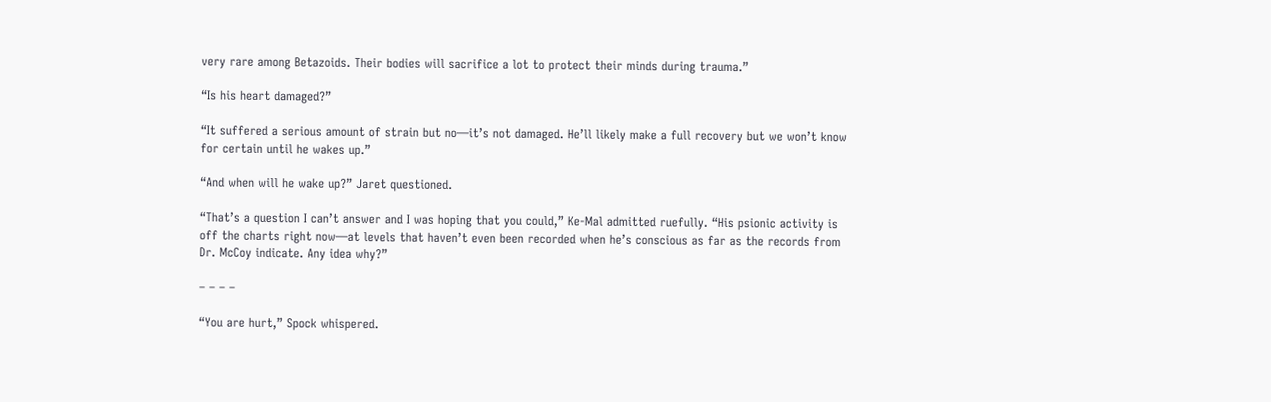very rare among Betazoids. Their bodies will sacrifice a lot to protect their minds during trauma.”

“Is his heart damaged?”

“It suffered a serious amount of strain but no—it’s not damaged. He’ll likely make a full recovery but we won’t know for certain until he wakes up.”

“And when will he wake up?” Jaret questioned.

“That’s a question I can’t answer and I was hoping that you could,” Ke-Mal admitted ruefully. “His psionic activity is off the charts right now—at levels that haven’t even been recorded when he’s conscious as far as the records from Dr. McCoy indicate. Any idea why?”

– – – –

“You are hurt,” Spock whispered.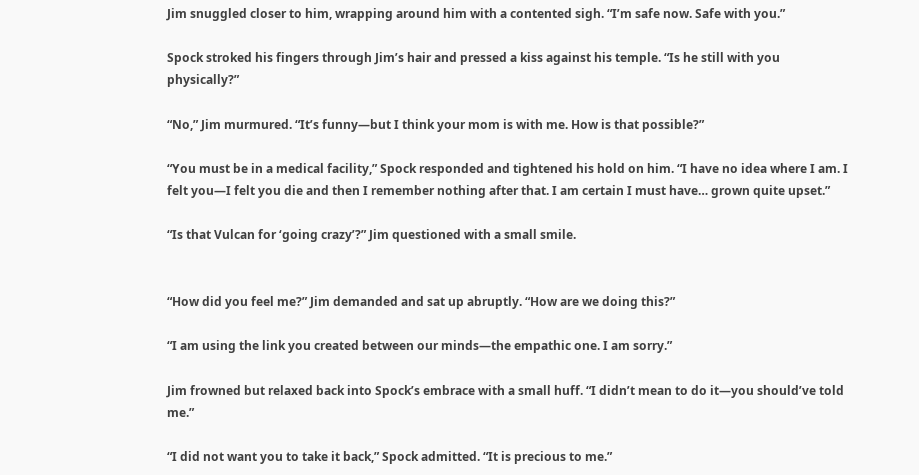Jim snuggled closer to him, wrapping around him with a contented sigh. “I’m safe now. Safe with you.”

Spock stroked his fingers through Jim’s hair and pressed a kiss against his temple. “Is he still with you physically?”

“No,” Jim murmured. “It’s funny—but I think your mom is with me. How is that possible?”

“You must be in a medical facility,” Spock responded and tightened his hold on him. “I have no idea where I am. I felt you—I felt you die and then I remember nothing after that. I am certain I must have… grown quite upset.”

“Is that Vulcan for ‘going crazy’?” Jim questioned with a small smile.


“How did you feel me?” Jim demanded and sat up abruptly. “How are we doing this?”

“I am using the link you created between our minds—the empathic one. I am sorry.”

Jim frowned but relaxed back into Spock’s embrace with a small huff. “I didn’t mean to do it—you should’ve told me.”

“I did not want you to take it back,” Spock admitted. “It is precious to me.”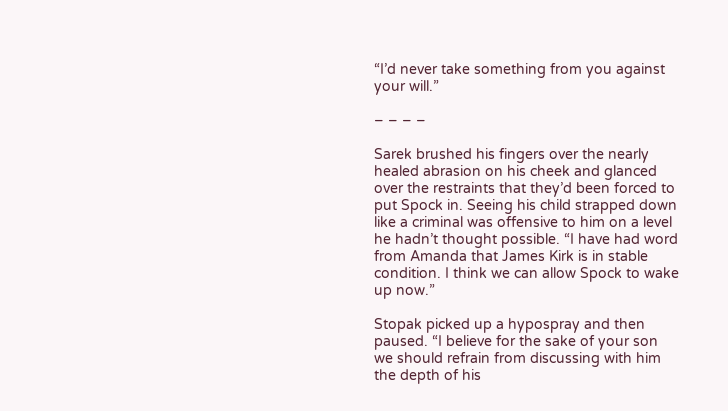“I’d never take something from you against your will.”

– – – –

Sarek brushed his fingers over the nearly healed abrasion on his cheek and glanced over the restraints that they’d been forced to put Spock in. Seeing his child strapped down like a criminal was offensive to him on a level he hadn’t thought possible. “I have had word from Amanda that James Kirk is in stable condition. I think we can allow Spock to wake up now.”

Stopak picked up a hypospray and then paused. “I believe for the sake of your son we should refrain from discussing with him the depth of his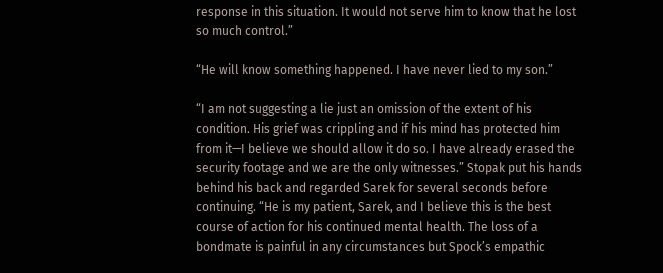response in this situation. It would not serve him to know that he lost so much control.”

“He will know something happened. I have never lied to my son.”

“I am not suggesting a lie just an omission of the extent of his condition. His grief was crippling and if his mind has protected him from it—I believe we should allow it do so. I have already erased the security footage and we are the only witnesses.” Stopak put his hands behind his back and regarded Sarek for several seconds before continuing. “He is my patient, Sarek, and I believe this is the best course of action for his continued mental health. The loss of a bondmate is painful in any circumstances but Spock’s empathic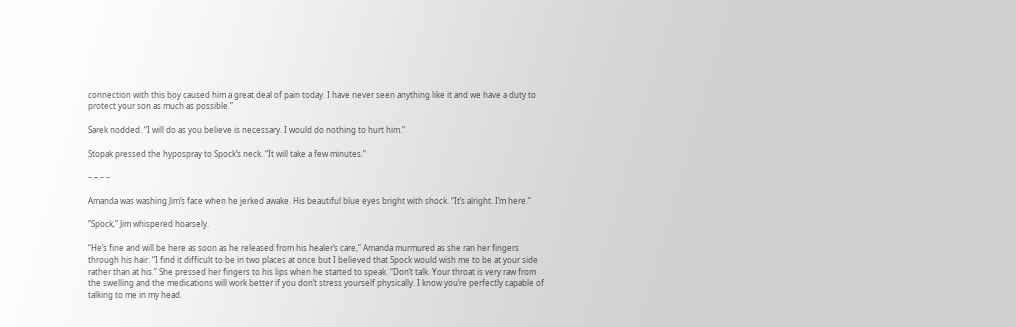connection with this boy caused him a great deal of pain today. I have never seen anything like it and we have a duty to protect your son as much as possible.”

Sarek nodded. “I will do as you believe is necessary. I would do nothing to hurt him.”

Stopak pressed the hypospray to Spock’s neck. “It will take a few minutes.”

– – – –

Amanda was washing Jim’s face when he jerked awake. His beautiful blue eyes bright with shock. “It’s alright. I’m here.”

“Spock,” Jim whispered hoarsely.

“He’s fine and will be here as soon as he released from his healer’s care,” Amanda murmured as she ran her fingers through his hair. “I find it difficult to be in two places at once but I believed that Spock would wish me to be at your side rather than at his.” She pressed her fingers to his lips when he started to speak. “Don’t talk. Your throat is very raw from the swelling and the medications will work better if you don’t stress yourself physically. I know you’re perfectly capable of talking to me in my head.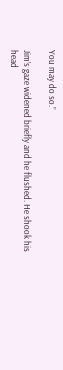You may do so.”

Jim’s gaze widened briefly and he flushed. He shook his head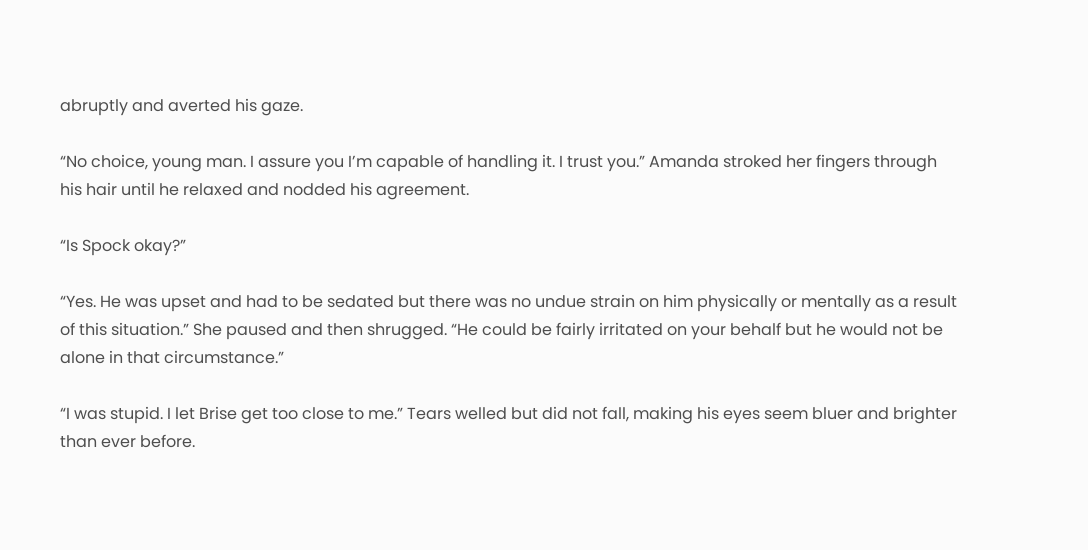abruptly and averted his gaze.

“No choice, young man. I assure you I’m capable of handling it. I trust you.” Amanda stroked her fingers through his hair until he relaxed and nodded his agreement.

“Is Spock okay?”

“Yes. He was upset and had to be sedated but there was no undue strain on him physically or mentally as a result of this situation.” She paused and then shrugged. “He could be fairly irritated on your behalf but he would not be alone in that circumstance.”

“I was stupid. I let Brise get too close to me.” Tears welled but did not fall, making his eyes seem bluer and brighter than ever before.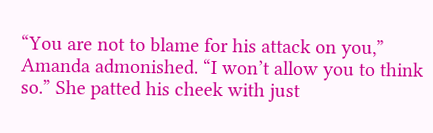“You are not to blame for his attack on you,” Amanda admonished. “I won’t allow you to think so.” She patted his cheek with just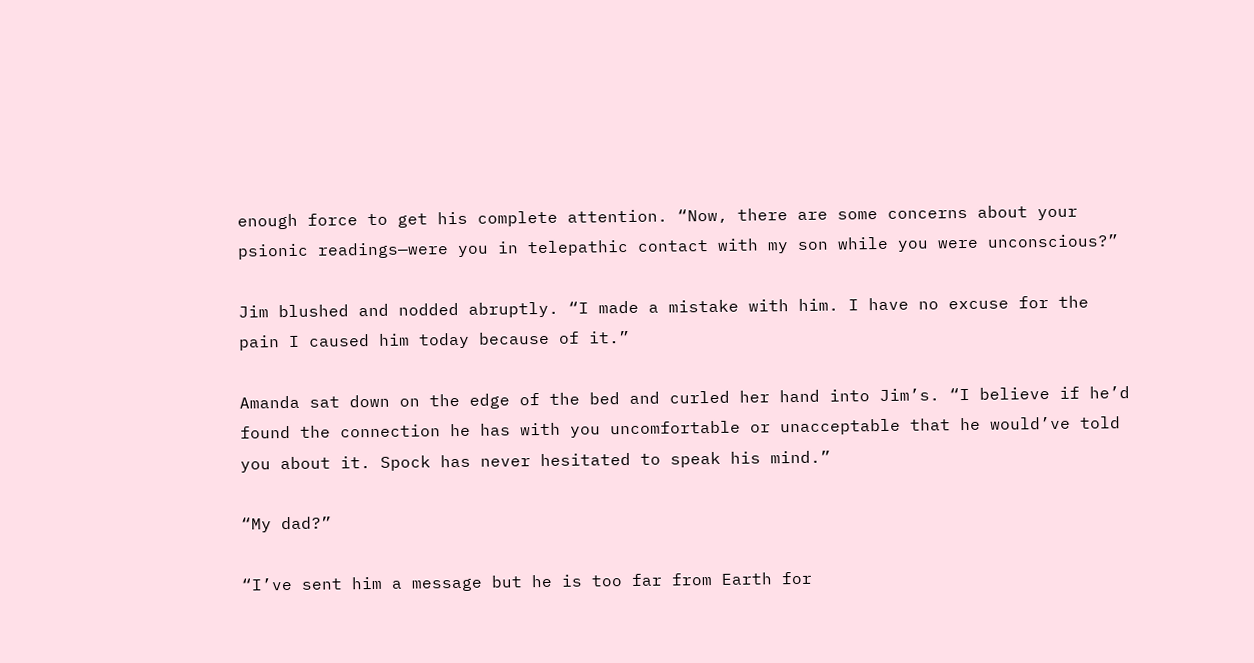enough force to get his complete attention. “Now, there are some concerns about your psionic readings—were you in telepathic contact with my son while you were unconscious?”

Jim blushed and nodded abruptly. “I made a mistake with him. I have no excuse for the pain I caused him today because of it.”

Amanda sat down on the edge of the bed and curled her hand into Jim’s. “I believe if he’d found the connection he has with you uncomfortable or unacceptable that he would’ve told you about it. Spock has never hesitated to speak his mind.”

“My dad?”

“I’ve sent him a message but he is too far from Earth for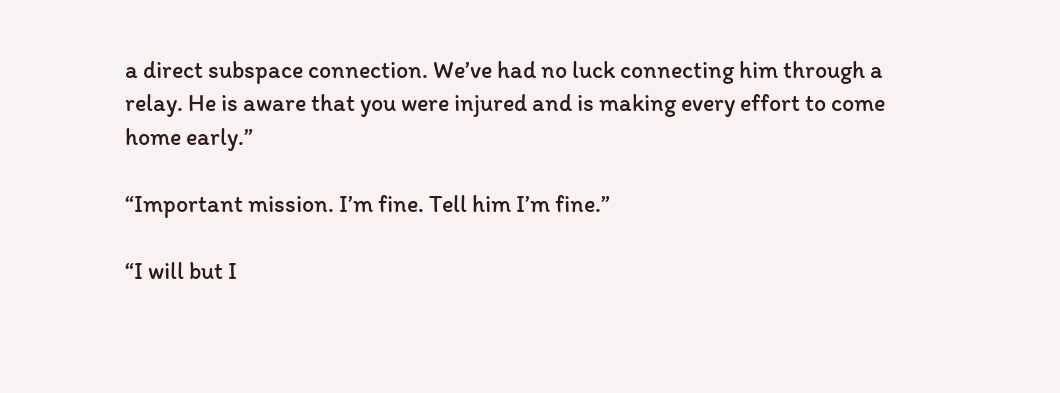a direct subspace connection. We’ve had no luck connecting him through a relay. He is aware that you were injured and is making every effort to come home early.”

“Important mission. I’m fine. Tell him I’m fine.”

“I will but I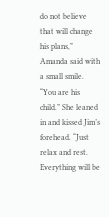do not believe that will change his plans,” Amanda said with a small smile. “You are his child.” She leaned in and kissed Jim’s forehead. “Just relax and rest. Everything will be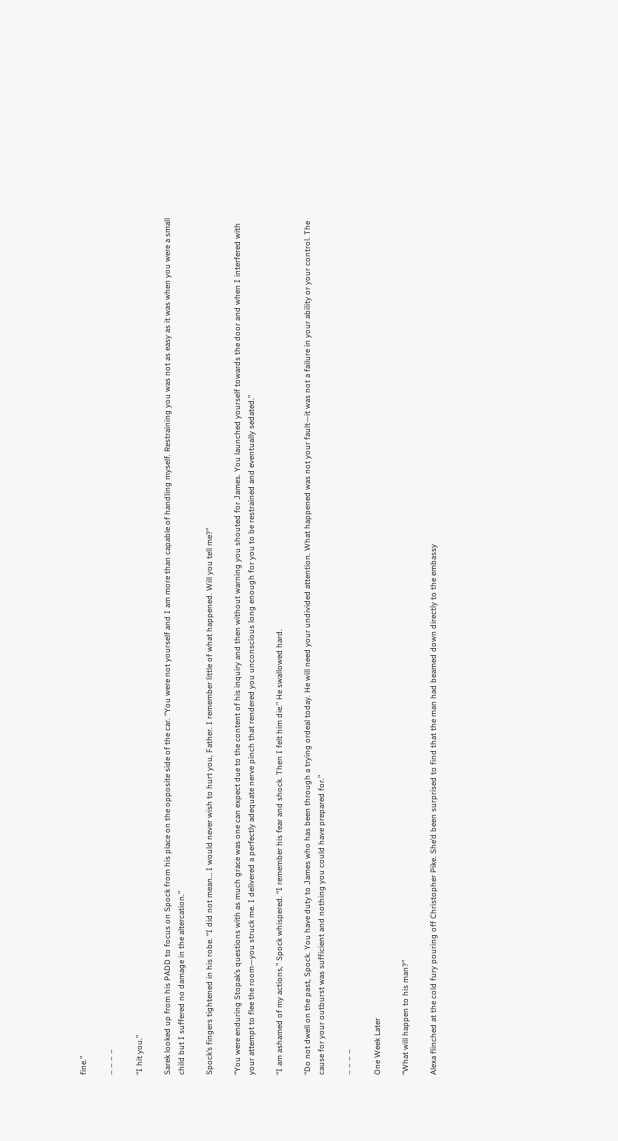fine.”

– – – –

“I hit you.”

Sarek looked up from his PADD to focus on Spock from his place on the opposite side of the car. “You were not yourself and I am more than capable of handling myself. Restraining you was not as easy as it was when you were a small child but I suffered no damage in the altercation.”

Spock’s fingers tightened in his robe. “I did not mean… I would never wish to hurt you, Father. I remember little of what happened. Will you tell me?”

“You were enduring Stopak’s questions with as much grace was one can expect due to the content of his inquiry and then without warning you shouted for James. You launched yourself towards the door and when I interfered with your attempt to flee the room—you struck me. I delivered a perfectly adequate nerve pinch that rendered you unconscious long enough for you to be restrained and eventually sedated.”

“I am ashamed of my actions,” Spock whispered. “I remember his fear and shock. Then I felt him die.” He swallowed hard.

“Do not dwell on the past, Spock. You have duty to James who has been through a trying ordeal today. He will need your undivided attention. What happened was not your fault—it was not a failure in your ability or your control. The cause for your outburst was sufficient and nothing you could have prepared for.”

– – – –

One Week Later

“What will happen to his man?”

Alexa flinched at the cold fury pouring off Christopher Pike. She’d been surprised to find that the man had beamed down directly to the embassy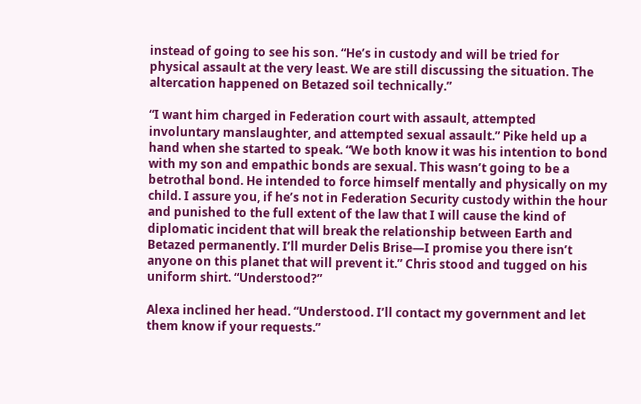instead of going to see his son. “He’s in custody and will be tried for physical assault at the very least. We are still discussing the situation. The altercation happened on Betazed soil technically.”

“I want him charged in Federation court with assault, attempted involuntary manslaughter, and attempted sexual assault.” Pike held up a hand when she started to speak. “We both know it was his intention to bond with my son and empathic bonds are sexual. This wasn’t going to be a betrothal bond. He intended to force himself mentally and physically on my child. I assure you, if he’s not in Federation Security custody within the hour and punished to the full extent of the law that I will cause the kind of diplomatic incident that will break the relationship between Earth and Betazed permanently. I’ll murder Delis Brise—I promise you there isn’t anyone on this planet that will prevent it.” Chris stood and tugged on his uniform shirt. “Understood?”

Alexa inclined her head. “Understood. I’ll contact my government and let them know if your requests.”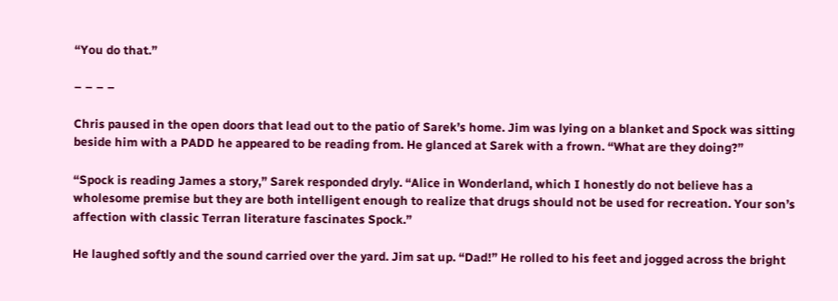“You do that.”

– – – –

Chris paused in the open doors that lead out to the patio of Sarek’s home. Jim was lying on a blanket and Spock was sitting beside him with a PADD he appeared to be reading from. He glanced at Sarek with a frown. “What are they doing?”

“Spock is reading James a story,” Sarek responded dryly. “Alice in Wonderland, which I honestly do not believe has a wholesome premise but they are both intelligent enough to realize that drugs should not be used for recreation. Your son’s affection with classic Terran literature fascinates Spock.”

He laughed softly and the sound carried over the yard. Jim sat up. “Dad!” He rolled to his feet and jogged across the bright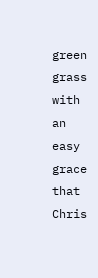green grass with an easy grace that Chris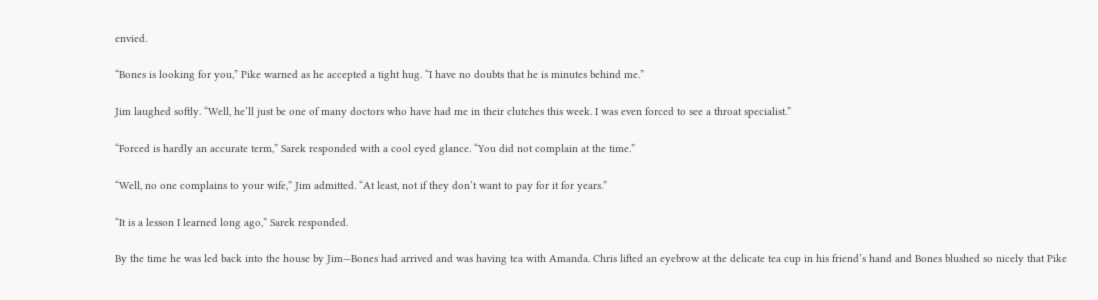envied.

“Bones is looking for you,” Pike warned as he accepted a tight hug. “I have no doubts that he is minutes behind me.”

Jim laughed softly. “Well, he’ll just be one of many doctors who have had me in their clutches this week. I was even forced to see a throat specialist.”

“Forced is hardly an accurate term,” Sarek responded with a cool eyed glance. “You did not complain at the time.”

“Well, no one complains to your wife,” Jim admitted. “At least, not if they don’t want to pay for it for years.”

“It is a lesson I learned long ago,” Sarek responded.

By the time he was led back into the house by Jim—Bones had arrived and was having tea with Amanda. Chris lifted an eyebrow at the delicate tea cup in his friend’s hand and Bones blushed so nicely that Pike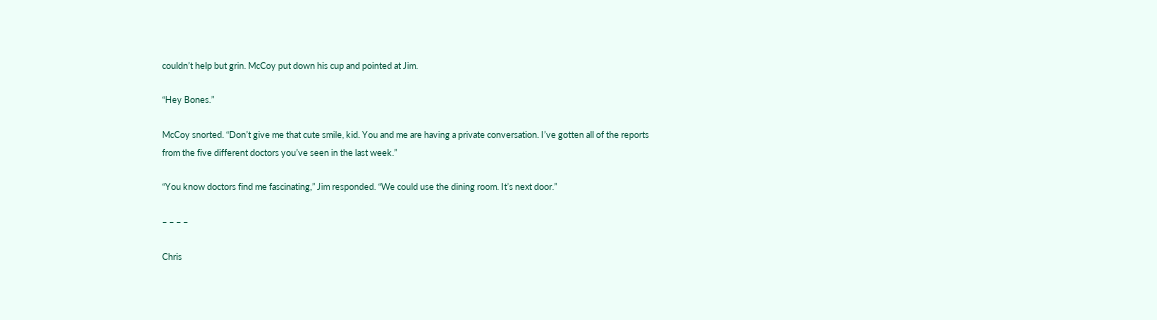couldn’t help but grin. McCoy put down his cup and pointed at Jim.

“Hey Bones.”

McCoy snorted. “Don’t give me that cute smile, kid. You and me are having a private conversation. I’ve gotten all of the reports from the five different doctors you’ve seen in the last week.”

“You know doctors find me fascinating,” Jim responded. “We could use the dining room. It’s next door.”

– – – –

Chris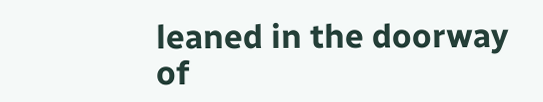leaned in the doorway of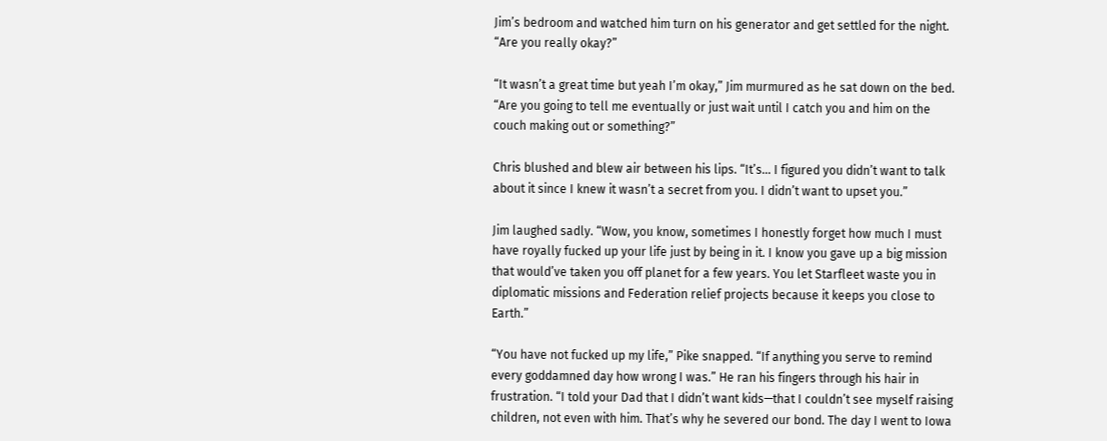Jim’s bedroom and watched him turn on his generator and get settled for the night. “Are you really okay?”

“It wasn’t a great time but yeah I’m okay,” Jim murmured as he sat down on the bed. “Are you going to tell me eventually or just wait until I catch you and him on the couch making out or something?”

Chris blushed and blew air between his lips. “It’s… I figured you didn’t want to talk about it since I knew it wasn’t a secret from you. I didn’t want to upset you.”

Jim laughed sadly. “Wow, you know, sometimes I honestly forget how much I must have royally fucked up your life just by being in it. I know you gave up a big mission that would’ve taken you off planet for a few years. You let Starfleet waste you in diplomatic missions and Federation relief projects because it keeps you close to Earth.”

“You have not fucked up my life,” Pike snapped. “If anything you serve to remind every goddamned day how wrong I was.” He ran his fingers through his hair in frustration. “I told your Dad that I didn’t want kids—that I couldn’t see myself raising children, not even with him. That’s why he severed our bond. The day I went to Iowa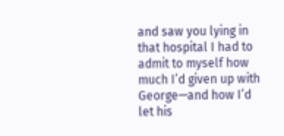and saw you lying in that hospital I had to admit to myself how much I’d given up with George—and how I’d let his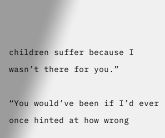children suffer because I wasn’t there for you.”

“You would’ve been if I’d ever once hinted at how wrong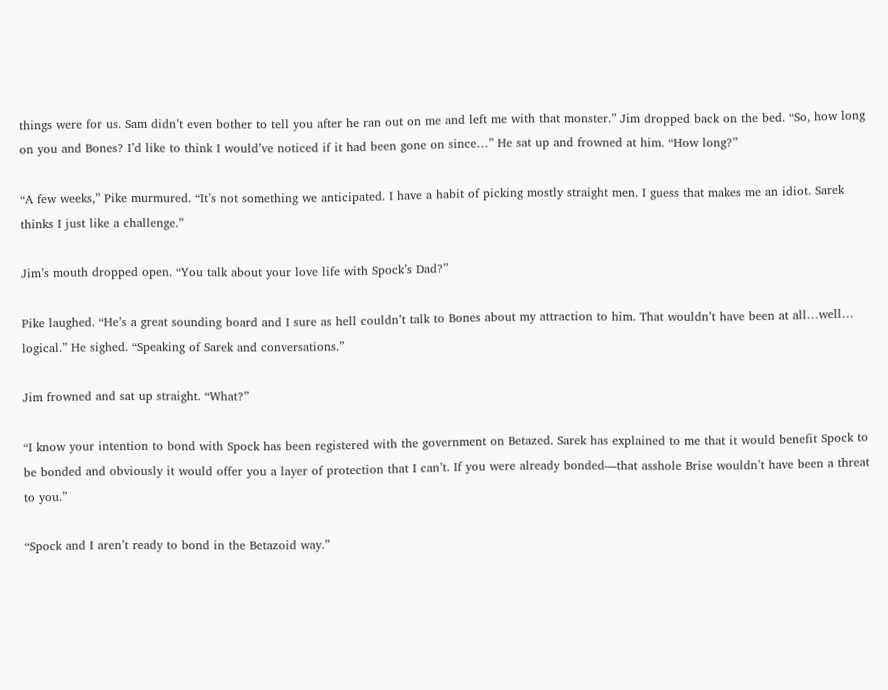things were for us. Sam didn’t even bother to tell you after he ran out on me and left me with that monster.” Jim dropped back on the bed. “So, how long on you and Bones? I’d like to think I would’ve noticed if it had been gone on since…” He sat up and frowned at him. “How long?”

“A few weeks,” Pike murmured. “It’s not something we anticipated. I have a habit of picking mostly straight men. I guess that makes me an idiot. Sarek thinks I just like a challenge.”

Jim’s mouth dropped open. “You talk about your love life with Spock’s Dad?”

Pike laughed. “He’s a great sounding board and I sure as hell couldn’t talk to Bones about my attraction to him. That wouldn’t have been at all…well… logical.” He sighed. “Speaking of Sarek and conversations.”

Jim frowned and sat up straight. “What?”

“I know your intention to bond with Spock has been registered with the government on Betazed. Sarek has explained to me that it would benefit Spock to be bonded and obviously it would offer you a layer of protection that I can’t. If you were already bonded—that asshole Brise wouldn’t have been a threat to you.”

“Spock and I aren’t ready to bond in the Betazoid way.”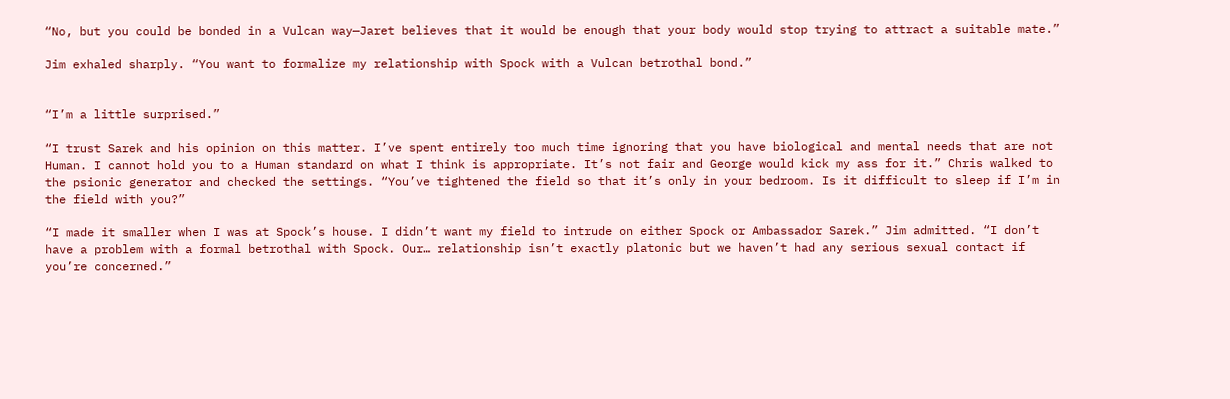“No, but you could be bonded in a Vulcan way—Jaret believes that it would be enough that your body would stop trying to attract a suitable mate.”

Jim exhaled sharply. “You want to formalize my relationship with Spock with a Vulcan betrothal bond.”


“I’m a little surprised.”

“I trust Sarek and his opinion on this matter. I’ve spent entirely too much time ignoring that you have biological and mental needs that are not Human. I cannot hold you to a Human standard on what I think is appropriate. It’s not fair and George would kick my ass for it.” Chris walked to the psionic generator and checked the settings. “You’ve tightened the field so that it’s only in your bedroom. Is it difficult to sleep if I’m in the field with you?”

“I made it smaller when I was at Spock’s house. I didn’t want my field to intrude on either Spock or Ambassador Sarek.” Jim admitted. “I don’t have a problem with a formal betrothal with Spock. Our… relationship isn’t exactly platonic but we haven’t had any serious sexual contact if you’re concerned.”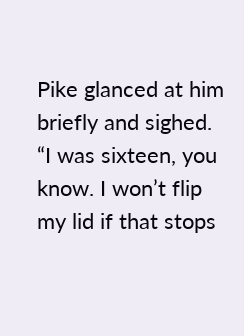Pike glanced at him briefly and sighed. “I was sixteen, you know. I won’t flip my lid if that stops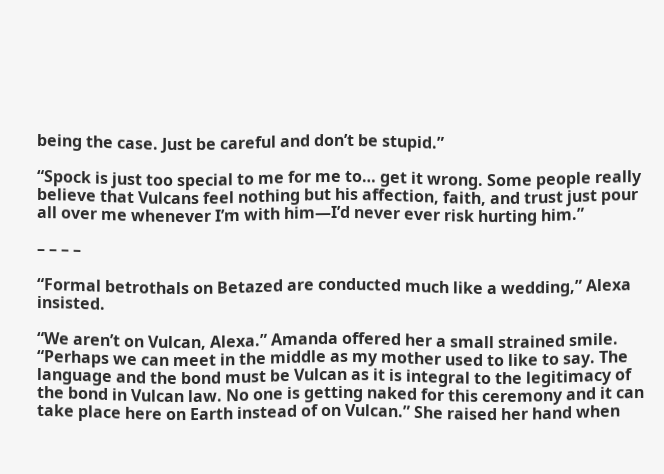being the case. Just be careful and don’t be stupid.”

“Spock is just too special to me for me to… get it wrong. Some people really believe that Vulcans feel nothing but his affection, faith, and trust just pour all over me whenever I’m with him—I’d never ever risk hurting him.”

– – – –

“Formal betrothals on Betazed are conducted much like a wedding,” Alexa insisted.

“We aren’t on Vulcan, Alexa.” Amanda offered her a small strained smile. “Perhaps we can meet in the middle as my mother used to like to say. The language and the bond must be Vulcan as it is integral to the legitimacy of the bond in Vulcan law. No one is getting naked for this ceremony and it can take place here on Earth instead of on Vulcan.” She raised her hand when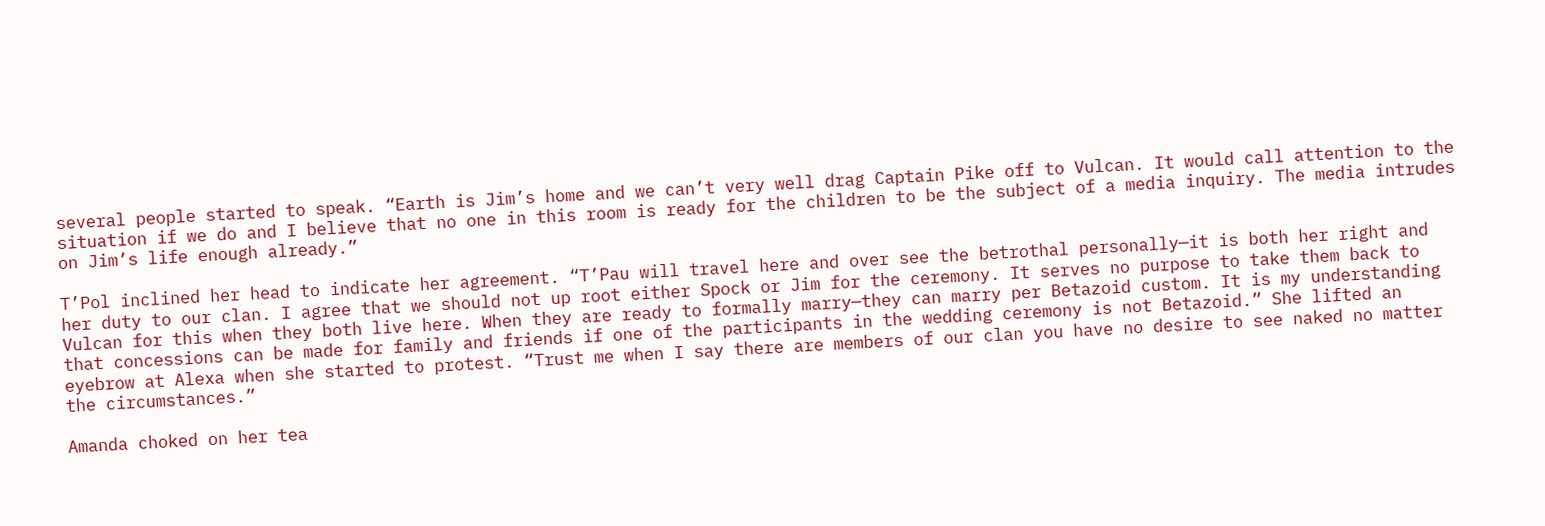several people started to speak. “Earth is Jim’s home and we can’t very well drag Captain Pike off to Vulcan. It would call attention to the situation if we do and I believe that no one in this room is ready for the children to be the subject of a media inquiry. The media intrudes on Jim’s life enough already.”

T’Pol inclined her head to indicate her agreement. “T’Pau will travel here and over see the betrothal personally—it is both her right and her duty to our clan. I agree that we should not up root either Spock or Jim for the ceremony. It serves no purpose to take them back to Vulcan for this when they both live here. When they are ready to formally marry—they can marry per Betazoid custom. It is my understanding that concessions can be made for family and friends if one of the participants in the wedding ceremony is not Betazoid.” She lifted an eyebrow at Alexa when she started to protest. “Trust me when I say there are members of our clan you have no desire to see naked no matter the circumstances.”

Amanda choked on her tea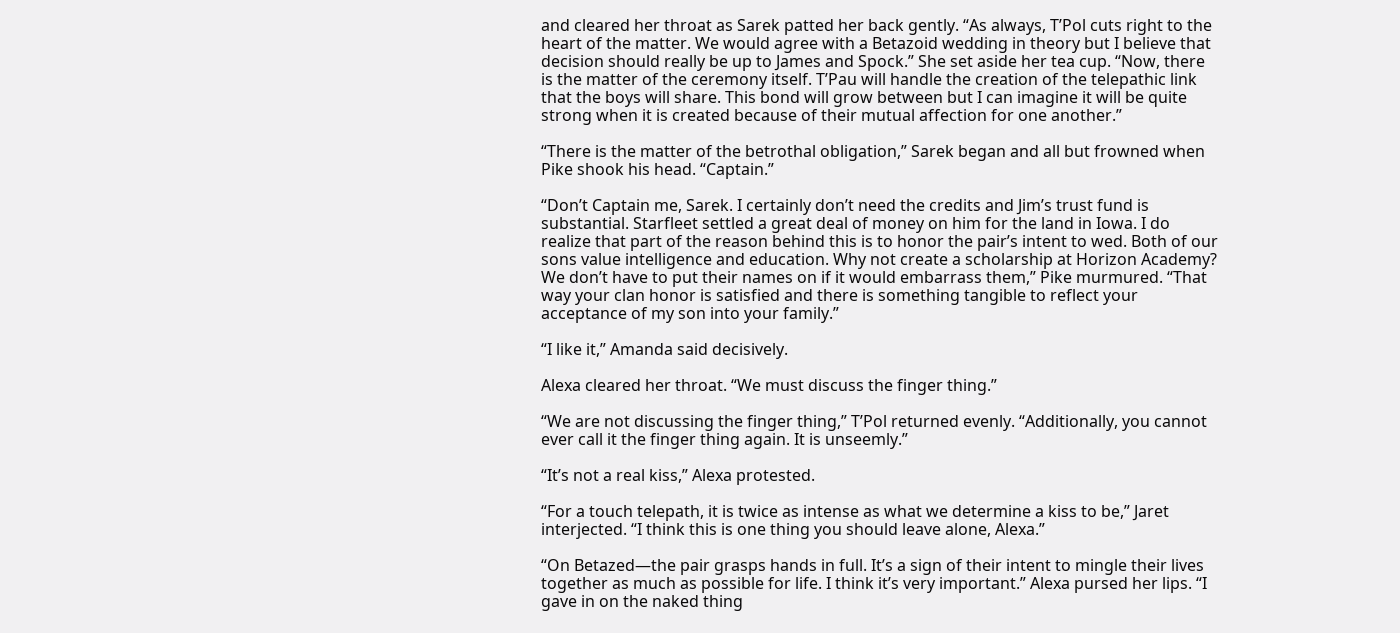and cleared her throat as Sarek patted her back gently. “As always, T’Pol cuts right to the heart of the matter. We would agree with a Betazoid wedding in theory but I believe that decision should really be up to James and Spock.” She set aside her tea cup. “Now, there is the matter of the ceremony itself. T’Pau will handle the creation of the telepathic link that the boys will share. This bond will grow between but I can imagine it will be quite strong when it is created because of their mutual affection for one another.”

“There is the matter of the betrothal obligation,” Sarek began and all but frowned when Pike shook his head. “Captain.”

“Don’t Captain me, Sarek. I certainly don’t need the credits and Jim’s trust fund is substantial. Starfleet settled a great deal of money on him for the land in Iowa. I do realize that part of the reason behind this is to honor the pair’s intent to wed. Both of our sons value intelligence and education. Why not create a scholarship at Horizon Academy? We don’t have to put their names on if it would embarrass them,” Pike murmured. “That way your clan honor is satisfied and there is something tangible to reflect your acceptance of my son into your family.”

“I like it,” Amanda said decisively.

Alexa cleared her throat. “We must discuss the finger thing.”

“We are not discussing the finger thing,” T’Pol returned evenly. “Additionally, you cannot ever call it the finger thing again. It is unseemly.”

“It’s not a real kiss,” Alexa protested.

“For a touch telepath, it is twice as intense as what we determine a kiss to be,” Jaret interjected. “I think this is one thing you should leave alone, Alexa.”

“On Betazed—the pair grasps hands in full. It’s a sign of their intent to mingle their lives together as much as possible for life. I think it’s very important.” Alexa pursed her lips. “I gave in on the naked thing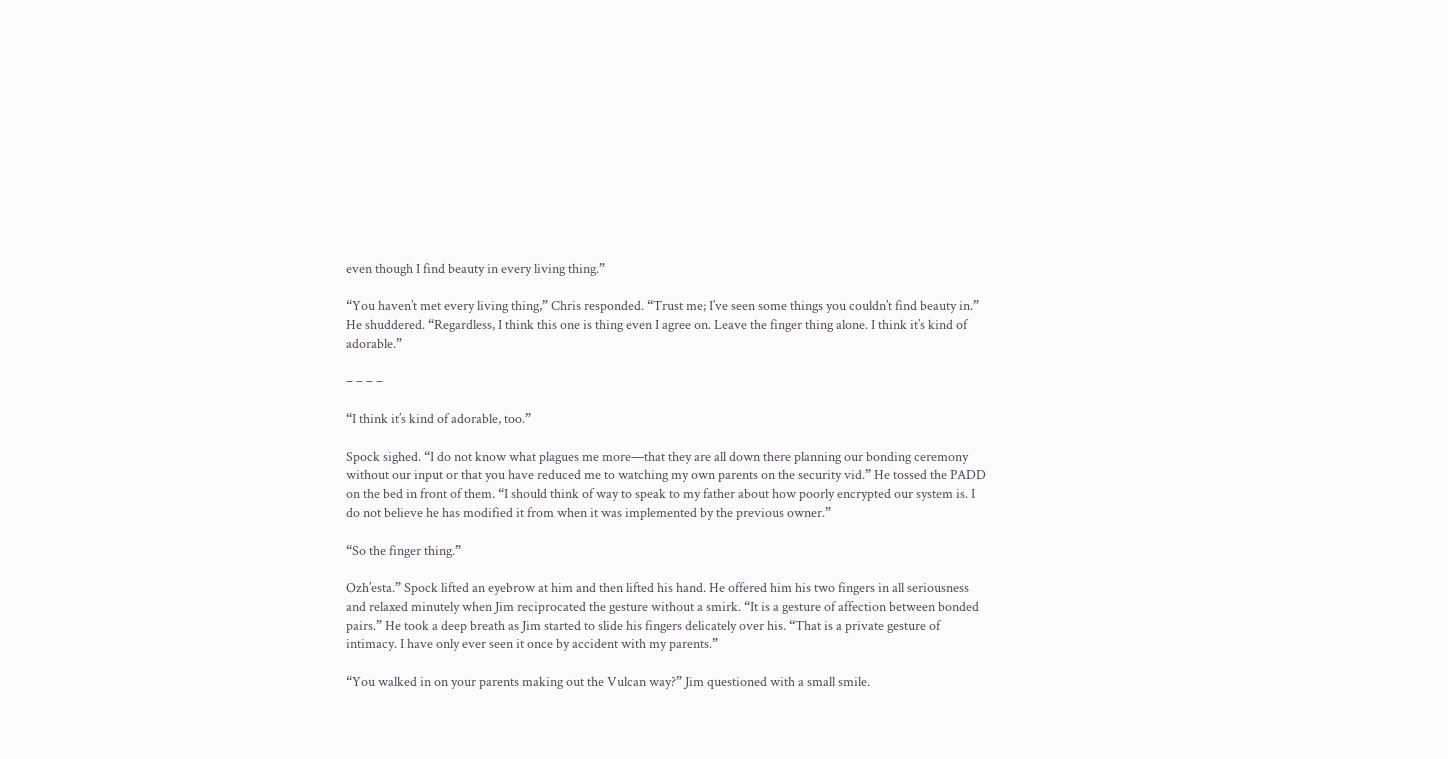even though I find beauty in every living thing.”

“You haven’t met every living thing,” Chris responded. “Trust me; I’ve seen some things you couldn’t find beauty in.” He shuddered. “Regardless, I think this one is thing even I agree on. Leave the finger thing alone. I think it’s kind of adorable.”

– – – –

“I think it’s kind of adorable, too.”

Spock sighed. “I do not know what plagues me more—that they are all down there planning our bonding ceremony without our input or that you have reduced me to watching my own parents on the security vid.” He tossed the PADD on the bed in front of them. “I should think of way to speak to my father about how poorly encrypted our system is. I do not believe he has modified it from when it was implemented by the previous owner.”

“So the finger thing.”

Ozh’esta.” Spock lifted an eyebrow at him and then lifted his hand. He offered him his two fingers in all seriousness and relaxed minutely when Jim reciprocated the gesture without a smirk. “It is a gesture of affection between bonded pairs.” He took a deep breath as Jim started to slide his fingers delicately over his. “That is a private gesture of intimacy. I have only ever seen it once by accident with my parents.”

“You walked in on your parents making out the Vulcan way?” Jim questioned with a small smile.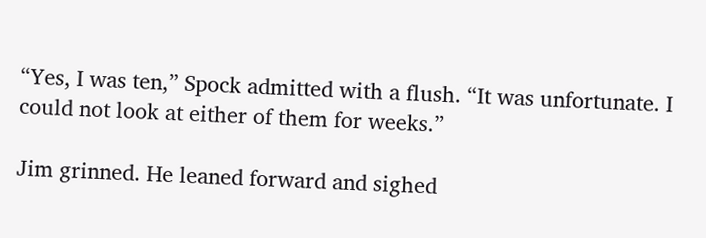“Yes, I was ten,” Spock admitted with a flush. “It was unfortunate. I could not look at either of them for weeks.”

Jim grinned. He leaned forward and sighed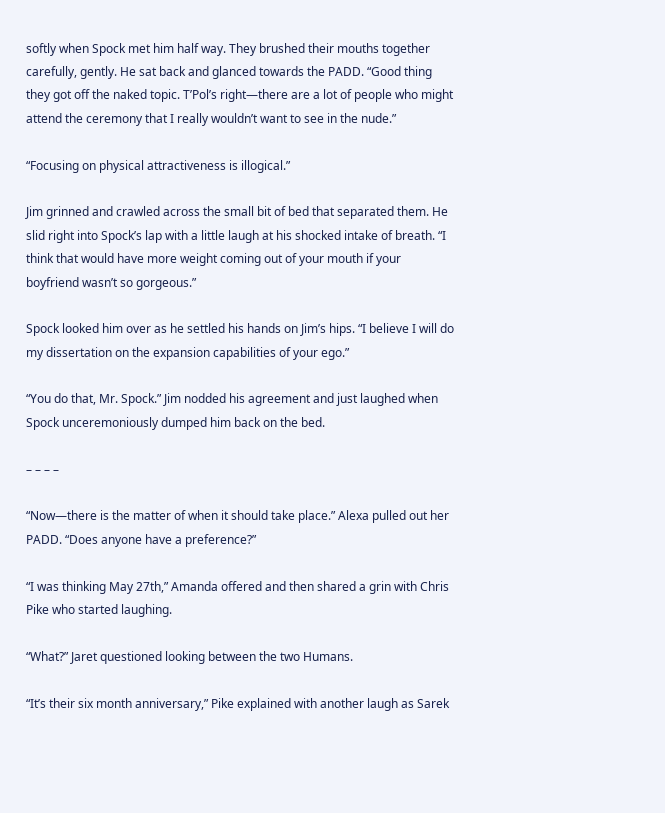softly when Spock met him half way. They brushed their mouths together carefully, gently. He sat back and glanced towards the PADD. “Good thing they got off the naked topic. T’Pol’s right—there are a lot of people who might attend the ceremony that I really wouldn’t want to see in the nude.”

“Focusing on physical attractiveness is illogical.”

Jim grinned and crawled across the small bit of bed that separated them. He slid right into Spock’s lap with a little laugh at his shocked intake of breath. “I think that would have more weight coming out of your mouth if your boyfriend wasn’t so gorgeous.”

Spock looked him over as he settled his hands on Jim’s hips. “I believe I will do my dissertation on the expansion capabilities of your ego.”

“You do that, Mr. Spock.” Jim nodded his agreement and just laughed when Spock unceremoniously dumped him back on the bed.

– – – –

“Now—there is the matter of when it should take place.” Alexa pulled out her PADD. “Does anyone have a preference?”

“I was thinking May 27th,” Amanda offered and then shared a grin with Chris Pike who started laughing.

“What?” Jaret questioned looking between the two Humans.

“It’s their six month anniversary,” Pike explained with another laugh as Sarek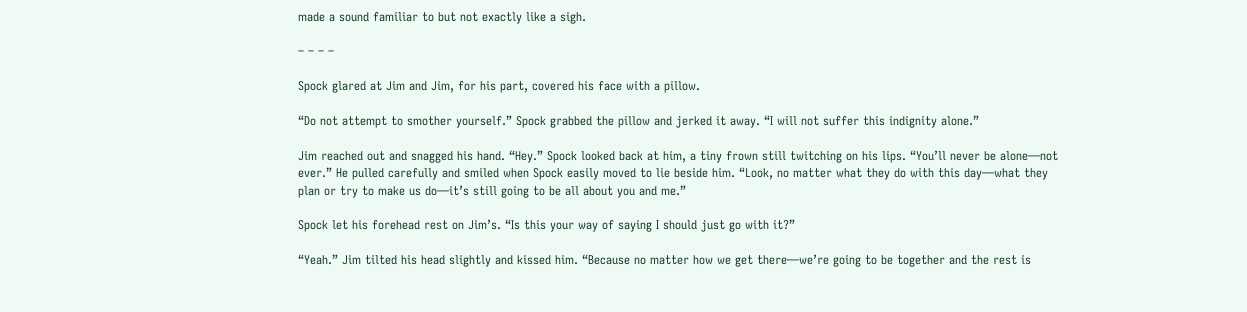made a sound familiar to but not exactly like a sigh.

– – – –

Spock glared at Jim and Jim, for his part, covered his face with a pillow.

“Do not attempt to smother yourself.” Spock grabbed the pillow and jerked it away. “I will not suffer this indignity alone.”

Jim reached out and snagged his hand. “Hey.” Spock looked back at him, a tiny frown still twitching on his lips. “You’ll never be alone—not ever.” He pulled carefully and smiled when Spock easily moved to lie beside him. “Look, no matter what they do with this day—what they plan or try to make us do—it’s still going to be all about you and me.”

Spock let his forehead rest on Jim’s. “Is this your way of saying I should just go with it?”

“Yeah.” Jim tilted his head slightly and kissed him. “Because no matter how we get there—we’re going to be together and the rest is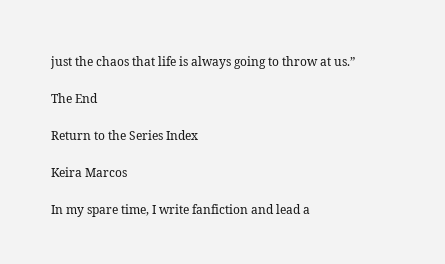just the chaos that life is always going to throw at us.”

The End

Return to the Series Index

Keira Marcos

In my spare time, I write fanfiction and lead a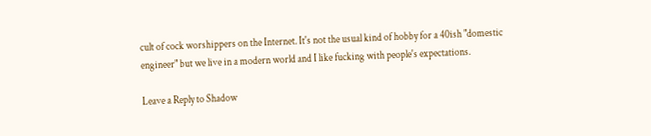cult of cock worshippers on the Internet. It's not the usual kind of hobby for a 40ish "domestic engineer" but we live in a modern world and I like fucking with people's expectations.

Leave a Reply to Shadow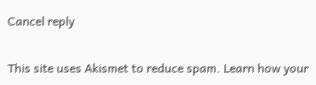Cancel reply

This site uses Akismet to reduce spam. Learn how your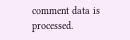comment data is processed.